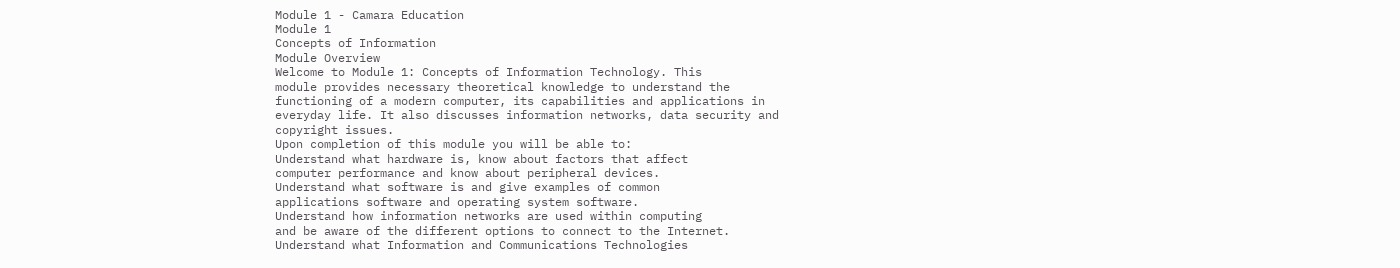Module 1 - Camara Education
Module 1
Concepts of Information
Module Overview
Welcome to Module 1: Concepts of Information Technology. This
module provides necessary theoretical knowledge to understand the
functioning of a modern computer, its capabilities and applications in
everyday life. It also discusses information networks, data security and
copyright issues.
Upon completion of this module you will be able to:
Understand what hardware is, know about factors that affect
computer performance and know about peripheral devices.
Understand what software is and give examples of common
applications software and operating system software.
Understand how information networks are used within computing
and be aware of the different options to connect to the Internet.
Understand what Information and Communications Technologies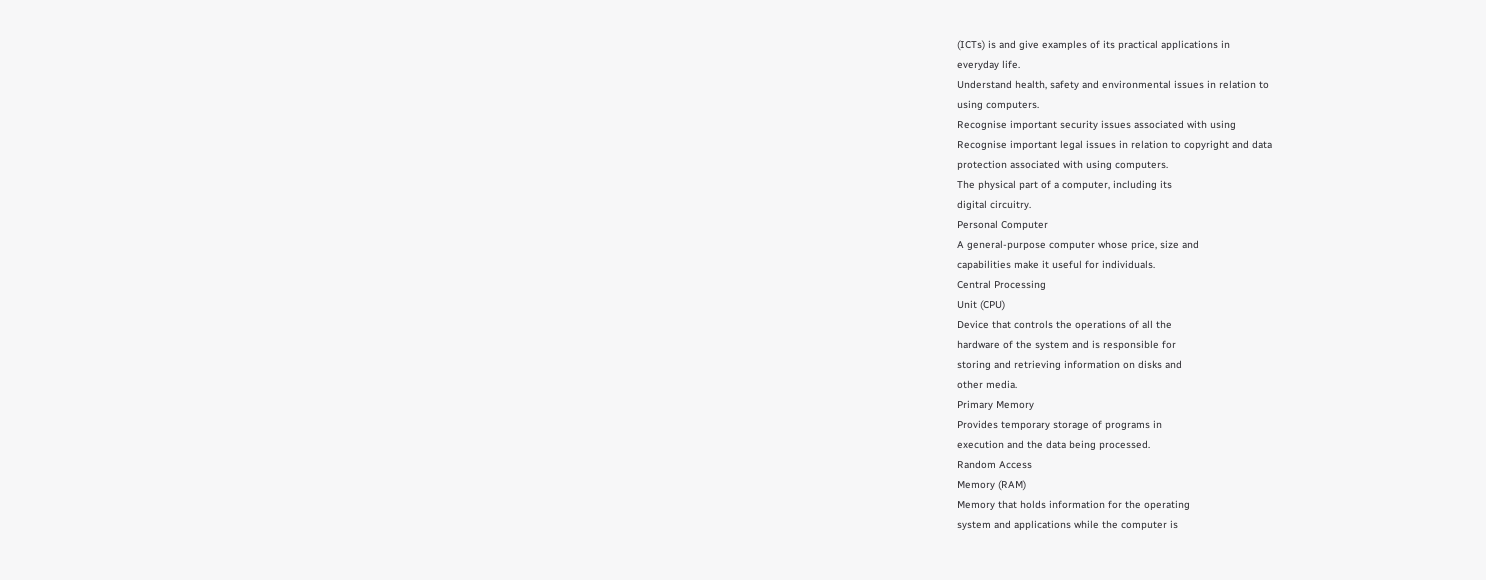(ICTs) is and give examples of its practical applications in
everyday life.
Understand health, safety and environmental issues in relation to
using computers.
Recognise important security issues associated with using
Recognise important legal issues in relation to copyright and data
protection associated with using computers.
The physical part of a computer, including its
digital circuitry.
Personal Computer
A general-purpose computer whose price, size and
capabilities make it useful for individuals.
Central Processing
Unit (CPU)
Device that controls the operations of all the
hardware of the system and is responsible for
storing and retrieving information on disks and
other media.
Primary Memory
Provides temporary storage of programs in
execution and the data being processed.
Random Access
Memory (RAM)
Memory that holds information for the operating
system and applications while the computer is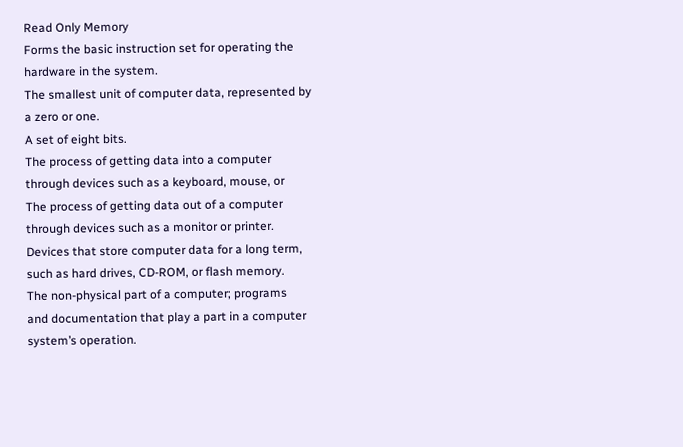Read Only Memory
Forms the basic instruction set for operating the
hardware in the system.
The smallest unit of computer data, represented by
a zero or one.
A set of eight bits.
The process of getting data into a computer
through devices such as a keyboard, mouse, or
The process of getting data out of a computer
through devices such as a monitor or printer.
Devices that store computer data for a long term,
such as hard drives, CD-ROM, or flash memory.
The non-physical part of a computer; programs
and documentation that play a part in a computer
system’s operation.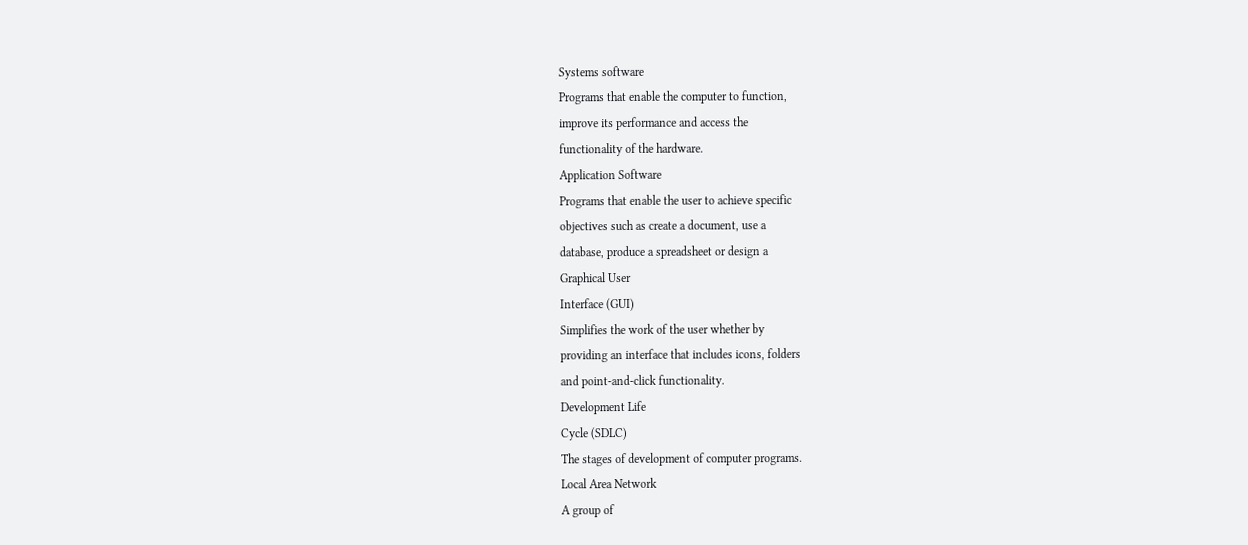Systems software
Programs that enable the computer to function,
improve its performance and access the
functionality of the hardware.
Application Software
Programs that enable the user to achieve specific
objectives such as create a document, use a
database, produce a spreadsheet or design a
Graphical User
Interface (GUI)
Simplifies the work of the user whether by
providing an interface that includes icons, folders
and point-and-click functionality.
Development Life
Cycle (SDLC)
The stages of development of computer programs.
Local Area Network
A group of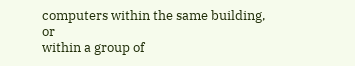computers within the same building, or
within a group of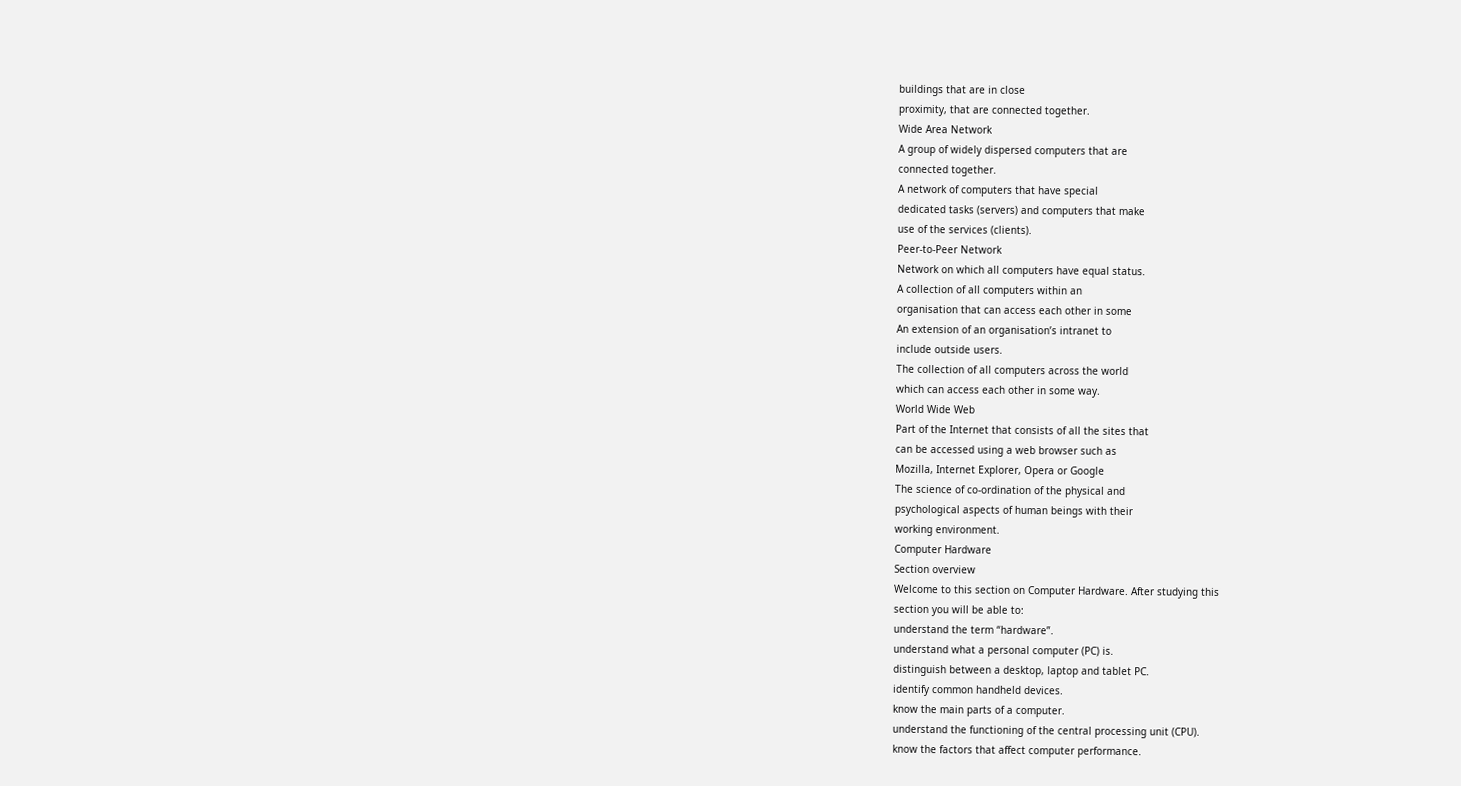buildings that are in close
proximity, that are connected together.
Wide Area Network
A group of widely dispersed computers that are
connected together.
A network of computers that have special
dedicated tasks (servers) and computers that make
use of the services (clients).
Peer-to-Peer Network
Network on which all computers have equal status.
A collection of all computers within an
organisation that can access each other in some
An extension of an organisation’s intranet to
include outside users.
The collection of all computers across the world
which can access each other in some way.
World Wide Web
Part of the Internet that consists of all the sites that
can be accessed using a web browser such as
Mozilla, Internet Explorer, Opera or Google
The science of co-ordination of the physical and
psychological aspects of human beings with their
working environment.
Computer Hardware
Section overview
Welcome to this section on Computer Hardware. After studying this
section you will be able to:
understand the term “hardware”.
understand what a personal computer (PC) is.
distinguish between a desktop, laptop and tablet PC.
identify common handheld devices.
know the main parts of a computer.
understand the functioning of the central processing unit (CPU).
know the factors that affect computer performance.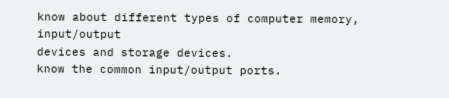know about different types of computer memory, input/output
devices and storage devices.
know the common input/output ports.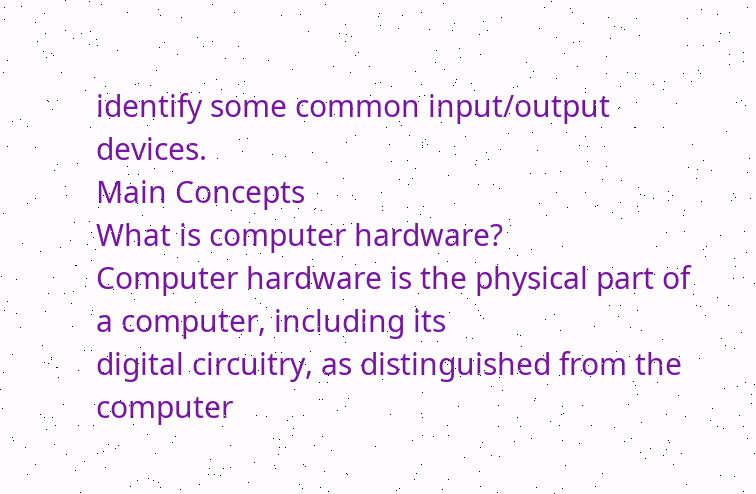identify some common input/output devices.
Main Concepts
What is computer hardware?
Computer hardware is the physical part of a computer, including its
digital circuitry, as distinguished from the computer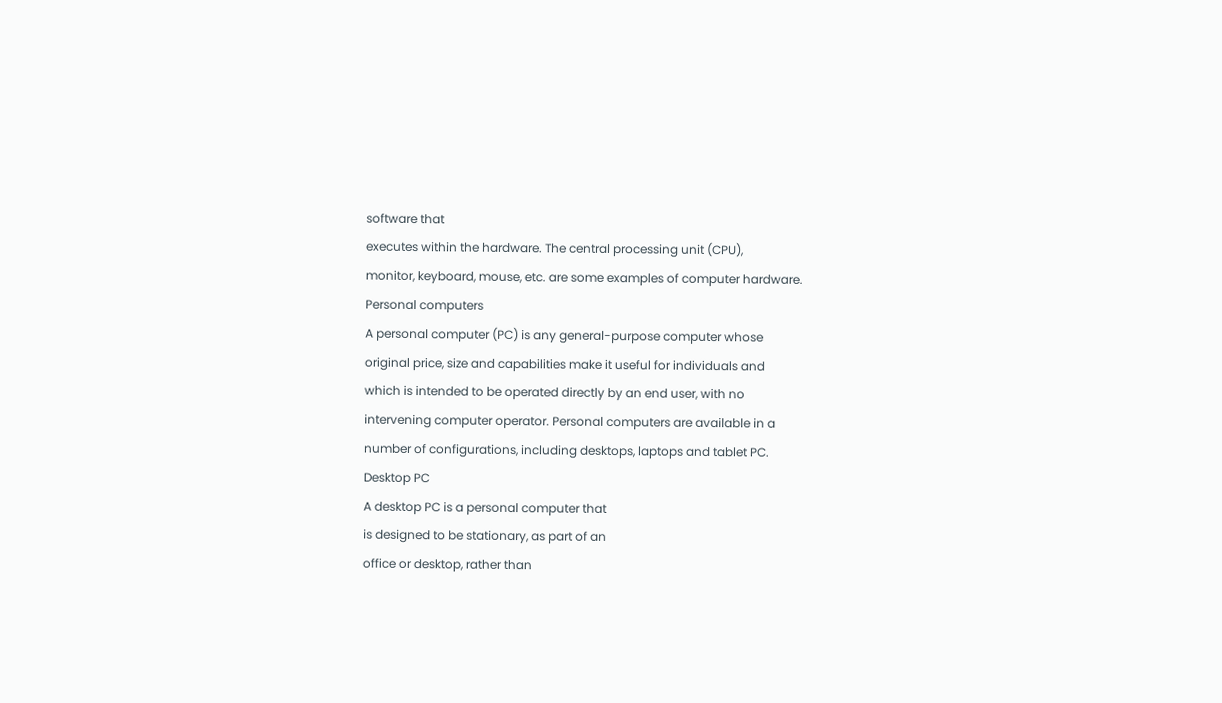software that
executes within the hardware. The central processing unit (CPU),
monitor, keyboard, mouse, etc. are some examples of computer hardware.
Personal computers
A personal computer (PC) is any general-purpose computer whose
original price, size and capabilities make it useful for individuals and
which is intended to be operated directly by an end user, with no
intervening computer operator. Personal computers are available in a
number of configurations, including desktops, laptops and tablet PC.
Desktop PC
A desktop PC is a personal computer that
is designed to be stationary, as part of an
office or desktop, rather than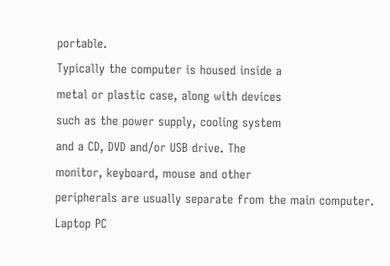portable.
Typically the computer is housed inside a
metal or plastic case, along with devices
such as the power supply, cooling system
and a CD, DVD and/or USB drive. The
monitor, keyboard, mouse and other
peripherals are usually separate from the main computer.
Laptop PC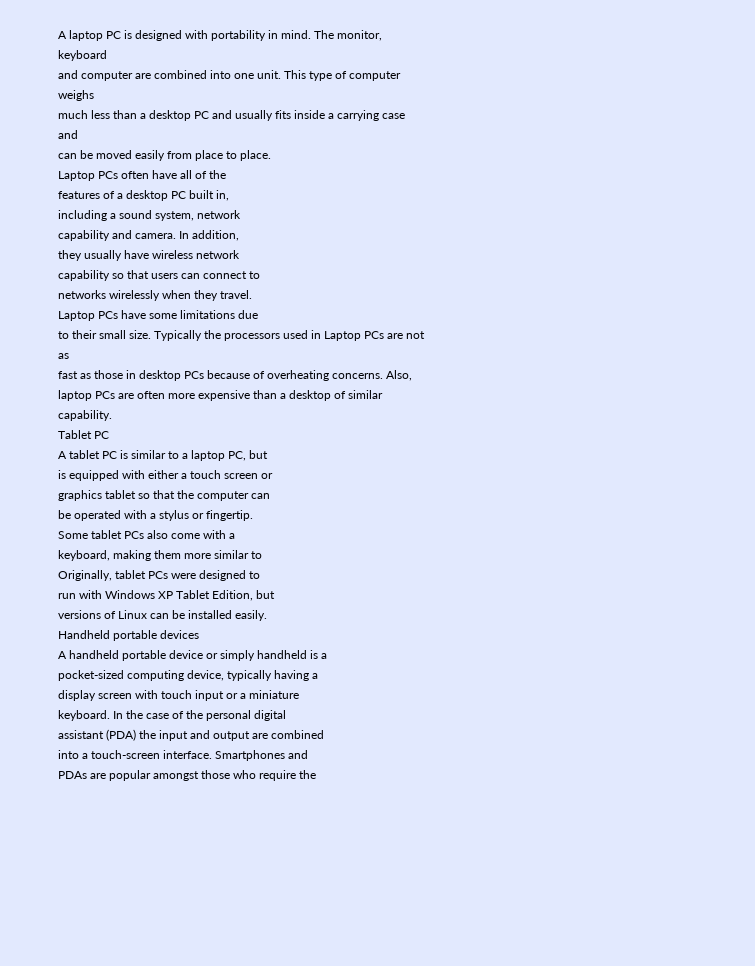A laptop PC is designed with portability in mind. The monitor, keyboard
and computer are combined into one unit. This type of computer weighs
much less than a desktop PC and usually fits inside a carrying case and
can be moved easily from place to place.
Laptop PCs often have all of the
features of a desktop PC built in,
including a sound system, network
capability and camera. In addition,
they usually have wireless network
capability so that users can connect to
networks wirelessly when they travel.
Laptop PCs have some limitations due
to their small size. Typically the processors used in Laptop PCs are not as
fast as those in desktop PCs because of overheating concerns. Also,
laptop PCs are often more expensive than a desktop of similar capability.
Tablet PC
A tablet PC is similar to a laptop PC, but
is equipped with either a touch screen or
graphics tablet so that the computer can
be operated with a stylus or fingertip.
Some tablet PCs also come with a
keyboard, making them more similar to
Originally, tablet PCs were designed to
run with Windows XP Tablet Edition, but
versions of Linux can be installed easily.
Handheld portable devices
A handheld portable device or simply handheld is a
pocket-sized computing device, typically having a
display screen with touch input or a miniature
keyboard. In the case of the personal digital
assistant (PDA) the input and output are combined
into a touch-screen interface. Smartphones and
PDAs are popular amongst those who require the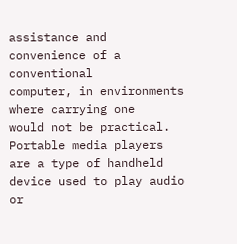assistance and convenience of a conventional
computer, in environments where carrying one
would not be practical.
Portable media players are a type of handheld device used to play audio
or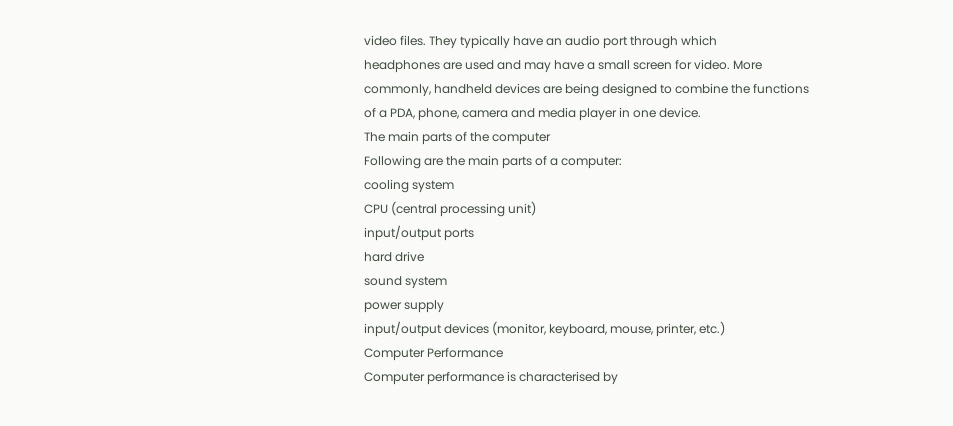video files. They typically have an audio port through which
headphones are used and may have a small screen for video. More
commonly, handheld devices are being designed to combine the functions
of a PDA, phone, camera and media player in one device.
The main parts of the computer
Following are the main parts of a computer:
cooling system
CPU (central processing unit)
input/output ports
hard drive
sound system
power supply
input/output devices (monitor, keyboard, mouse, printer, etc.)
Computer Performance
Computer performance is characterised by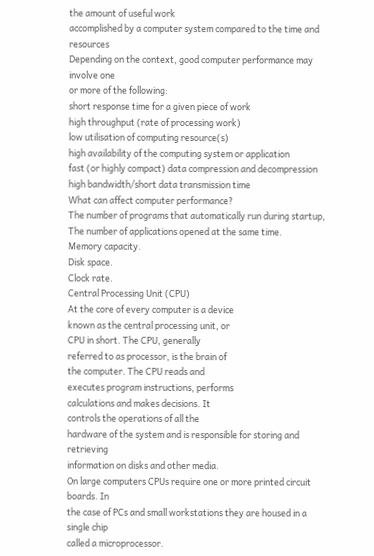the amount of useful work
accomplished by a computer system compared to the time and resources
Depending on the context, good computer performance may involve one
or more of the following:
short response time for a given piece of work
high throughput (rate of processing work)
low utilisation of computing resource(s)
high availability of the computing system or application
fast (or highly compact) data compression and decompression
high bandwidth/short data transmission time
What can affect computer performance?
The number of programs that automatically run during startup,
The number of applications opened at the same time.
Memory capacity.
Disk space.
Clock rate.
Central Processing Unit (CPU)
At the core of every computer is a device
known as the central processing unit, or
CPU in short. The CPU, generally
referred to as processor, is the brain of
the computer. The CPU reads and
executes program instructions, performs
calculations and makes decisions. It
controls the operations of all the
hardware of the system and is responsible for storing and retrieving
information on disks and other media.
On large computers CPUs require one or more printed circuit boards. In
the case of PCs and small workstations they are housed in a single chip
called a microprocessor.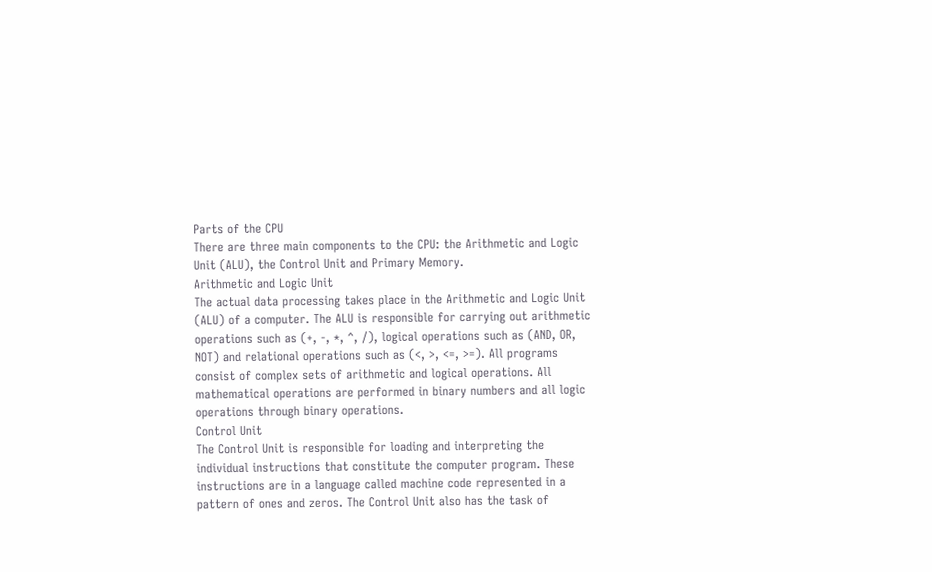Parts of the CPU
There are three main components to the CPU: the Arithmetic and Logic
Unit (ALU), the Control Unit and Primary Memory.
Arithmetic and Logic Unit
The actual data processing takes place in the Arithmetic and Logic Unit
(ALU) of a computer. The ALU is responsible for carrying out arithmetic
operations such as (+, -, *, ^, /), logical operations such as (AND, OR,
NOT) and relational operations such as (<, >, <=, >=). All programs
consist of complex sets of arithmetic and logical operations. All
mathematical operations are performed in binary numbers and all logic
operations through binary operations.
Control Unit
The Control Unit is responsible for loading and interpreting the
individual instructions that constitute the computer program. These
instructions are in a language called machine code represented in a
pattern of ones and zeros. The Control Unit also has the task of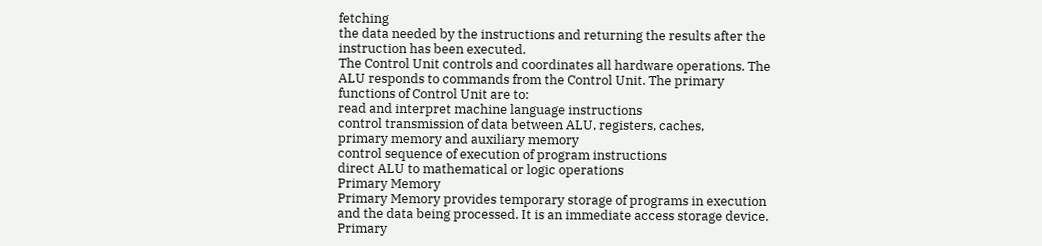fetching
the data needed by the instructions and returning the results after the
instruction has been executed.
The Control Unit controls and coordinates all hardware operations. The
ALU responds to commands from the Control Unit. The primary
functions of Control Unit are to:
read and interpret machine language instructions
control transmission of data between ALU, registers, caches,
primary memory and auxiliary memory
control sequence of execution of program instructions
direct ALU to mathematical or logic operations
Primary Memory
Primary Memory provides temporary storage of programs in execution
and the data being processed. It is an immediate access storage device.
Primary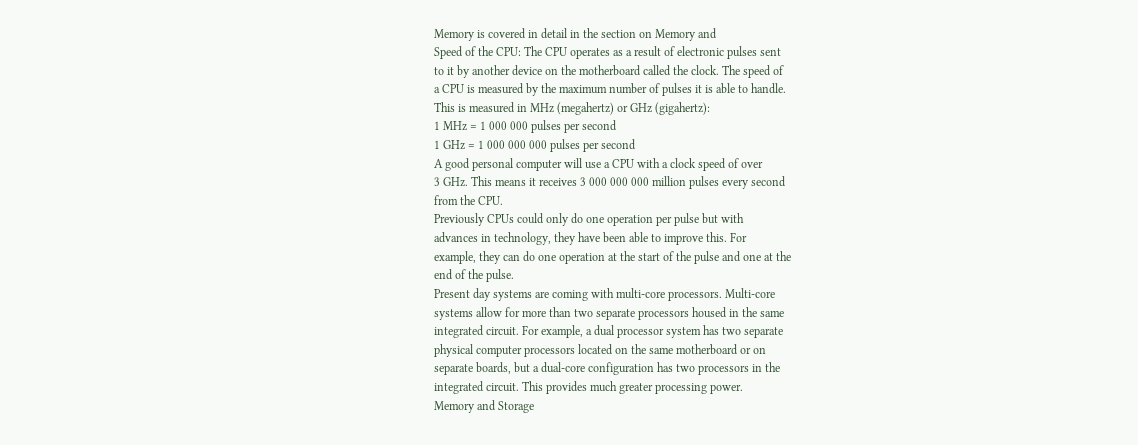Memory is covered in detail in the section on Memory and
Speed of the CPU: The CPU operates as a result of electronic pulses sent
to it by another device on the motherboard called the clock. The speed of
a CPU is measured by the maximum number of pulses it is able to handle.
This is measured in MHz (megahertz) or GHz (gigahertz):
1 MHz = 1 000 000 pulses per second
1 GHz = 1 000 000 000 pulses per second
A good personal computer will use a CPU with a clock speed of over
3 GHz. This means it receives 3 000 000 000 million pulses every second
from the CPU.
Previously CPUs could only do one operation per pulse but with
advances in technology, they have been able to improve this. For
example, they can do one operation at the start of the pulse and one at the
end of the pulse.
Present day systems are coming with multi-core processors. Multi-core
systems allow for more than two separate processors housed in the same
integrated circuit. For example, a dual processor system has two separate
physical computer processors located on the same motherboard or on
separate boards, but a dual-core configuration has two processors in the
integrated circuit. This provides much greater processing power.
Memory and Storage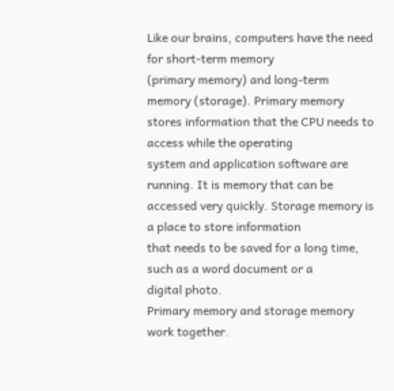Like our brains, computers have the need for short-term memory
(primary memory) and long-term memory (storage). Primary memory
stores information that the CPU needs to access while the operating
system and application software are running. It is memory that can be
accessed very quickly. Storage memory is a place to store information
that needs to be saved for a long time, such as a word document or a
digital photo.
Primary memory and storage memory work together.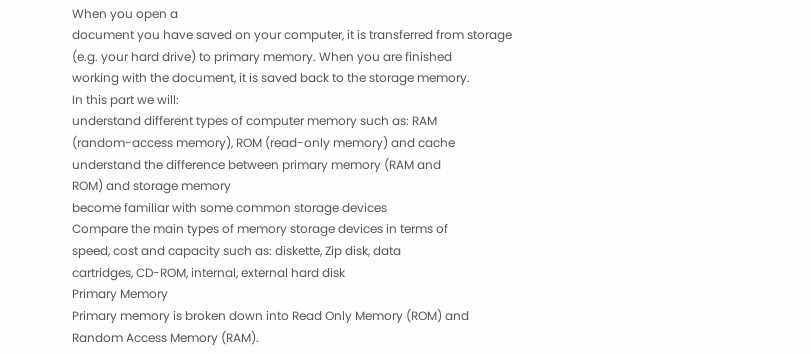When you open a
document you have saved on your computer, it is transferred from storage
(e.g. your hard drive) to primary memory. When you are finished
working with the document, it is saved back to the storage memory.
In this part we will:
understand different types of computer memory such as: RAM
(random-access memory), ROM (read-only memory) and cache
understand the difference between primary memory (RAM and
ROM) and storage memory
become familiar with some common storage devices
Compare the main types of memory storage devices in terms of
speed, cost and capacity such as: diskette, Zip disk, data
cartridges, CD-ROM, internal, external hard disk
Primary Memory
Primary memory is broken down into Read Only Memory (ROM) and
Random Access Memory (RAM).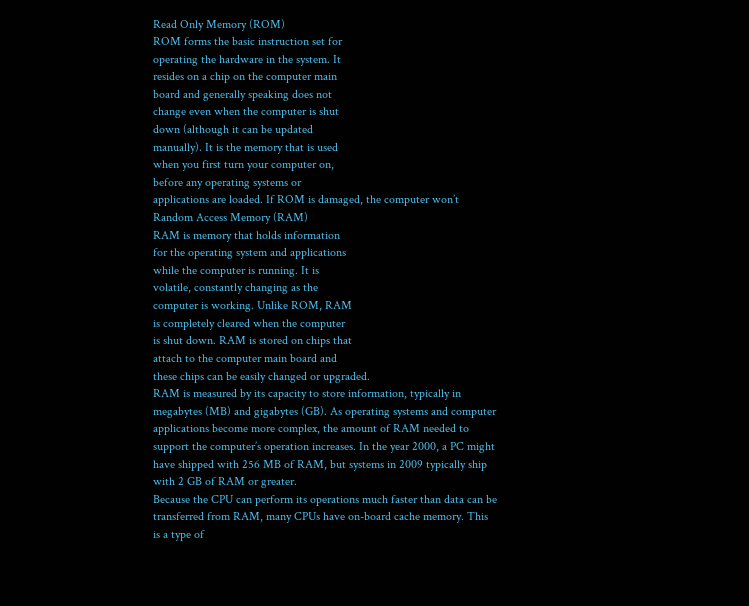Read Only Memory (ROM)
ROM forms the basic instruction set for
operating the hardware in the system. It
resides on a chip on the computer main
board and generally speaking does not
change even when the computer is shut
down (although it can be updated
manually). It is the memory that is used
when you first turn your computer on,
before any operating systems or
applications are loaded. If ROM is damaged, the computer won’t
Random Access Memory (RAM)
RAM is memory that holds information
for the operating system and applications
while the computer is running. It is
volatile, constantly changing as the
computer is working. Unlike ROM, RAM
is completely cleared when the computer
is shut down. RAM is stored on chips that
attach to the computer main board and
these chips can be easily changed or upgraded.
RAM is measured by its capacity to store information, typically in
megabytes (MB) and gigabytes (GB). As operating systems and computer
applications become more complex, the amount of RAM needed to
support the computer’s operation increases. In the year 2000, a PC might
have shipped with 256 MB of RAM, but systems in 2009 typically ship
with 2 GB of RAM or greater.
Because the CPU can perform its operations much faster than data can be
transferred from RAM, many CPUs have on-board cache memory. This
is a type of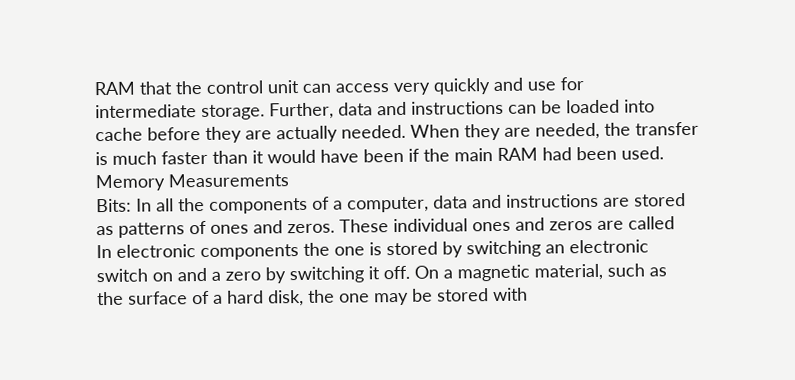RAM that the control unit can access very quickly and use for
intermediate storage. Further, data and instructions can be loaded into
cache before they are actually needed. When they are needed, the transfer
is much faster than it would have been if the main RAM had been used.
Memory Measurements
Bits: In all the components of a computer, data and instructions are stored
as patterns of ones and zeros. These individual ones and zeros are called
In electronic components the one is stored by switching an electronic
switch on and a zero by switching it off. On a magnetic material, such as
the surface of a hard disk, the one may be stored with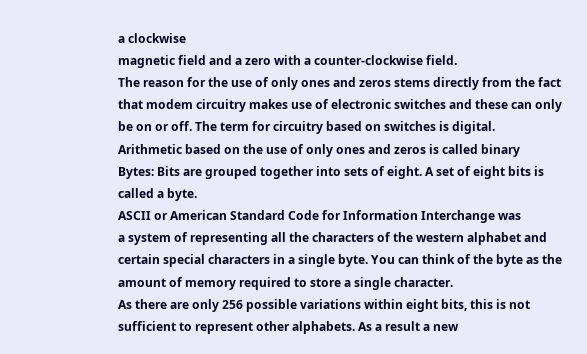a clockwise
magnetic field and a zero with a counter-clockwise field.
The reason for the use of only ones and zeros stems directly from the fact
that modem circuitry makes use of electronic switches and these can only
be on or off. The term for circuitry based on switches is digital.
Arithmetic based on the use of only ones and zeros is called binary
Bytes: Bits are grouped together into sets of eight. A set of eight bits is
called a byte.
ASCII or American Standard Code for Information Interchange was
a system of representing all the characters of the western alphabet and
certain special characters in a single byte. You can think of the byte as the
amount of memory required to store a single character.
As there are only 256 possible variations within eight bits, this is not
sufficient to represent other alphabets. As a result a new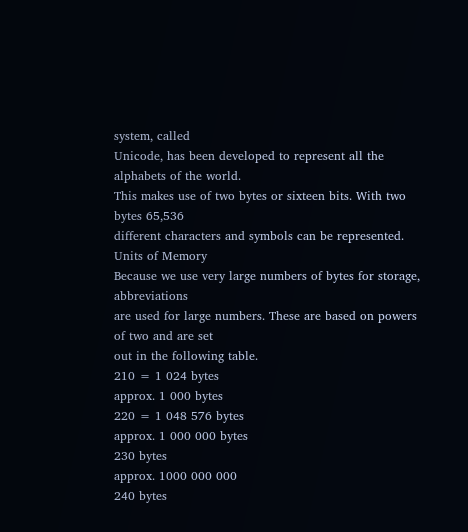system, called
Unicode, has been developed to represent all the alphabets of the world.
This makes use of two bytes or sixteen bits. With two bytes 65,536
different characters and symbols can be represented.
Units of Memory
Because we use very large numbers of bytes for storage, abbreviations
are used for large numbers. These are based on powers of two and are set
out in the following table.
210 = 1 024 bytes
approx. 1 000 bytes
220 = 1 048 576 bytes
approx. 1 000 000 bytes
230 bytes
approx. 1000 000 000
240 bytes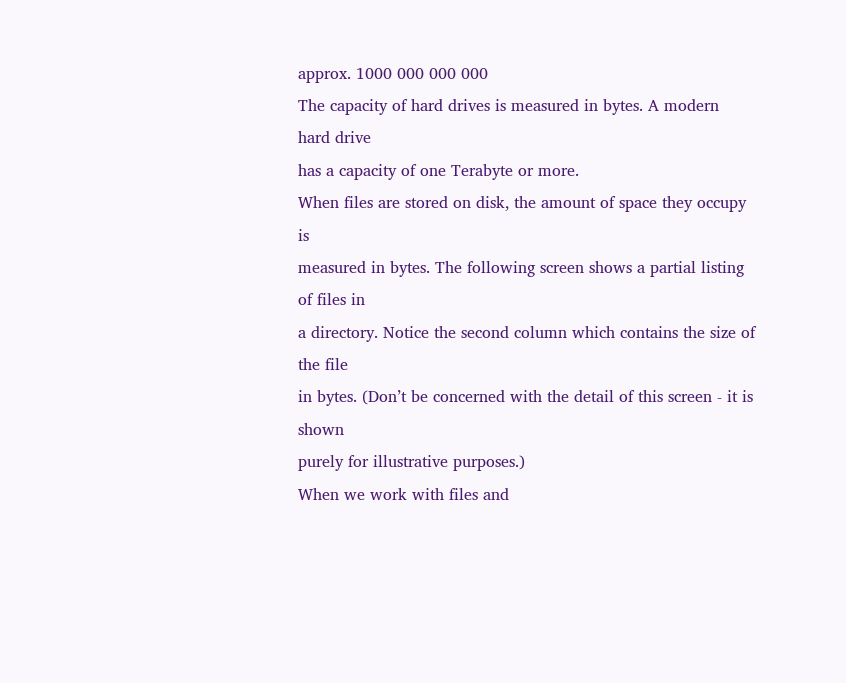approx. 1000 000 000 000
The capacity of hard drives is measured in bytes. A modern hard drive
has a capacity of one Terabyte or more.
When files are stored on disk, the amount of space they occupy is
measured in bytes. The following screen shows a partial listing of files in
a directory. Notice the second column which contains the size of the file
in bytes. (Don’t be concerned with the detail of this screen - it is shown
purely for illustrative purposes.)
When we work with files and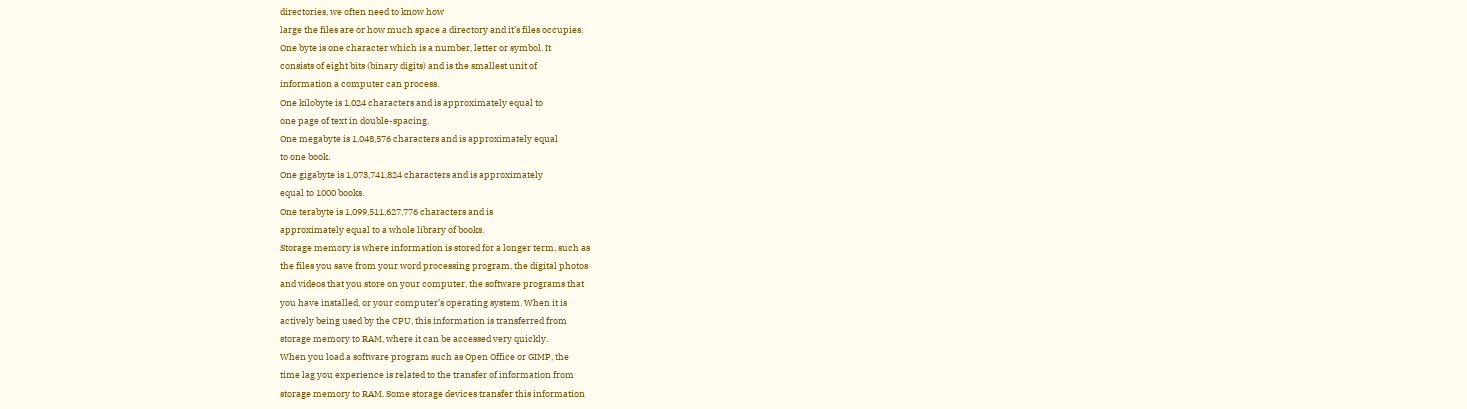directories, we often need to know how
large the files are or how much space a directory and it’s files occupies.
One byte is one character which is a number, letter or symbol. It
consists of eight bits (binary digits) and is the smallest unit of
information a computer can process.
One kilobyte is 1,024 characters and is approximately equal to
one page of text in double-spacing.
One megabyte is 1,048,576 characters and is approximately equal
to one book.
One gigabyte is 1,073,741,824 characters and is approximately
equal to 1000 books.
One terabyte is 1,099,511,627,776 characters and is
approximately equal to a whole library of books.
Storage memory is where information is stored for a longer term, such as
the files you save from your word processing program, the digital photos
and videos that you store on your computer, the software programs that
you have installed, or your computer’s operating system. When it is
actively being used by the CPU, this information is transferred from
storage memory to RAM, where it can be accessed very quickly.
When you load a software program such as Open Office or GIMP, the
time lag you experience is related to the transfer of information from
storage memory to RAM. Some storage devices transfer this information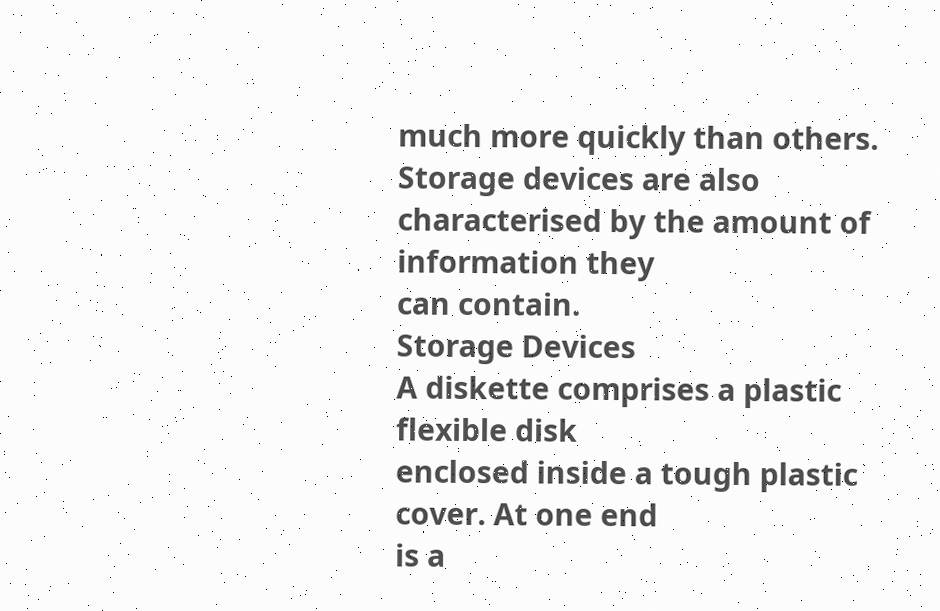much more quickly than others.
Storage devices are also characterised by the amount of information they
can contain.
Storage Devices
A diskette comprises a plastic flexible disk
enclosed inside a tough plastic cover. At one end
is a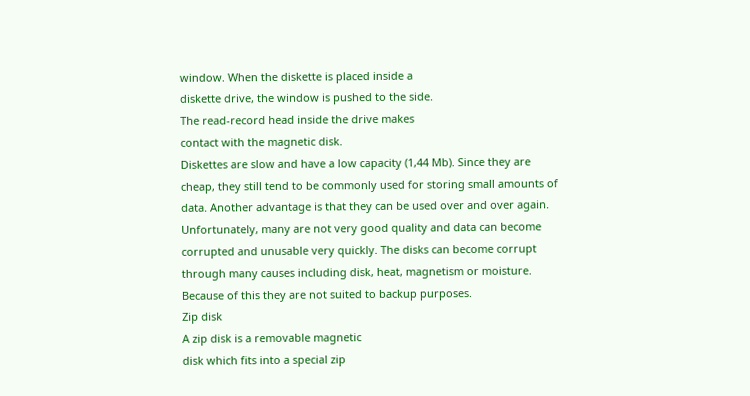window. When the diskette is placed inside a
diskette drive, the window is pushed to the side.
The read-record head inside the drive makes
contact with the magnetic disk.
Diskettes are slow and have a low capacity (1,44 Mb). Since they are
cheap, they still tend to be commonly used for storing small amounts of
data. Another advantage is that they can be used over and over again.
Unfortunately, many are not very good quality and data can become
corrupted and unusable very quickly. The disks can become corrupt
through many causes including disk, heat, magnetism or moisture.
Because of this they are not suited to backup purposes.
Zip disk
A zip disk is a removable magnetic
disk which fits into a special zip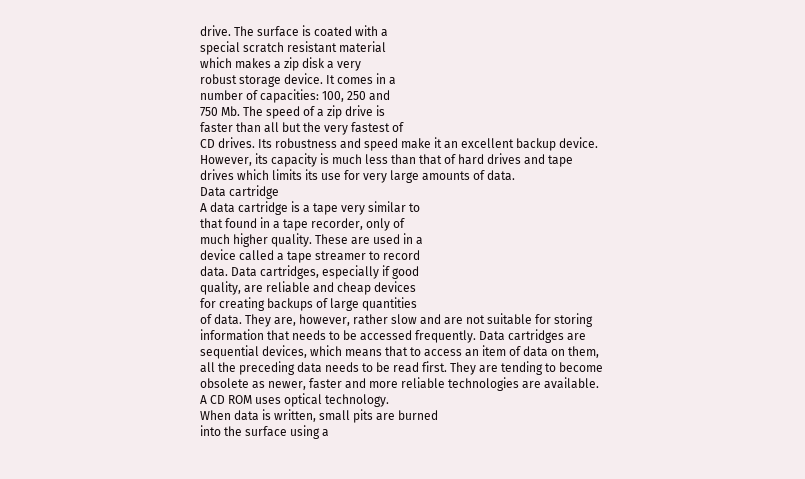drive. The surface is coated with a
special scratch resistant material
which makes a zip disk a very
robust storage device. It comes in a
number of capacities: 100, 250 and
750 Mb. The speed of a zip drive is
faster than all but the very fastest of
CD drives. Its robustness and speed make it an excellent backup device.
However, its capacity is much less than that of hard drives and tape
drives which limits its use for very large amounts of data.
Data cartridge
A data cartridge is a tape very similar to
that found in a tape recorder, only of
much higher quality. These are used in a
device called a tape streamer to record
data. Data cartridges, especially if good
quality, are reliable and cheap devices
for creating backups of large quantities
of data. They are, however, rather slow and are not suitable for storing
information that needs to be accessed frequently. Data cartridges are
sequential devices, which means that to access an item of data on them,
all the preceding data needs to be read first. They are tending to become
obsolete as newer, faster and more reliable technologies are available.
A CD ROM uses optical technology.
When data is written, small pits are burned
into the surface using a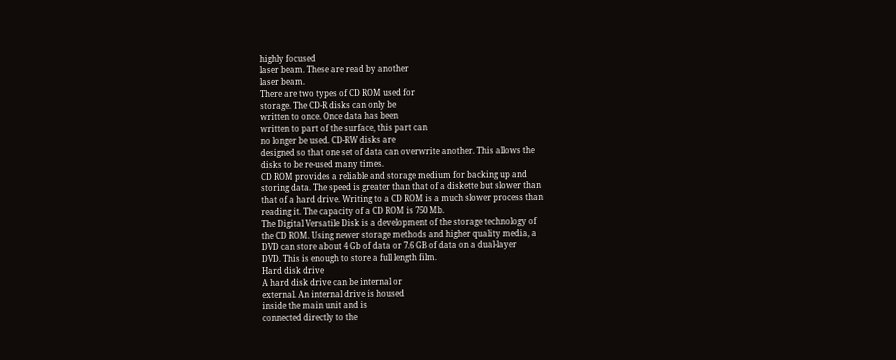highly focused
laser beam. These are read by another
laser beam.
There are two types of CD ROM used for
storage. The CD-R disks can only be
written to once. Once data has been
written to part of the surface, this part can
no longer be used. CD-RW disks are
designed so that one set of data can overwrite another. This allows the
disks to be re-used many times.
CD ROM provides a reliable and storage medium for backing up and
storing data. The speed is greater than that of a diskette but slower than
that of a hard drive. Writing to a CD ROM is a much slower process than
reading it. The capacity of a CD ROM is 750 Mb.
The Digital Versatile Disk is a development of the storage technology of
the CD ROM. Using newer storage methods and higher quality media, a
DVD can store about 4 Gb of data or 7.6 GB of data on a dual-layer
DVD. This is enough to store a full length film.
Hard disk drive
A hard disk drive can be internal or
external. An internal drive is housed
inside the main unit and is
connected directly to the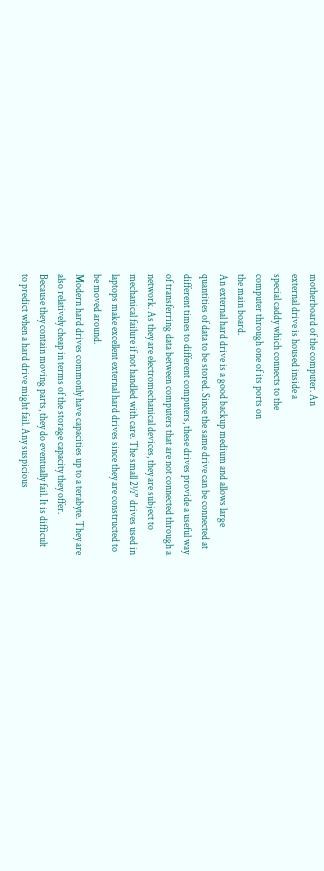motherboard of the computer. An
external drive is housed inside a
special caddy which connects to the
computer through one of its ports on
the main board.
An external hard drive is a good backup medium and allows large
quantities of data to be stored. Since the same drive can be connected at
different times to different computers, these drives provide a useful way
of transferring data between computers that are not connected through a
network. As they are electromechanical devices, they are subject to
mechanical failure if not handled with care. The small 2½” drives used in
laptops make excellent external hard drives since they are constructed to
be moved around.
Modern hard drives commonly have capacities up to a terabyte. They are
also relatively cheap in terms of the storage capacity they offer.
Because they contain moving parts, they do eventually fail. It is difficult
to predict when a hard drive might fail. Any suspicious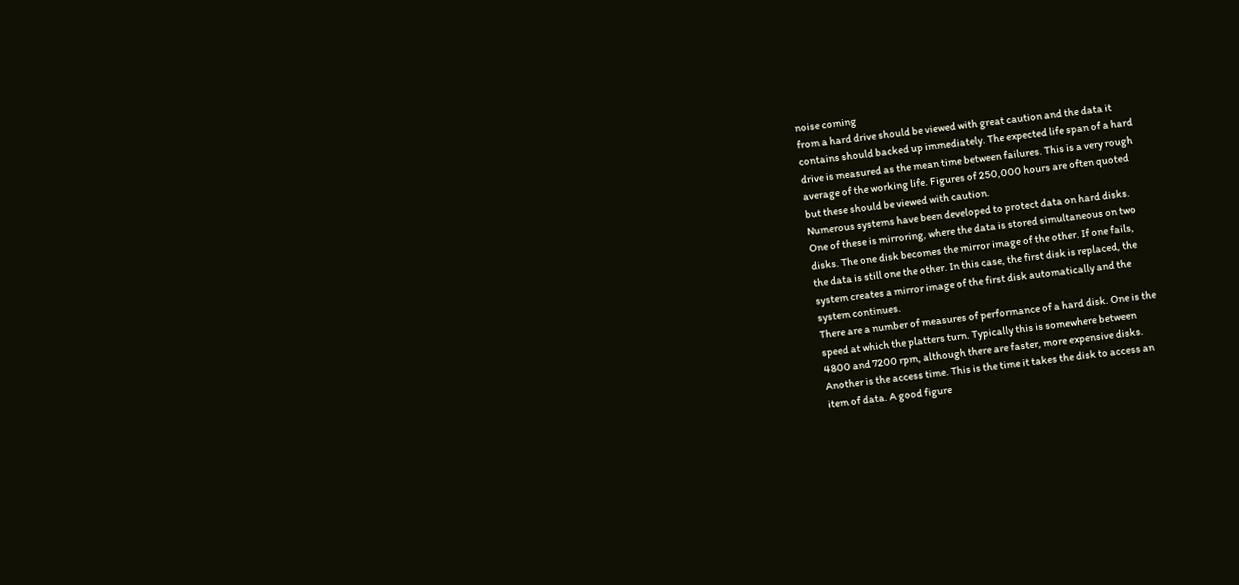noise coming
from a hard drive should be viewed with great caution and the data it
contains should backed up immediately. The expected life span of a hard
drive is measured as the mean time between failures. This is a very rough
average of the working life. Figures of 250,000 hours are often quoted
but these should be viewed with caution.
Numerous systems have been developed to protect data on hard disks.
One of these is mirroring, where the data is stored simultaneous on two
disks. The one disk becomes the mirror image of the other. If one fails,
the data is still one the other. In this case, the first disk is replaced, the
system creates a mirror image of the first disk automatically and the
system continues.
There are a number of measures of performance of a hard disk. One is the
speed at which the platters turn. Typically this is somewhere between
4800 and 7200 rpm, although there are faster, more expensive disks.
Another is the access time. This is the time it takes the disk to access an
item of data. A good figure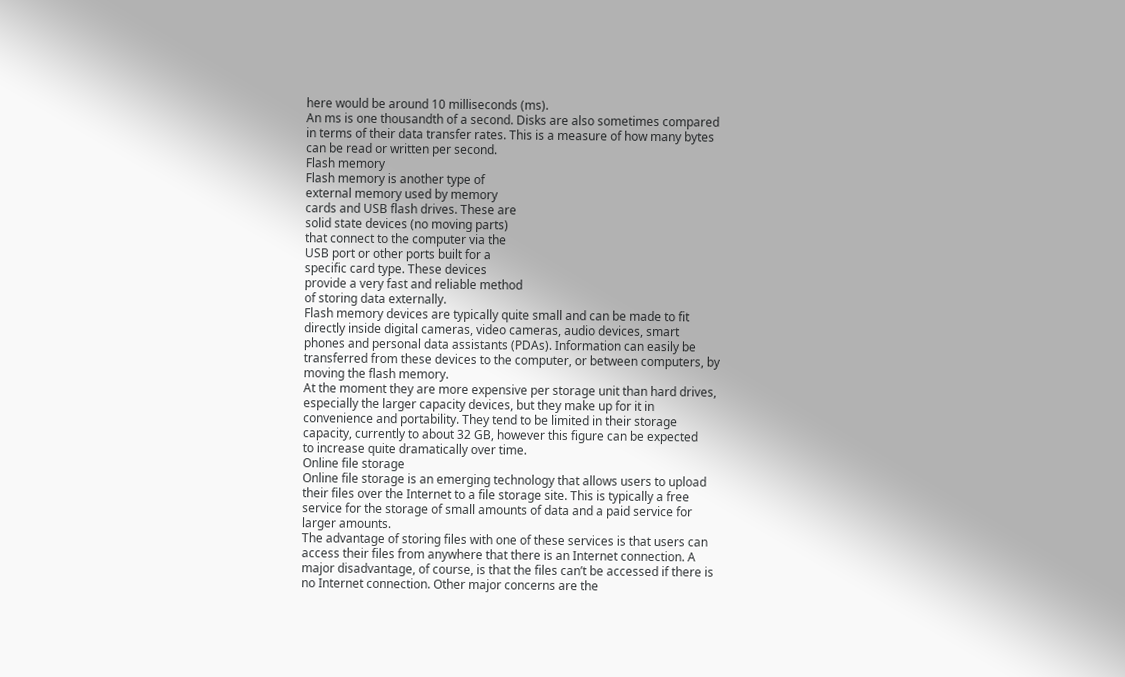here would be around 10 milliseconds (ms).
An ms is one thousandth of a second. Disks are also sometimes compared
in terms of their data transfer rates. This is a measure of how many bytes
can be read or written per second.
Flash memory
Flash memory is another type of
external memory used by memory
cards and USB flash drives. These are
solid state devices (no moving parts)
that connect to the computer via the
USB port or other ports built for a
specific card type. These devices
provide a very fast and reliable method
of storing data externally.
Flash memory devices are typically quite small and can be made to fit
directly inside digital cameras, video cameras, audio devices, smart
phones and personal data assistants (PDAs). Information can easily be
transferred from these devices to the computer, or between computers, by
moving the flash memory.
At the moment they are more expensive per storage unit than hard drives,
especially the larger capacity devices, but they make up for it in
convenience and portability. They tend to be limited in their storage
capacity, currently to about 32 GB, however this figure can be expected
to increase quite dramatically over time.
Online file storage
Online file storage is an emerging technology that allows users to upload
their files over the Internet to a file storage site. This is typically a free
service for the storage of small amounts of data and a paid service for
larger amounts.
The advantage of storing files with one of these services is that users can
access their files from anywhere that there is an Internet connection. A
major disadvantage, of course, is that the files can’t be accessed if there is
no Internet connection. Other major concerns are the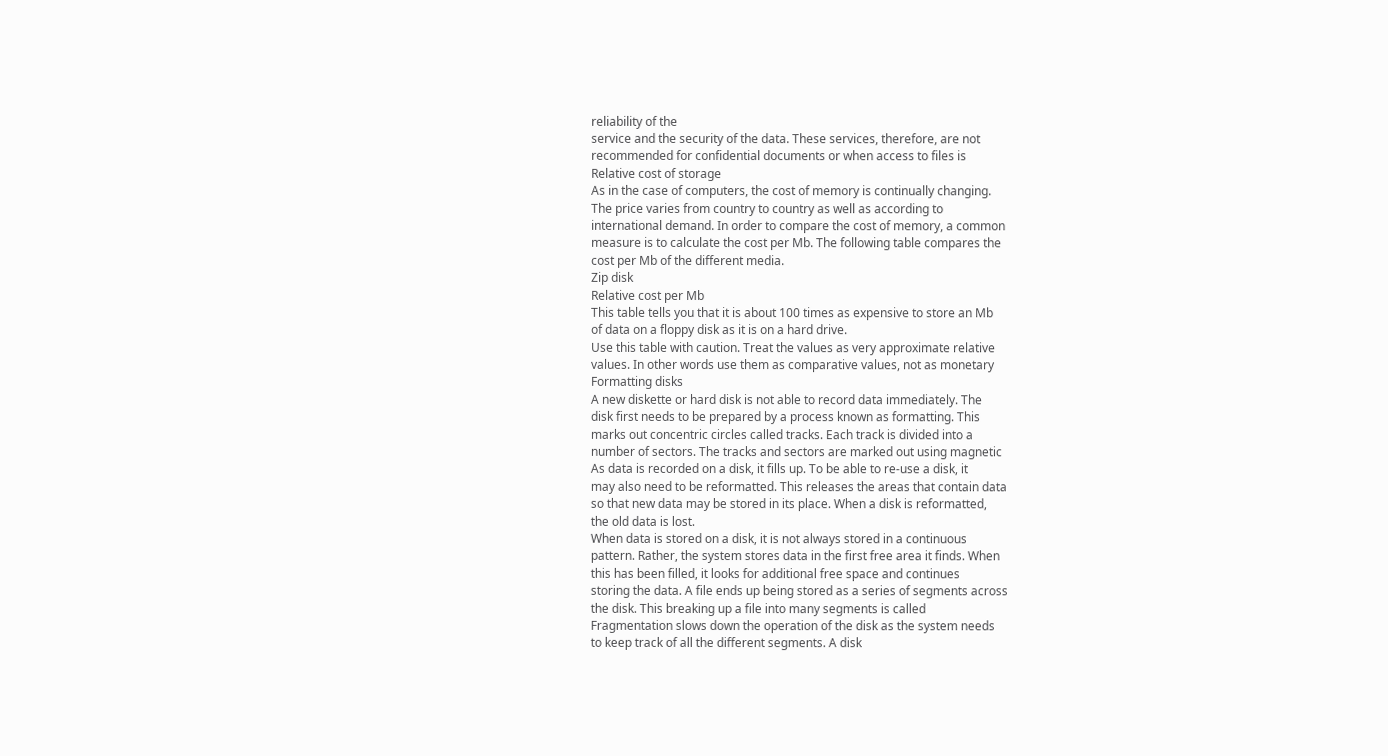reliability of the
service and the security of the data. These services, therefore, are not
recommended for confidential documents or when access to files is
Relative cost of storage
As in the case of computers, the cost of memory is continually changing.
The price varies from country to country as well as according to
international demand. In order to compare the cost of memory, a common
measure is to calculate the cost per Mb. The following table compares the
cost per Mb of the different media.
Zip disk
Relative cost per Mb
This table tells you that it is about 100 times as expensive to store an Mb
of data on a floppy disk as it is on a hard drive.
Use this table with caution. Treat the values as very approximate relative
values. In other words use them as comparative values, not as monetary
Formatting disks
A new diskette or hard disk is not able to record data immediately. The
disk first needs to be prepared by a process known as formatting. This
marks out concentric circles called tracks. Each track is divided into a
number of sectors. The tracks and sectors are marked out using magnetic
As data is recorded on a disk, it fills up. To be able to re-use a disk, it
may also need to be reformatted. This releases the areas that contain data
so that new data may be stored in its place. When a disk is reformatted,
the old data is lost.
When data is stored on a disk, it is not always stored in a continuous
pattern. Rather, the system stores data in the first free area it finds. When
this has been filled, it looks for additional free space and continues
storing the data. A file ends up being stored as a series of segments across
the disk. This breaking up a file into many segments is called
Fragmentation slows down the operation of the disk as the system needs
to keep track of all the different segments. A disk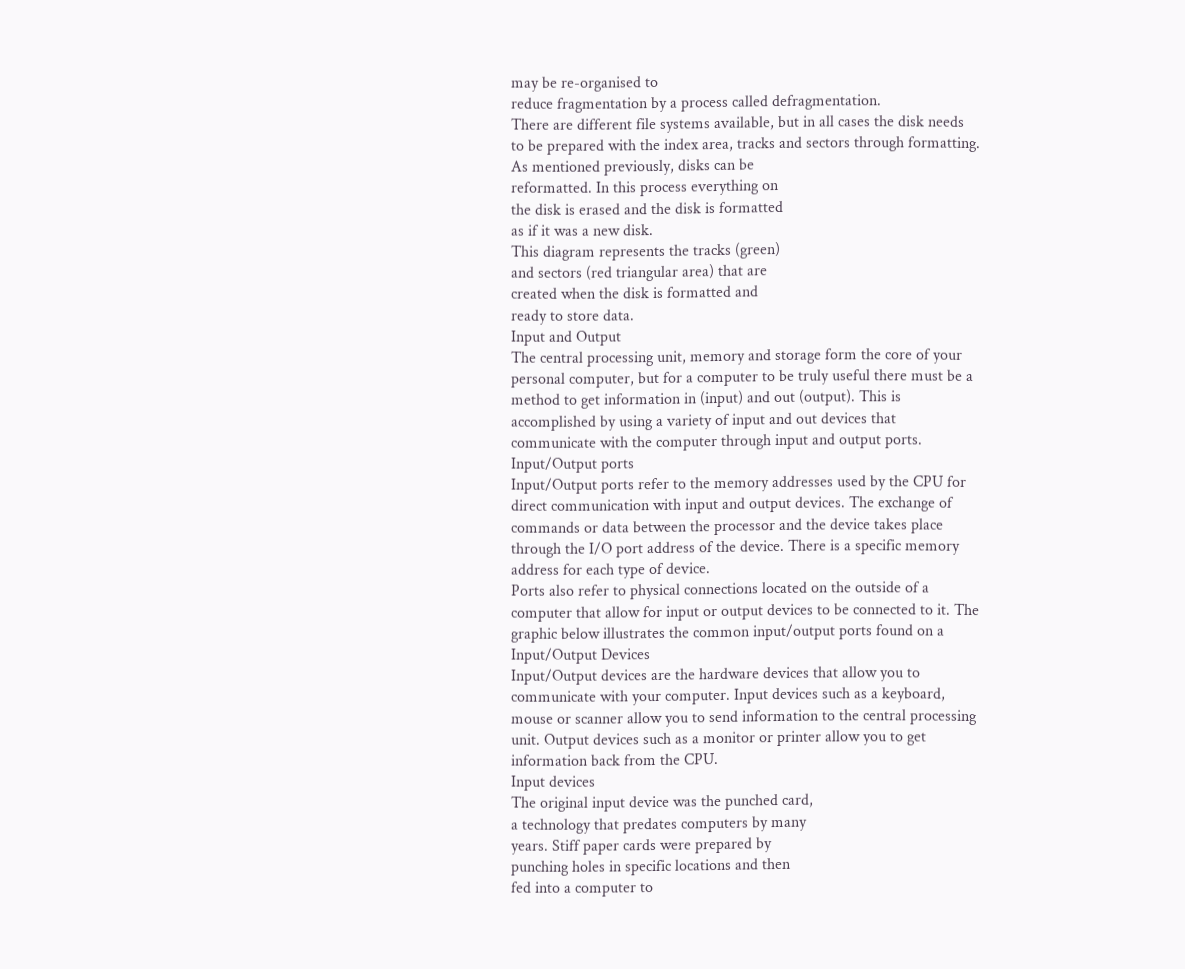may be re-organised to
reduce fragmentation by a process called defragmentation.
There are different file systems available, but in all cases the disk needs
to be prepared with the index area, tracks and sectors through formatting.
As mentioned previously, disks can be
reformatted. In this process everything on
the disk is erased and the disk is formatted
as if it was a new disk.
This diagram represents the tracks (green)
and sectors (red triangular area) that are
created when the disk is formatted and
ready to store data.
Input and Output
The central processing unit, memory and storage form the core of your
personal computer, but for a computer to be truly useful there must be a
method to get information in (input) and out (output). This is
accomplished by using a variety of input and out devices that
communicate with the computer through input and output ports.
Input/Output ports
Input/Output ports refer to the memory addresses used by the CPU for
direct communication with input and output devices. The exchange of
commands or data between the processor and the device takes place
through the I/O port address of the device. There is a specific memory
address for each type of device.
Ports also refer to physical connections located on the outside of a
computer that allow for input or output devices to be connected to it. The
graphic below illustrates the common input/output ports found on a
Input/Output Devices
Input/Output devices are the hardware devices that allow you to
communicate with your computer. Input devices such as a keyboard,
mouse or scanner allow you to send information to the central processing
unit. Output devices such as a monitor or printer allow you to get
information back from the CPU.
Input devices
The original input device was the punched card,
a technology that predates computers by many
years. Stiff paper cards were prepared by
punching holes in specific locations and then
fed into a computer to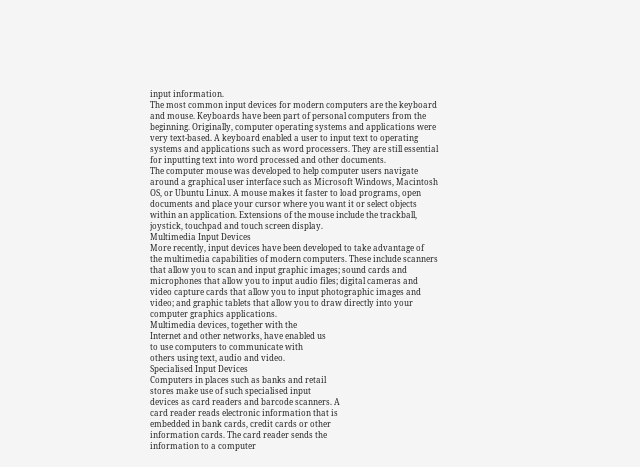input information.
The most common input devices for modern computers are the keyboard
and mouse. Keyboards have been part of personal computers from the
beginning. Originally, computer operating systems and applications were
very text-based. A keyboard enabled a user to input text to operating
systems and applications such as word processers. They are still essential
for inputting text into word processed and other documents.
The computer mouse was developed to help computer users navigate
around a graphical user interface such as Microsoft Windows, Macintosh
OS, or Ubuntu Linux. A mouse makes it faster to load programs, open
documents and place your cursor where you want it or select objects
within an application. Extensions of the mouse include the trackball,
joystick, touchpad and touch screen display.
Multimedia Input Devices
More recently, input devices have been developed to take advantage of
the multimedia capabilities of modern computers. These include scanners
that allow you to scan and input graphic images; sound cards and
microphones that allow you to input audio files; digital cameras and
video capture cards that allow you to input photographic images and
video; and graphic tablets that allow you to draw directly into your
computer graphics applications.
Multimedia devices, together with the
Internet and other networks, have enabled us
to use computers to communicate with
others using text, audio and video.
Specialised Input Devices
Computers in places such as banks and retail
stores make use of such specialised input
devices as card readers and barcode scanners. A
card reader reads electronic information that is
embedded in bank cards, credit cards or other
information cards. The card reader sends the
information to a computer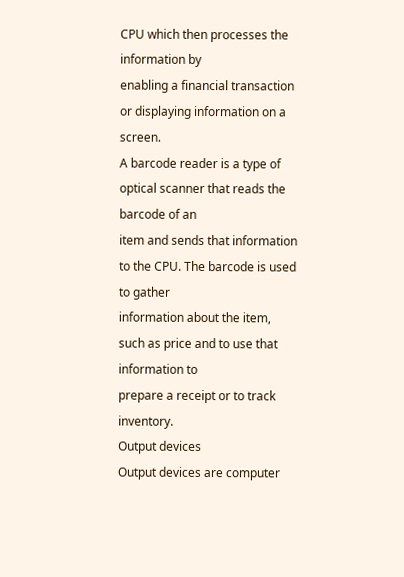CPU which then processes the information by
enabling a financial transaction or displaying information on a screen.
A barcode reader is a type of optical scanner that reads the barcode of an
item and sends that information to the CPU. The barcode is used to gather
information about the item, such as price and to use that information to
prepare a receipt or to track inventory.
Output devices
Output devices are computer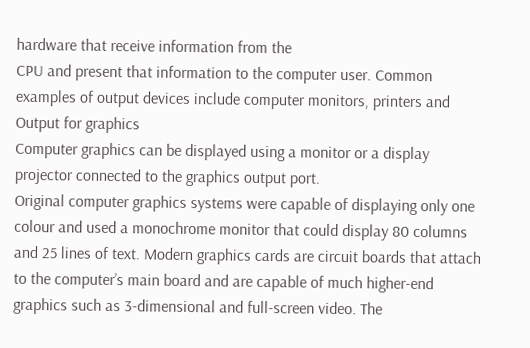hardware that receive information from the
CPU and present that information to the computer user. Common
examples of output devices include computer monitors, printers and
Output for graphics
Computer graphics can be displayed using a monitor or a display
projector connected to the graphics output port.
Original computer graphics systems were capable of displaying only one
colour and used a monochrome monitor that could display 80 columns
and 25 lines of text. Modern graphics cards are circuit boards that attach
to the computer’s main board and are capable of much higher-end
graphics such as 3-dimensional and full-screen video. The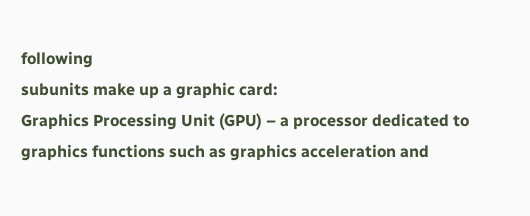following
subunits make up a graphic card:
Graphics Processing Unit (GPU) – a processor dedicated to
graphics functions such as graphics acceleration and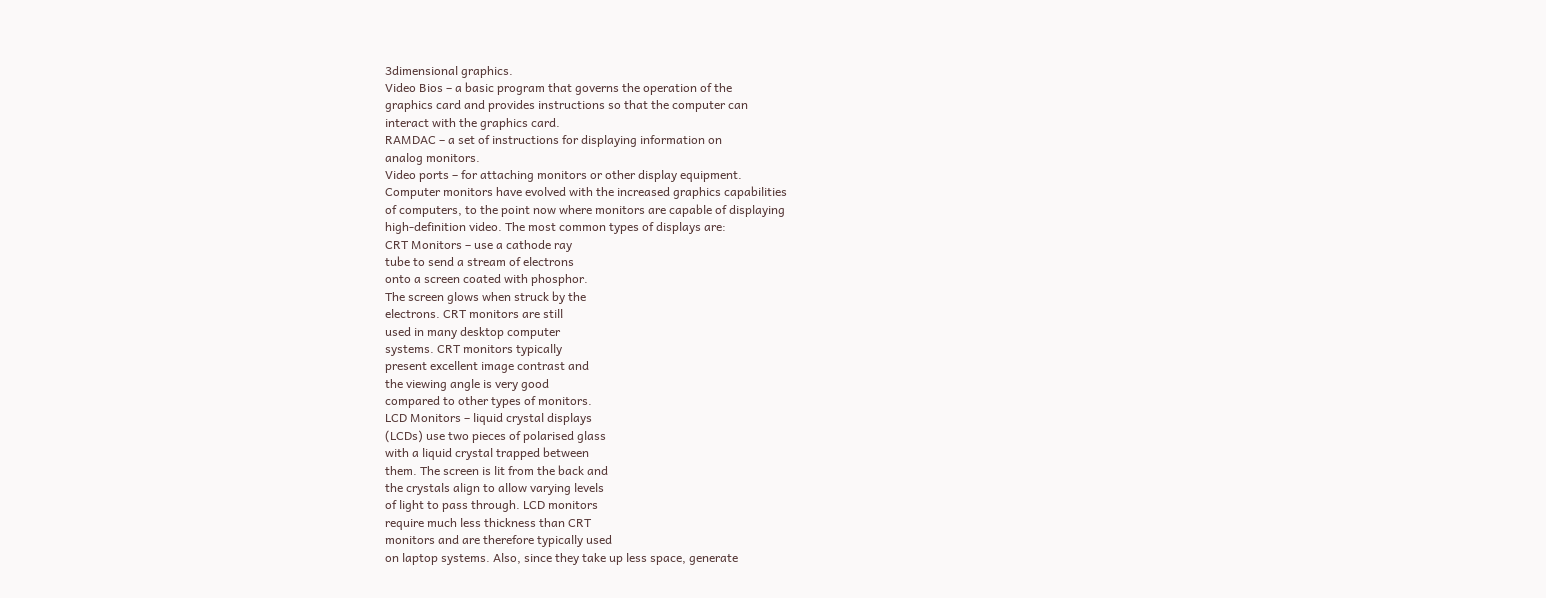3dimensional graphics.
Video Bios – a basic program that governs the operation of the
graphics card and provides instructions so that the computer can
interact with the graphics card.
RAMDAC – a set of instructions for displaying information on
analog monitors.
Video ports – for attaching monitors or other display equipment.
Computer monitors have evolved with the increased graphics capabilities
of computers, to the point now where monitors are capable of displaying
high-definition video. The most common types of displays are:
CRT Monitors – use a cathode ray
tube to send a stream of electrons
onto a screen coated with phosphor.
The screen glows when struck by the
electrons. CRT monitors are still
used in many desktop computer
systems. CRT monitors typically
present excellent image contrast and
the viewing angle is very good
compared to other types of monitors.
LCD Monitors – liquid crystal displays
(LCDs) use two pieces of polarised glass
with a liquid crystal trapped between
them. The screen is lit from the back and
the crystals align to allow varying levels
of light to pass through. LCD monitors
require much less thickness than CRT
monitors and are therefore typically used
on laptop systems. Also, since they take up less space, generate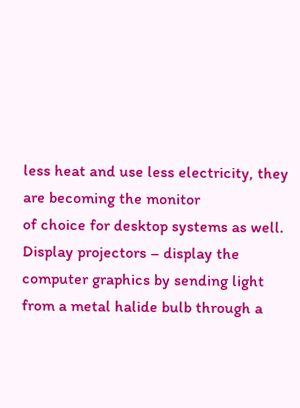less heat and use less electricity, they are becoming the monitor
of choice for desktop systems as well.
Display projectors – display the
computer graphics by sending light
from a metal halide bulb through a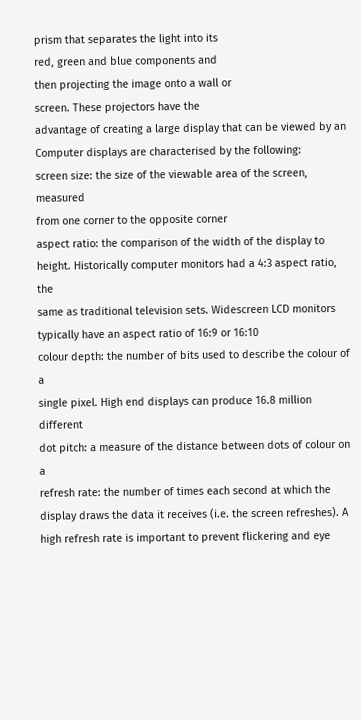prism that separates the light into its
red, green and blue components and
then projecting the image onto a wall or
screen. These projectors have the
advantage of creating a large display that can be viewed by an
Computer displays are characterised by the following:
screen size: the size of the viewable area of the screen, measured
from one corner to the opposite corner
aspect ratio: the comparison of the width of the display to
height. Historically computer monitors had a 4:3 aspect ratio, the
same as traditional television sets. Widescreen LCD monitors
typically have an aspect ratio of 16:9 or 16:10
colour depth: the number of bits used to describe the colour of a
single pixel. High end displays can produce 16.8 million different
dot pitch: a measure of the distance between dots of colour on a
refresh rate: the number of times each second at which the
display draws the data it receives (i.e. the screen refreshes). A
high refresh rate is important to prevent flickering and eye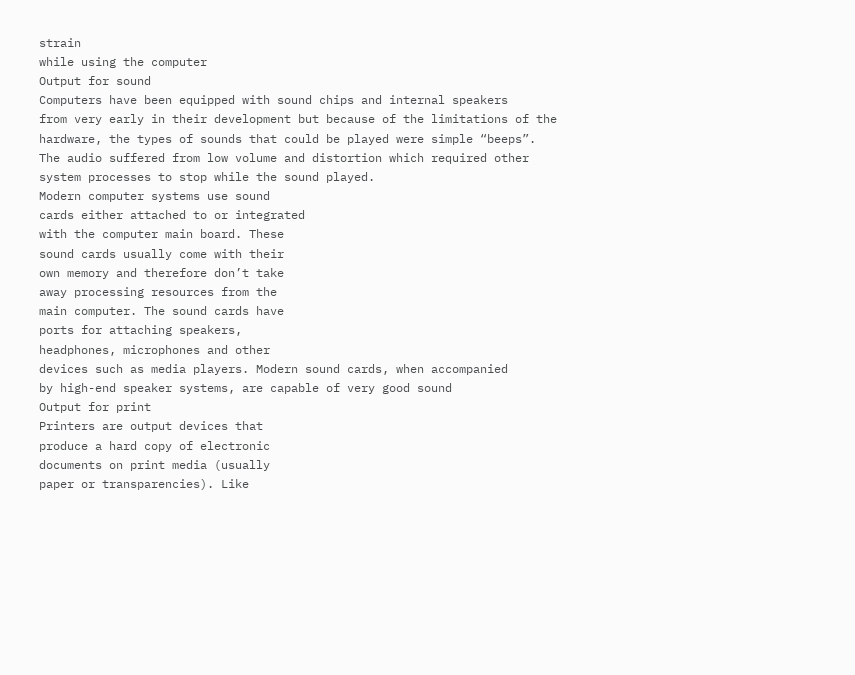strain
while using the computer
Output for sound
Computers have been equipped with sound chips and internal speakers
from very early in their development but because of the limitations of the
hardware, the types of sounds that could be played were simple “beeps”.
The audio suffered from low volume and distortion which required other
system processes to stop while the sound played.
Modern computer systems use sound
cards either attached to or integrated
with the computer main board. These
sound cards usually come with their
own memory and therefore don’t take
away processing resources from the
main computer. The sound cards have
ports for attaching speakers,
headphones, microphones and other
devices such as media players. Modern sound cards, when accompanied
by high-end speaker systems, are capable of very good sound
Output for print
Printers are output devices that
produce a hard copy of electronic
documents on print media (usually
paper or transparencies). Like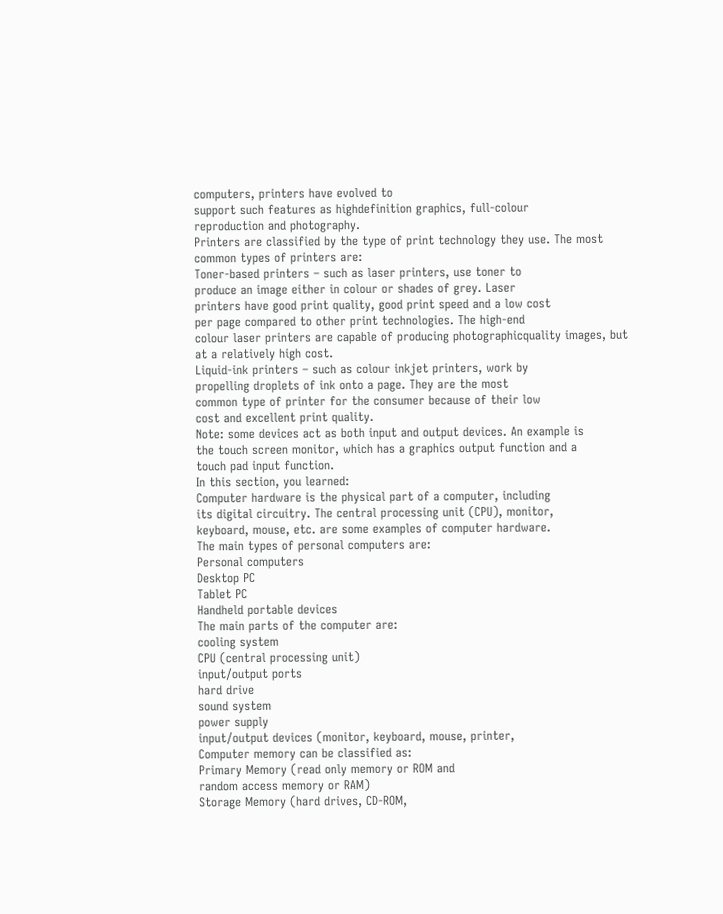computers, printers have evolved to
support such features as highdefinition graphics, full-colour
reproduction and photography.
Printers are classified by the type of print technology they use. The most
common types of printers are:
Toner-based printers – such as laser printers, use toner to
produce an image either in colour or shades of grey. Laser
printers have good print quality, good print speed and a low cost
per page compared to other print technologies. The high-end
colour laser printers are capable of producing photographicquality images, but at a relatively high cost.
Liquid-ink printers – such as colour inkjet printers, work by
propelling droplets of ink onto a page. They are the most
common type of printer for the consumer because of their low
cost and excellent print quality.
Note: some devices act as both input and output devices. An example is
the touch screen monitor, which has a graphics output function and a
touch pad input function.
In this section, you learned:
Computer hardware is the physical part of a computer, including
its digital circuitry. The central processing unit (CPU), monitor,
keyboard, mouse, etc. are some examples of computer hardware.
The main types of personal computers are:
Personal computers
Desktop PC
Tablet PC
Handheld portable devices
The main parts of the computer are:
cooling system
CPU (central processing unit)
input/output ports
hard drive
sound system
power supply
input/output devices (monitor, keyboard, mouse, printer,
Computer memory can be classified as:
Primary Memory (read only memory or ROM and
random access memory or RAM)
Storage Memory (hard drives, CD-ROM,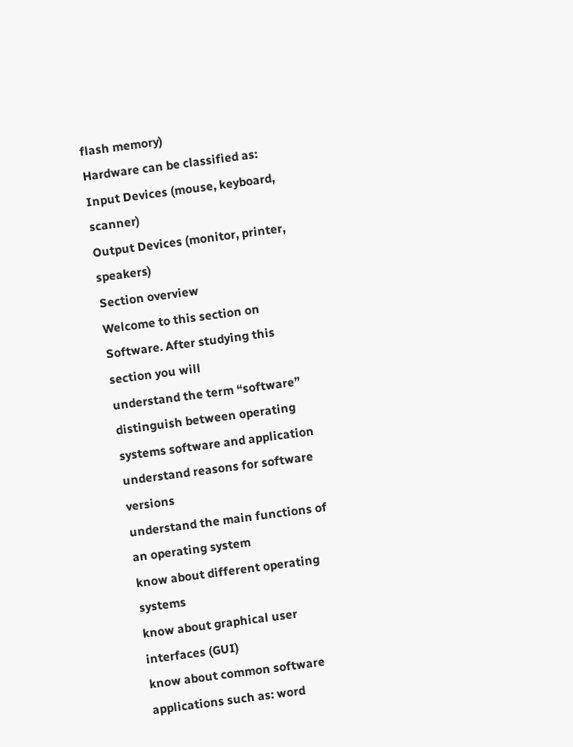flash memory)
Hardware can be classified as:
Input Devices (mouse, keyboard, scanner)
Output Devices (monitor, printer, speakers)
Section overview
Welcome to this section on Software. After studying this section you will
understand the term “software”
distinguish between operating systems software and application
understand reasons for software versions
understand the main functions of an operating system
know about different operating systems
know about graphical user interfaces (GUI)
know about common software applications such as: word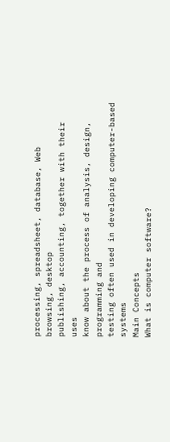processing, spreadsheet, database, Web browsing, desktop
publishing, accounting, together with their uses
know about the process of analysis, design, programming and
testing often used in developing computer-based systems
Main Concepts
What is computer software?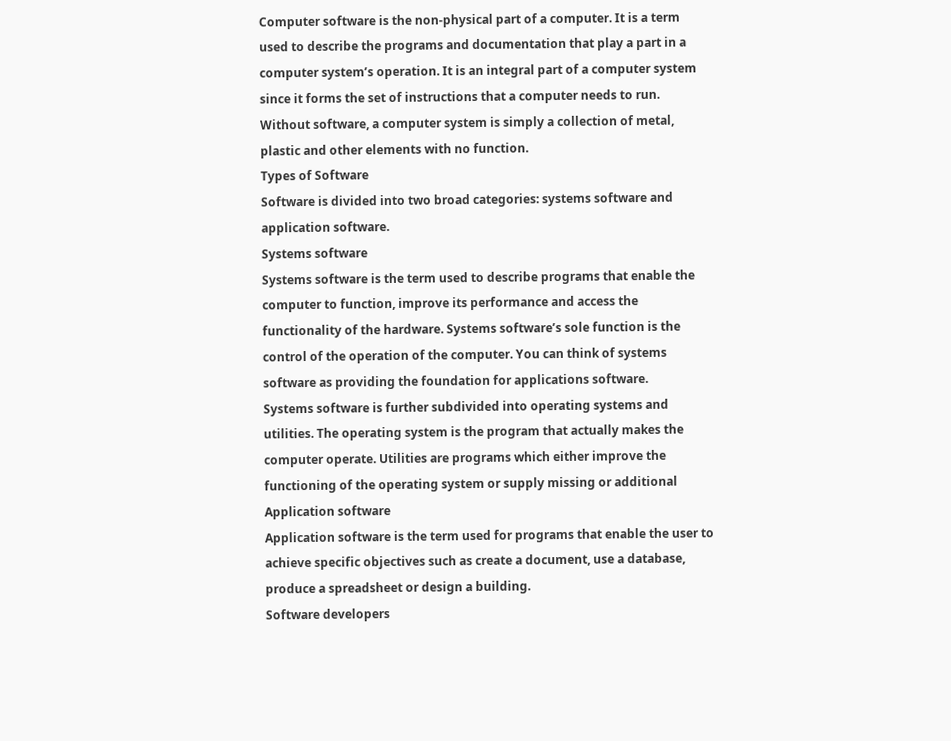Computer software is the non-physical part of a computer. It is a term
used to describe the programs and documentation that play a part in a
computer system’s operation. It is an integral part of a computer system
since it forms the set of instructions that a computer needs to run.
Without software, a computer system is simply a collection of metal,
plastic and other elements with no function.
Types of Software
Software is divided into two broad categories: systems software and
application software.
Systems software
Systems software is the term used to describe programs that enable the
computer to function, improve its performance and access the
functionality of the hardware. Systems software’s sole function is the
control of the operation of the computer. You can think of systems
software as providing the foundation for applications software.
Systems software is further subdivided into operating systems and
utilities. The operating system is the program that actually makes the
computer operate. Utilities are programs which either improve the
functioning of the operating system or supply missing or additional
Application software
Application software is the term used for programs that enable the user to
achieve specific objectives such as create a document, use a database,
produce a spreadsheet or design a building.
Software developers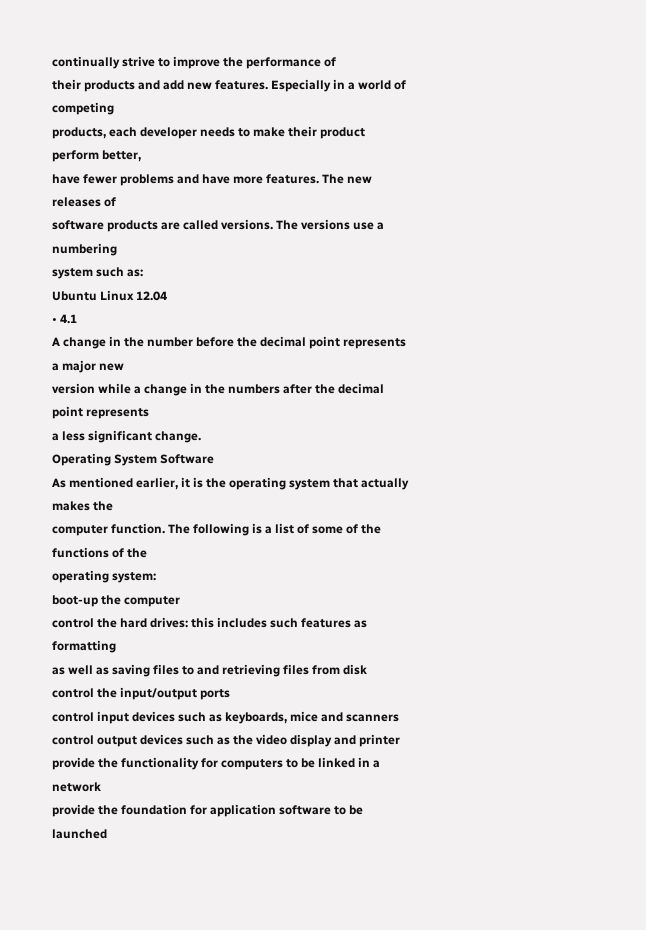continually strive to improve the performance of
their products and add new features. Especially in a world of competing
products, each developer needs to make their product perform better,
have fewer problems and have more features. The new releases of
software products are called versions. The versions use a numbering
system such as:
Ubuntu Linux 12.04
• 4.1
A change in the number before the decimal point represents a major new
version while a change in the numbers after the decimal point represents
a less significant change.
Operating System Software
As mentioned earlier, it is the operating system that actually makes the
computer function. The following is a list of some of the functions of the
operating system:
boot-up the computer
control the hard drives: this includes such features as formatting
as well as saving files to and retrieving files from disk
control the input/output ports
control input devices such as keyboards, mice and scanners
control output devices such as the video display and printer
provide the functionality for computers to be linked in a network
provide the foundation for application software to be launched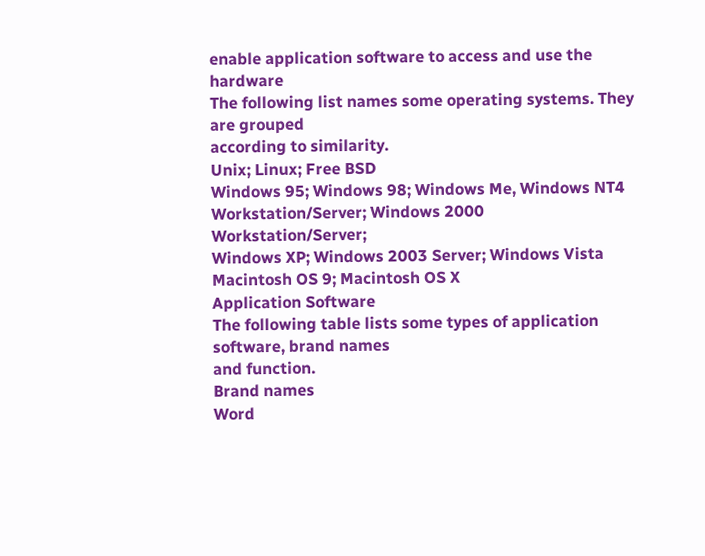enable application software to access and use the hardware
The following list names some operating systems. They are grouped
according to similarity.
Unix; Linux; Free BSD
Windows 95; Windows 98; Windows Me, Windows NT4
Workstation/Server; Windows 2000 Workstation/Server;
Windows XP; Windows 2003 Server; Windows Vista
Macintosh OS 9; Macintosh OS X
Application Software
The following table lists some types of application software, brand names
and function.
Brand names
Word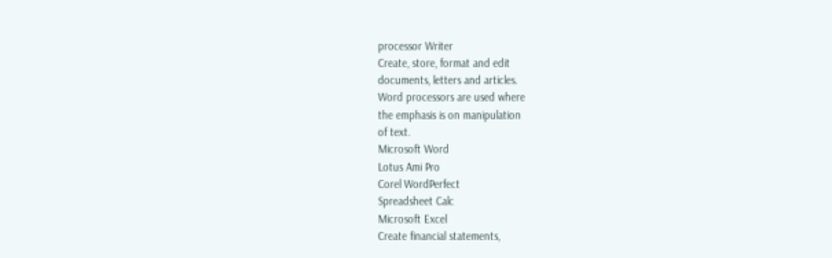processor Writer
Create, store, format and edit
documents, letters and articles.
Word processors are used where
the emphasis is on manipulation
of text.
Microsoft Word
Lotus Ami Pro
Corel WordPerfect
Spreadsheet Calc
Microsoft Excel
Create financial statements,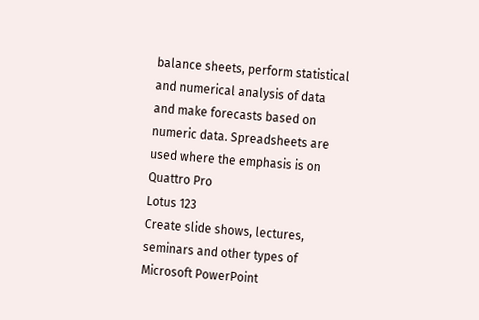balance sheets, perform statistical
and numerical analysis of data
and make forecasts based on
numeric data. Spreadsheets are
used where the emphasis is on
Quattro Pro
Lotus 123
Create slide shows, lectures,
seminars and other types of
Microsoft PowerPoint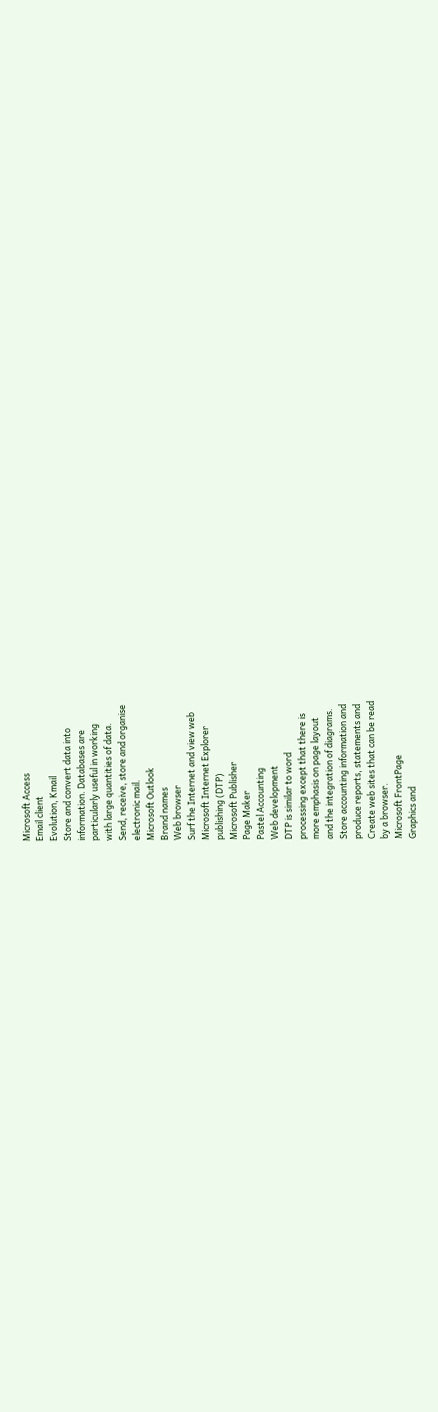Microsoft Access
Email client
Evolution, Kmail
Store and convert data into
information. Databases are
particularly useful in working
with large quantities of data.
Send, receive, store and organise
electronic mail.
Microsoft Outlook
Brand names
Web browser
Surf the Internet and view web
Microsoft Internet Explorer
publishing (DTP)
Microsoft Publisher
Page Maker
Pastel Accounting
Web development
DTP is similar to word
processing except that there is
more emphasis on page layout
and the integration of diagrams.
Store accounting information and
produce reports, statements and
Create web sites that can be read
by a browser.
Microsoft FrontPage
Graphics and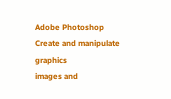Adobe Photoshop
Create and manipulate graphics
images and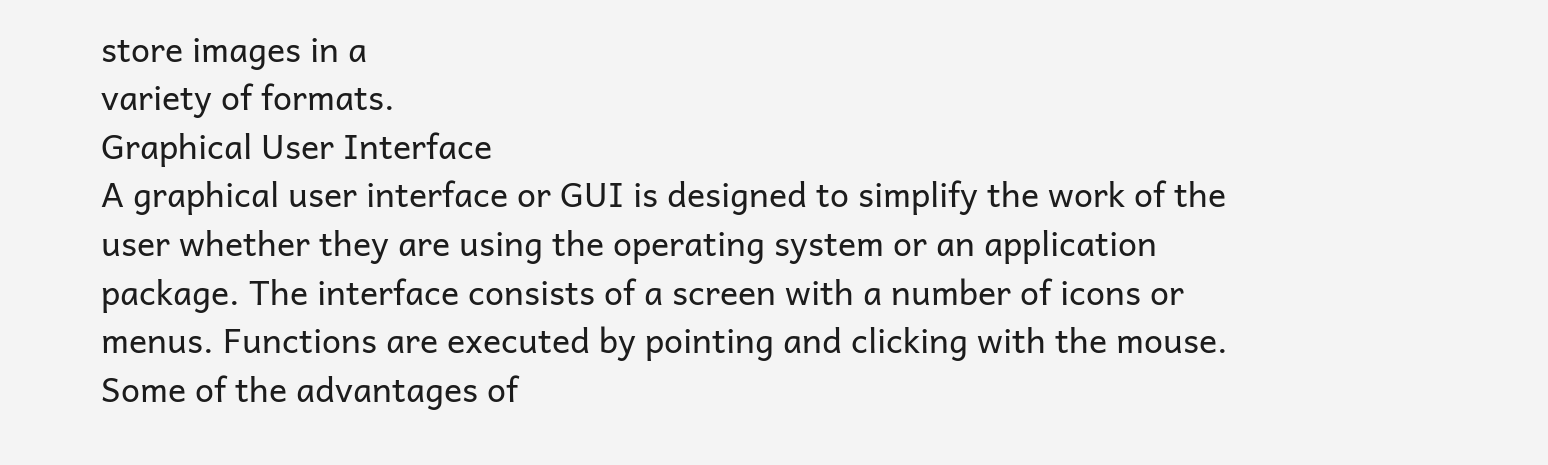store images in a
variety of formats.
Graphical User Interface
A graphical user interface or GUI is designed to simplify the work of the
user whether they are using the operating system or an application
package. The interface consists of a screen with a number of icons or
menus. Functions are executed by pointing and clicking with the mouse.
Some of the advantages of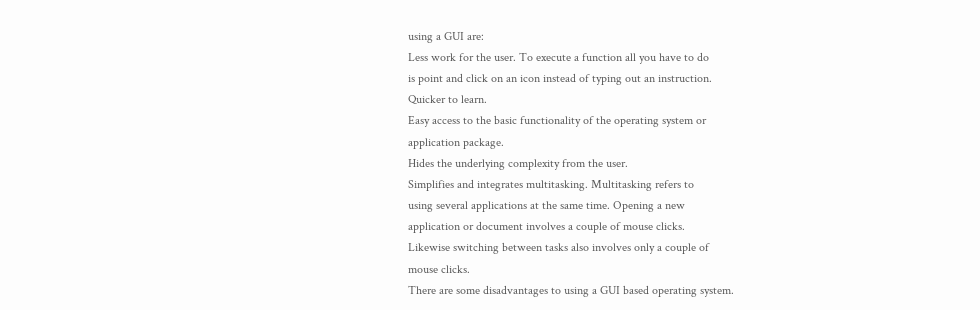using a GUI are:
Less work for the user. To execute a function all you have to do
is point and click on an icon instead of typing out an instruction.
Quicker to learn.
Easy access to the basic functionality of the operating system or
application package.
Hides the underlying complexity from the user.
Simplifies and integrates multitasking. Multitasking refers to
using several applications at the same time. Opening a new
application or document involves a couple of mouse clicks.
Likewise switching between tasks also involves only a couple of
mouse clicks.
There are some disadvantages to using a GUI based operating system.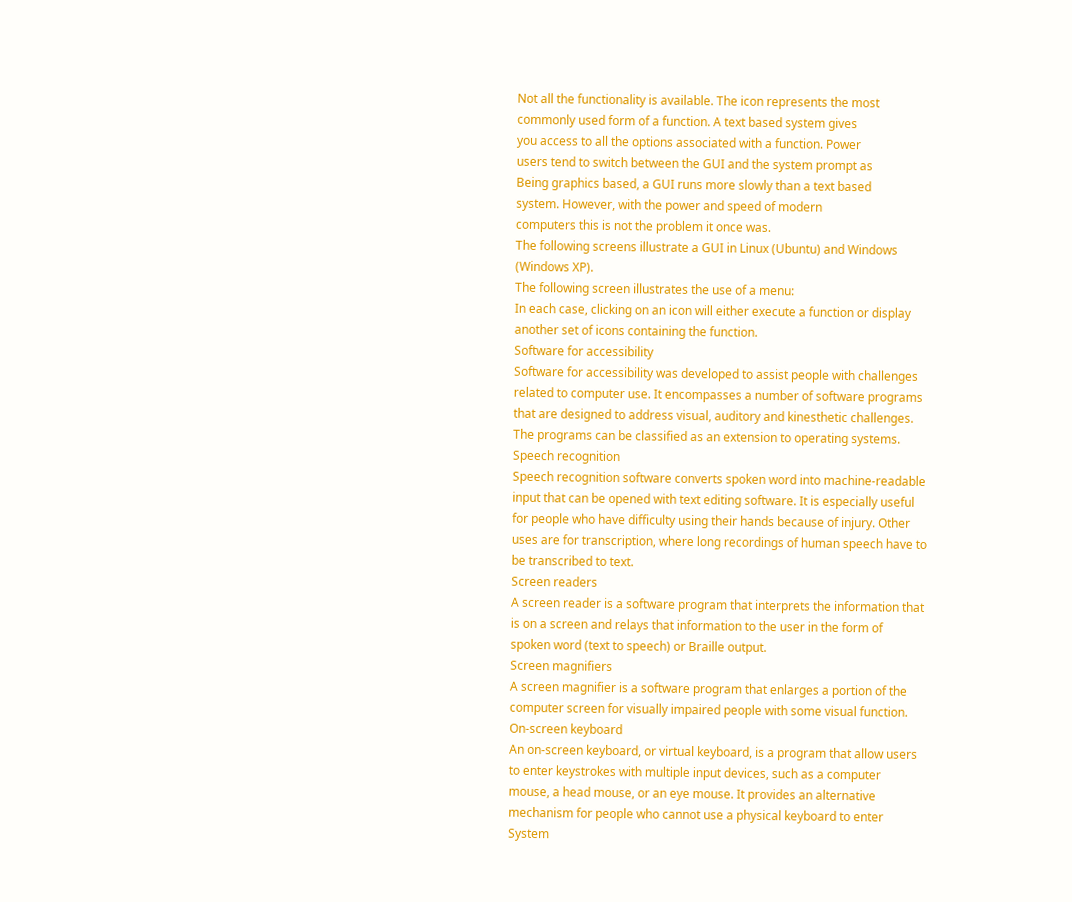Not all the functionality is available. The icon represents the most
commonly used form of a function. A text based system gives
you access to all the options associated with a function. Power
users tend to switch between the GUI and the system prompt as
Being graphics based, a GUI runs more slowly than a text based
system. However, with the power and speed of modern
computers this is not the problem it once was.
The following screens illustrate a GUI in Linux (Ubuntu) and Windows
(Windows XP).
The following screen illustrates the use of a menu:
In each case, clicking on an icon will either execute a function or display
another set of icons containing the function.
Software for accessibility
Software for accessibility was developed to assist people with challenges
related to computer use. It encompasses a number of software programs
that are designed to address visual, auditory and kinesthetic challenges.
The programs can be classified as an extension to operating systems.
Speech recognition
Speech recognition software converts spoken word into machine-readable
input that can be opened with text editing software. It is especially useful
for people who have difficulty using their hands because of injury. Other
uses are for transcription, where long recordings of human speech have to
be transcribed to text.
Screen readers
A screen reader is a software program that interprets the information that
is on a screen and relays that information to the user in the form of
spoken word (text to speech) or Braille output.
Screen magnifiers
A screen magnifier is a software program that enlarges a portion of the
computer screen for visually impaired people with some visual function.
On-screen keyboard
An on-screen keyboard, or virtual keyboard, is a program that allow users
to enter keystrokes with multiple input devices, such as a computer
mouse, a head mouse, or an eye mouse. It provides an alternative
mechanism for people who cannot use a physical keyboard to enter
System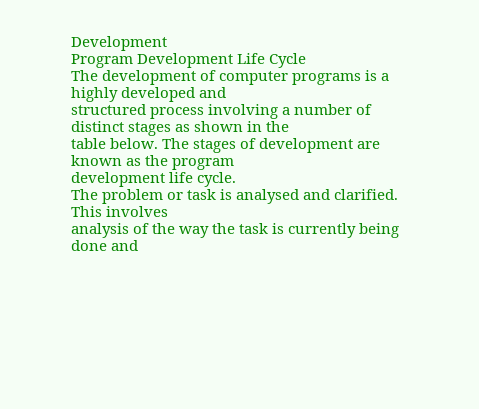Development
Program Development Life Cycle
The development of computer programs is a highly developed and
structured process involving a number of distinct stages as shown in the
table below. The stages of development are known as the program
development life cycle.
The problem or task is analysed and clarified. This involves
analysis of the way the task is currently being done and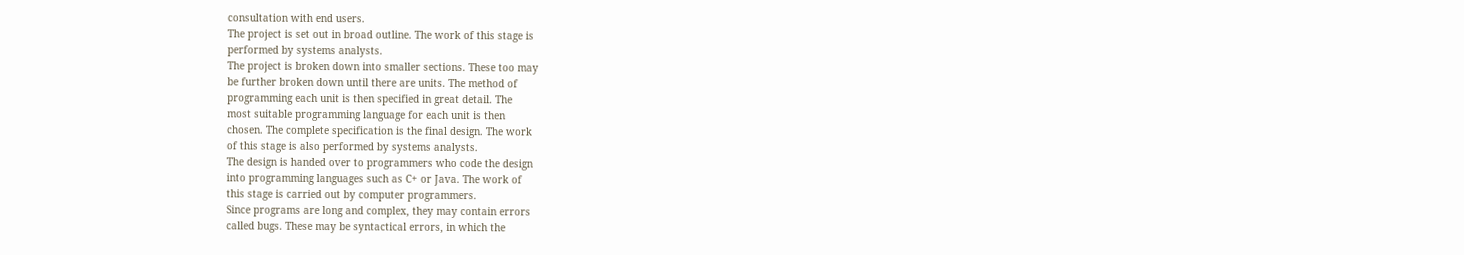consultation with end users.
The project is set out in broad outline. The work of this stage is
performed by systems analysts.
The project is broken down into smaller sections. These too may
be further broken down until there are units. The method of
programming each unit is then specified in great detail. The
most suitable programming language for each unit is then
chosen. The complete specification is the final design. The work
of this stage is also performed by systems analysts.
The design is handed over to programmers who code the design
into programming languages such as C+ or Java. The work of
this stage is carried out by computer programmers.
Since programs are long and complex, they may contain errors
called bugs. These may be syntactical errors, in which the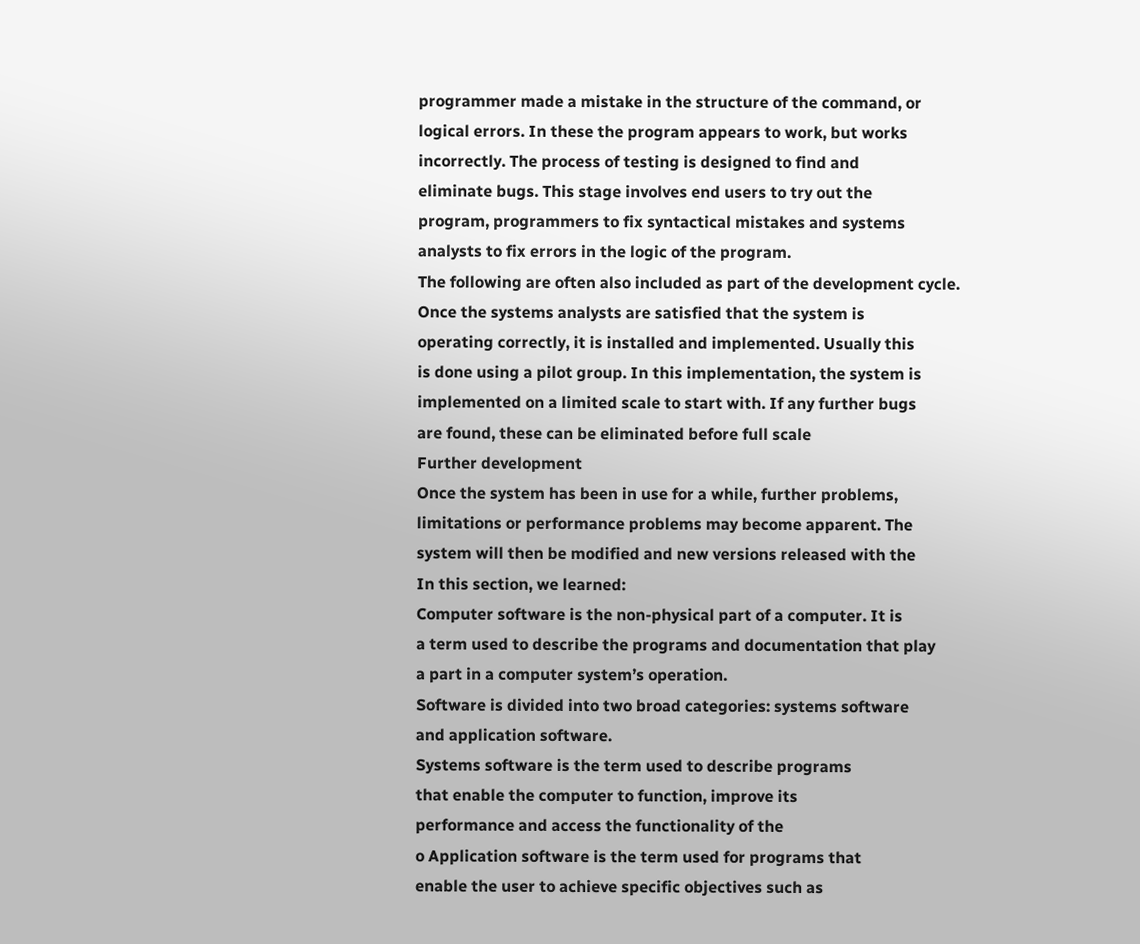programmer made a mistake in the structure of the command, or
logical errors. In these the program appears to work, but works
incorrectly. The process of testing is designed to find and
eliminate bugs. This stage involves end users to try out the
program, programmers to fix syntactical mistakes and systems
analysts to fix errors in the logic of the program.
The following are often also included as part of the development cycle.
Once the systems analysts are satisfied that the system is
operating correctly, it is installed and implemented. Usually this
is done using a pilot group. In this implementation, the system is
implemented on a limited scale to start with. If any further bugs
are found, these can be eliminated before full scale
Further development
Once the system has been in use for a while, further problems,
limitations or performance problems may become apparent. The
system will then be modified and new versions released with the
In this section, we learned:
Computer software is the non-physical part of a computer. It is
a term used to describe the programs and documentation that play
a part in a computer system’s operation.
Software is divided into two broad categories: systems software
and application software.
Systems software is the term used to describe programs
that enable the computer to function, improve its
performance and access the functionality of the
o Application software is the term used for programs that
enable the user to achieve specific objectives such as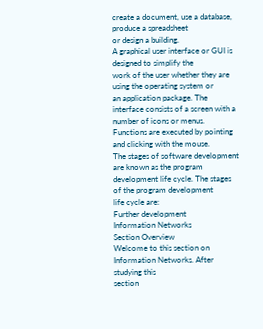create a document, use a database, produce a spreadsheet
or design a building.
A graphical user interface or GUI is designed to simplify the
work of the user whether they are using the operating system or
an application package. The interface consists of a screen with a
number of icons or menus. Functions are executed by pointing
and clicking with the mouse.
The stages of software development are known as the program
development life cycle. The stages of the program development
life cycle are:
Further development
Information Networks
Section Overview
Welcome to this section on Information Networks. After studying this
section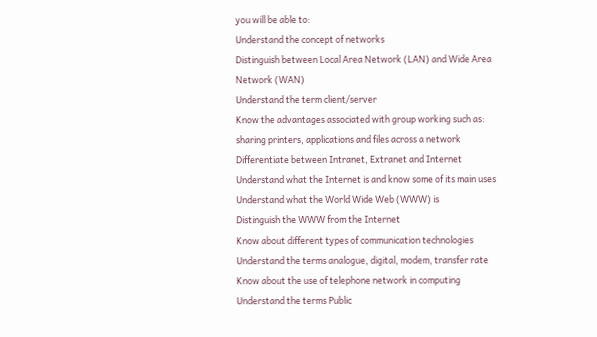you will be able to:
Understand the concept of networks
Distinguish between Local Area Network (LAN) and Wide Area
Network (WAN)
Understand the term client/server
Know the advantages associated with group working such as:
sharing printers, applications and files across a network
Differentiate between Intranet, Extranet and Internet
Understand what the Internet is and know some of its main uses
Understand what the World Wide Web (WWW) is
Distinguish the WWW from the Internet
Know about different types of communication technologies
Understand the terms analogue, digital, modem, transfer rate
Know about the use of telephone network in computing
Understand the terms Public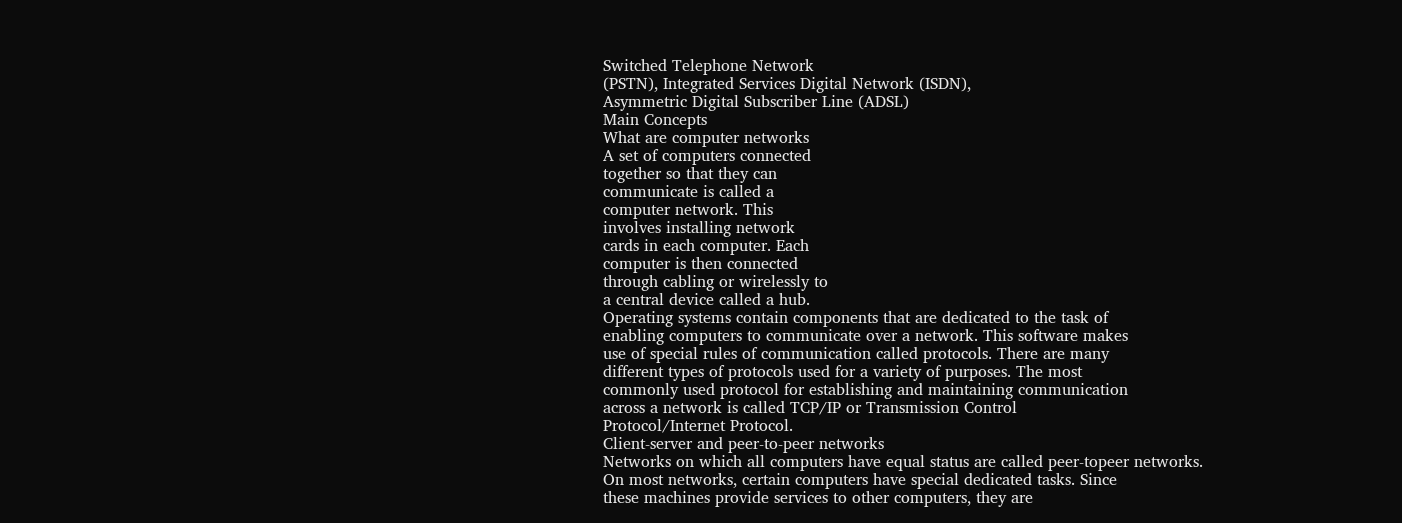Switched Telephone Network
(PSTN), Integrated Services Digital Network (ISDN),
Asymmetric Digital Subscriber Line (ADSL)
Main Concepts
What are computer networks
A set of computers connected
together so that they can
communicate is called a
computer network. This
involves installing network
cards in each computer. Each
computer is then connected
through cabling or wirelessly to
a central device called a hub.
Operating systems contain components that are dedicated to the task of
enabling computers to communicate over a network. This software makes
use of special rules of communication called protocols. There are many
different types of protocols used for a variety of purposes. The most
commonly used protocol for establishing and maintaining communication
across a network is called TCP/IP or Transmission Control
Protocol/Internet Protocol.
Client-server and peer-to-peer networks
Networks on which all computers have equal status are called peer-topeer networks.
On most networks, certain computers have special dedicated tasks. Since
these machines provide services to other computers, they are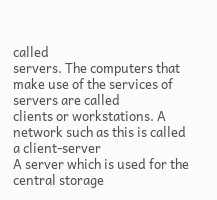called
servers. The computers that make use of the services of servers are called
clients or workstations. A network such as this is called a client-server
A server which is used for the central storage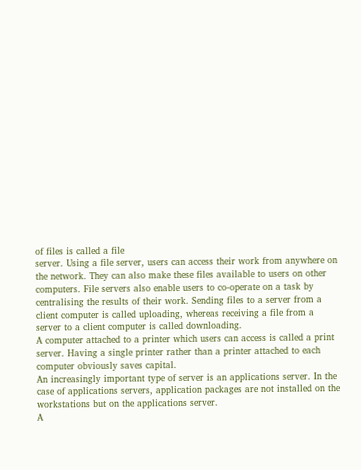of files is called a file
server. Using a file server, users can access their work from anywhere on
the network. They can also make these files available to users on other
computers. File servers also enable users to co-operate on a task by
centralising the results of their work. Sending files to a server from a
client computer is called uploading, whereas receiving a file from a
server to a client computer is called downloading.
A computer attached to a printer which users can access is called a print
server. Having a single printer rather than a printer attached to each
computer obviously saves capital.
An increasingly important type of server is an applications server. In the
case of applications servers, application packages are not installed on the
workstations but on the applications server.
A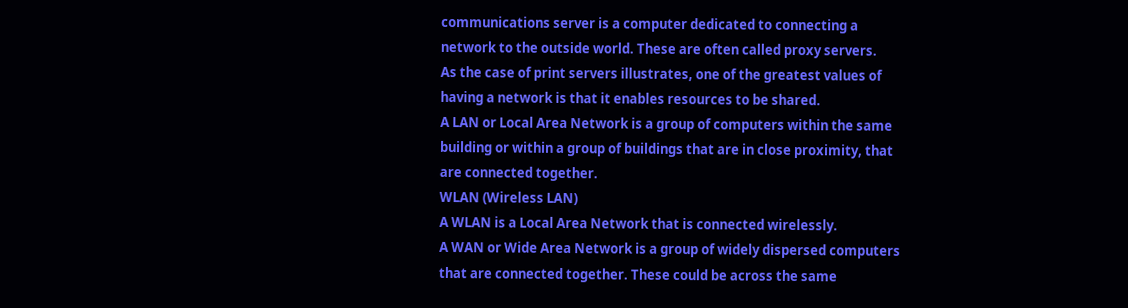communications server is a computer dedicated to connecting a
network to the outside world. These are often called proxy servers.
As the case of print servers illustrates, one of the greatest values of
having a network is that it enables resources to be shared.
A LAN or Local Area Network is a group of computers within the same
building or within a group of buildings that are in close proximity, that
are connected together.
WLAN (Wireless LAN)
A WLAN is a Local Area Network that is connected wirelessly.
A WAN or Wide Area Network is a group of widely dispersed computers
that are connected together. These could be across the same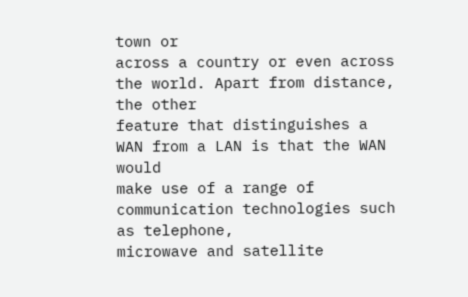town or
across a country or even across the world. Apart from distance, the other
feature that distinguishes a WAN from a LAN is that the WAN would
make use of a range of communication technologies such as telephone,
microwave and satellite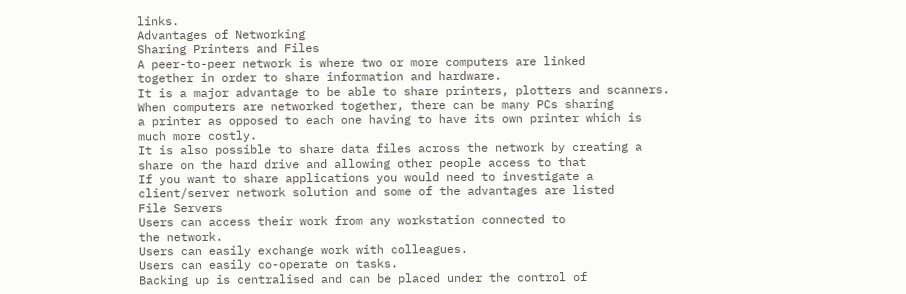links.
Advantages of Networking
Sharing Printers and Files
A peer-to-peer network is where two or more computers are linked
together in order to share information and hardware.
It is a major advantage to be able to share printers, plotters and scanners.
When computers are networked together, there can be many PCs sharing
a printer as opposed to each one having to have its own printer which is
much more costly.
It is also possible to share data files across the network by creating a
share on the hard drive and allowing other people access to that
If you want to share applications you would need to investigate a
client/server network solution and some of the advantages are listed
File Servers
Users can access their work from any workstation connected to
the network.
Users can easily exchange work with colleagues.
Users can easily co-operate on tasks.
Backing up is centralised and can be placed under the control of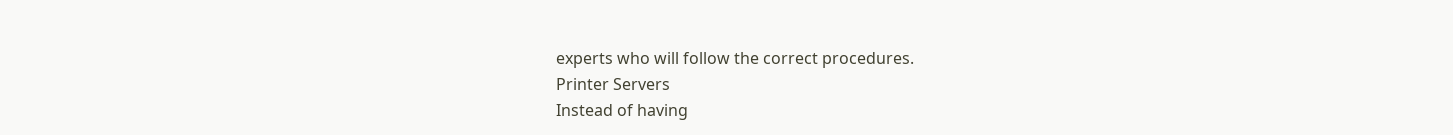experts who will follow the correct procedures.
Printer Servers
Instead of having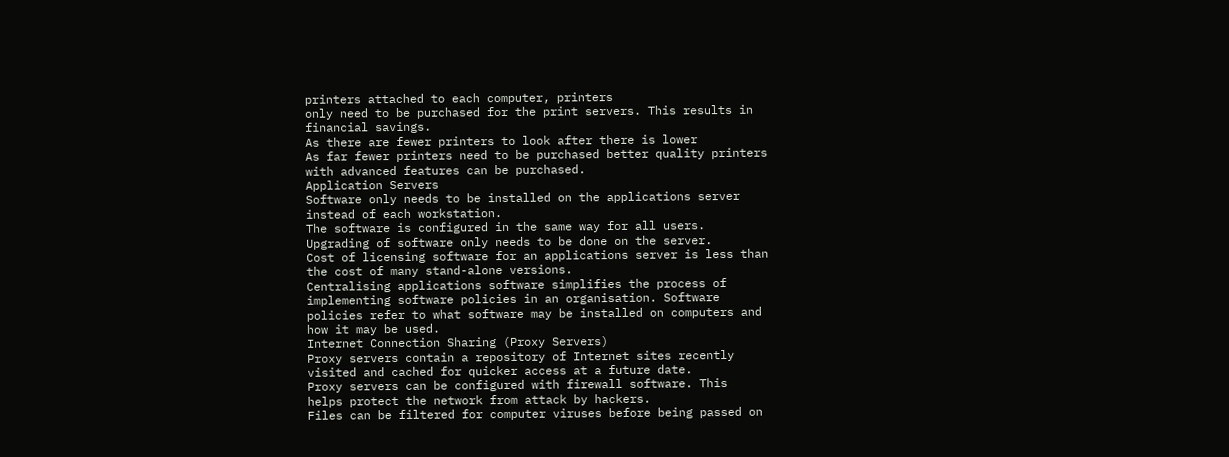printers attached to each computer, printers
only need to be purchased for the print servers. This results in
financial savings.
As there are fewer printers to look after there is lower
As far fewer printers need to be purchased better quality printers
with advanced features can be purchased.
Application Servers
Software only needs to be installed on the applications server
instead of each workstation.
The software is configured in the same way for all users.
Upgrading of software only needs to be done on the server.
Cost of licensing software for an applications server is less than
the cost of many stand-alone versions.
Centralising applications software simplifies the process of
implementing software policies in an organisation. Software
policies refer to what software may be installed on computers and
how it may be used.
Internet Connection Sharing (Proxy Servers)
Proxy servers contain a repository of Internet sites recently
visited and cached for quicker access at a future date.
Proxy servers can be configured with firewall software. This
helps protect the network from attack by hackers.
Files can be filtered for computer viruses before being passed on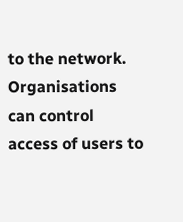to the network.
Organisations can control access of users to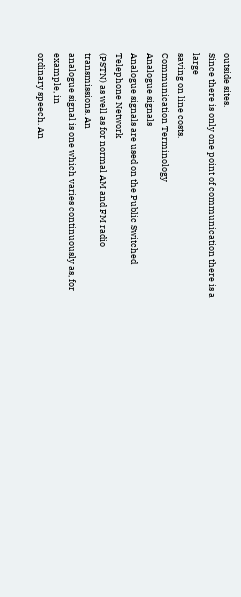outside sites.
Since there is only one point of communication there is a large
saving on line costs.
Communication Terminology
Analogue signals
Analogue signals are used on the Public Switched Telephone Network
(PSTN) as well as for normal AM and FM radio transmissions. An
analogue signal is one which varies continuously as, for example, in
ordinary speech. An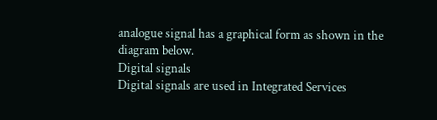analogue signal has a graphical form as shown in the
diagram below.
Digital signals
Digital signals are used in Integrated Services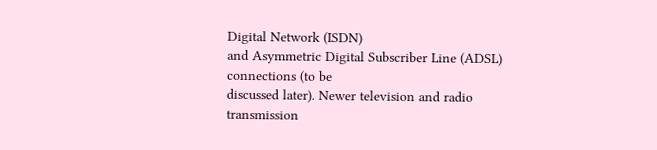Digital Network (ISDN)
and Asymmetric Digital Subscriber Line (ADSL) connections (to be
discussed later). Newer television and radio transmission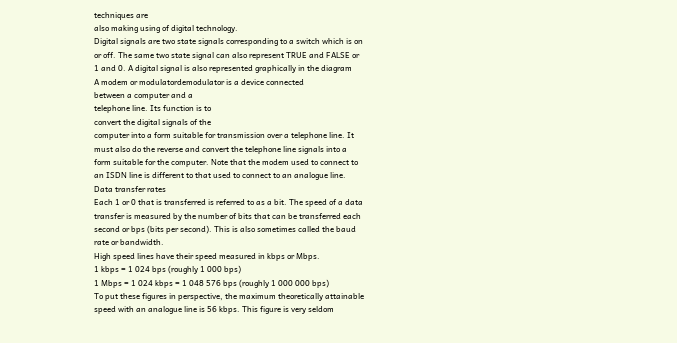techniques are
also making using of digital technology.
Digital signals are two state signals corresponding to a switch which is on
or off. The same two state signal can also represent TRUE and FALSE or
1 and 0. A digital signal is also represented graphically in the diagram
A modem or modulatordemodulator is a device connected
between a computer and a
telephone line. Its function is to
convert the digital signals of the
computer into a form suitable for transmission over a telephone line. It
must also do the reverse and convert the telephone line signals into a
form suitable for the computer. Note that the modem used to connect to
an ISDN line is different to that used to connect to an analogue line.
Data transfer rates
Each 1 or 0 that is transferred is referred to as a bit. The speed of a data
transfer is measured by the number of bits that can be transferred each
second or bps (bits per second). This is also sometimes called the baud
rate or bandwidth.
High speed lines have their speed measured in kbps or Mbps.
1 kbps = 1 024 bps (roughly 1 000 bps)
1 Mbps = 1 024 kbps = 1 048 576 bps (roughly 1 000 000 bps)
To put these figures in perspective, the maximum theoretically attainable
speed with an analogue line is 56 kbps. This figure is very seldom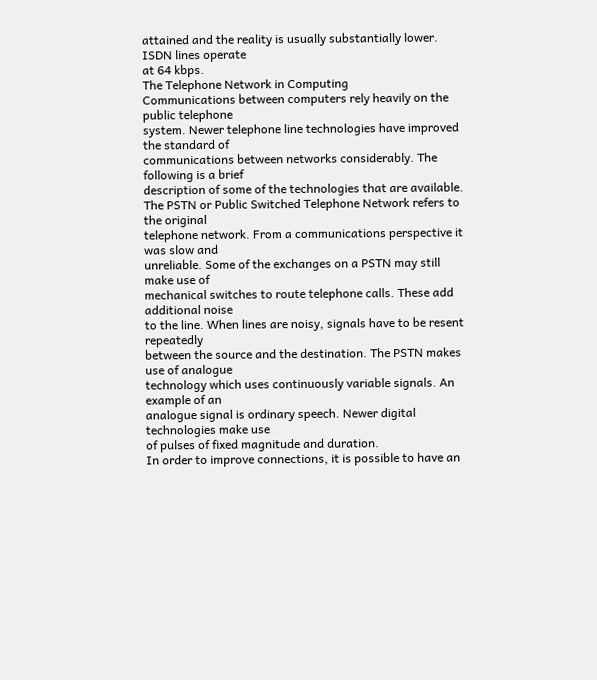attained and the reality is usually substantially lower. ISDN lines operate
at 64 kbps.
The Telephone Network in Computing
Communications between computers rely heavily on the public telephone
system. Newer telephone line technologies have improved the standard of
communications between networks considerably. The following is a brief
description of some of the technologies that are available.
The PSTN or Public Switched Telephone Network refers to the original
telephone network. From a communications perspective it was slow and
unreliable. Some of the exchanges on a PSTN may still make use of
mechanical switches to route telephone calls. These add additional noise
to the line. When lines are noisy, signals have to be resent repeatedly
between the source and the destination. The PSTN makes use of analogue
technology which uses continuously variable signals. An example of an
analogue signal is ordinary speech. Newer digital technologies make use
of pulses of fixed magnitude and duration.
In order to improve connections, it is possible to have an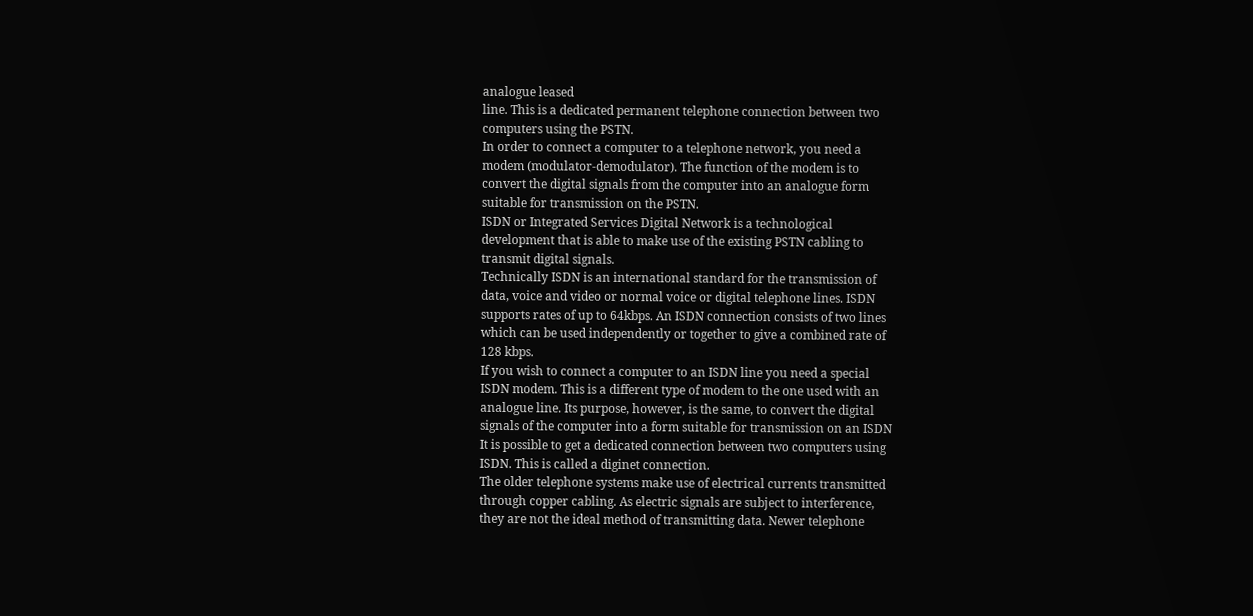analogue leased
line. This is a dedicated permanent telephone connection between two
computers using the PSTN.
In order to connect a computer to a telephone network, you need a
modem (modulator-demodulator). The function of the modem is to
convert the digital signals from the computer into an analogue form
suitable for transmission on the PSTN.
ISDN or Integrated Services Digital Network is a technological
development that is able to make use of the existing PSTN cabling to
transmit digital signals.
Technically ISDN is an international standard for the transmission of
data, voice and video or normal voice or digital telephone lines. ISDN
supports rates of up to 64kbps. An ISDN connection consists of two lines
which can be used independently or together to give a combined rate of
128 kbps.
If you wish to connect a computer to an ISDN line you need a special
ISDN modem. This is a different type of modem to the one used with an
analogue line. Its purpose, however, is the same, to convert the digital
signals of the computer into a form suitable for transmission on an ISDN
It is possible to get a dedicated connection between two computers using
ISDN. This is called a diginet connection.
The older telephone systems make use of electrical currents transmitted
through copper cabling. As electric signals are subject to interference,
they are not the ideal method of transmitting data. Newer telephone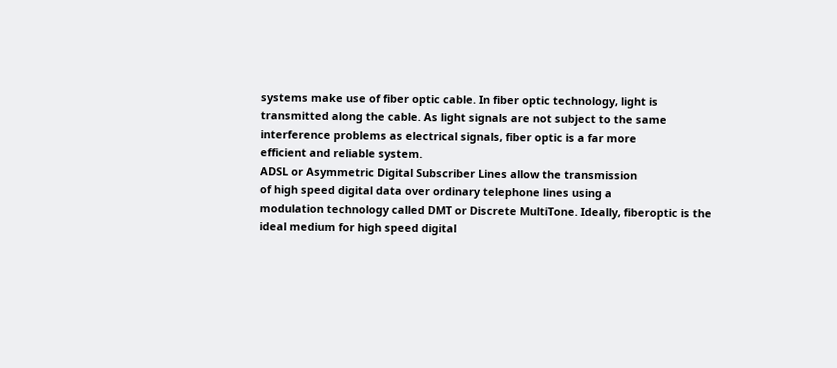systems make use of fiber optic cable. In fiber optic technology, light is
transmitted along the cable. As light signals are not subject to the same
interference problems as electrical signals, fiber optic is a far more
efficient and reliable system.
ADSL or Asymmetric Digital Subscriber Lines allow the transmission
of high speed digital data over ordinary telephone lines using a
modulation technology called DMT or Discrete MultiTone. Ideally, fiberoptic is the ideal medium for high speed digital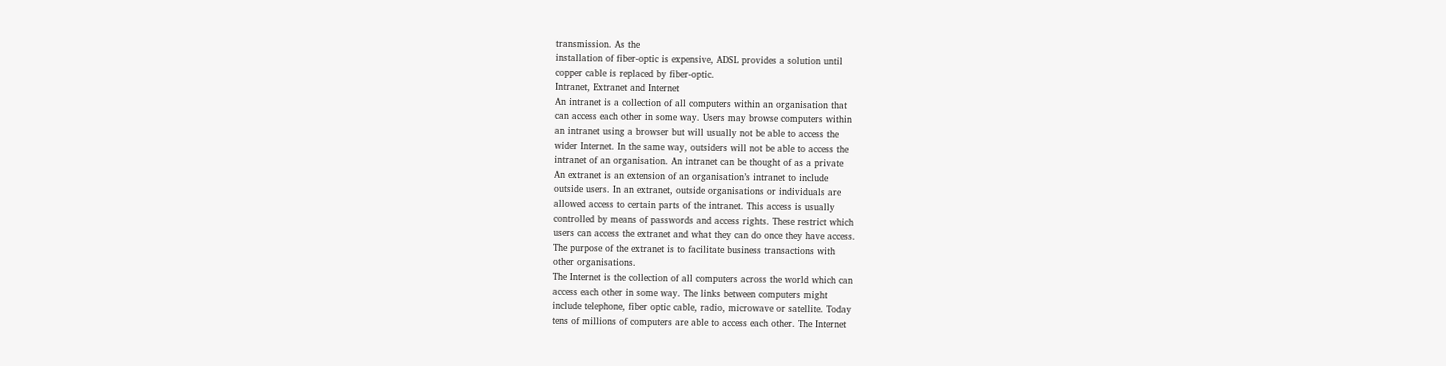transmission. As the
installation of fiber-optic is expensive, ADSL provides a solution until
copper cable is replaced by fiber-optic.
Intranet, Extranet and Internet
An intranet is a collection of all computers within an organisation that
can access each other in some way. Users may browse computers within
an intranet using a browser but will usually not be able to access the
wider Internet. In the same way, outsiders will not be able to access the
intranet of an organisation. An intranet can be thought of as a private
An extranet is an extension of an organisation’s intranet to include
outside users. In an extranet, outside organisations or individuals are
allowed access to certain parts of the intranet. This access is usually
controlled by means of passwords and access rights. These restrict which
users can access the extranet and what they can do once they have access.
The purpose of the extranet is to facilitate business transactions with
other organisations.
The Internet is the collection of all computers across the world which can
access each other in some way. The links between computers might
include telephone, fiber optic cable, radio, microwave or satellite. Today
tens of millions of computers are able to access each other. The Internet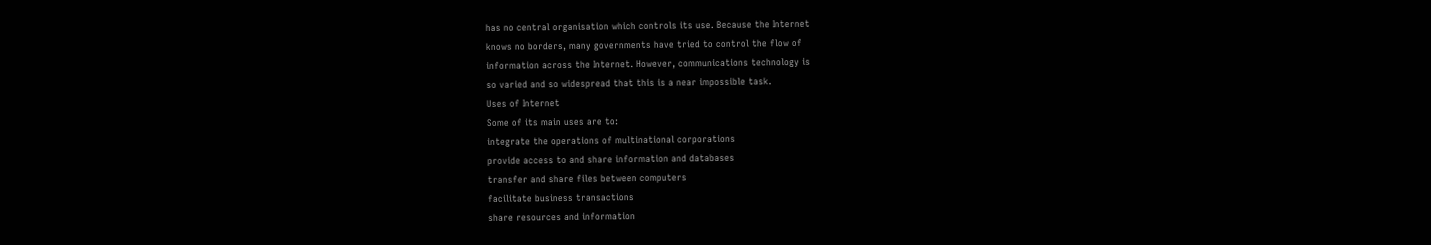has no central organisation which controls its use. Because the Internet
knows no borders, many governments have tried to control the flow of
information across the Internet. However, communications technology is
so varied and so widespread that this is a near impossible task.
Uses of Internet
Some of its main uses are to:
integrate the operations of multinational corporations
provide access to and share information and databases
transfer and share files between computers
facilitate business transactions
share resources and information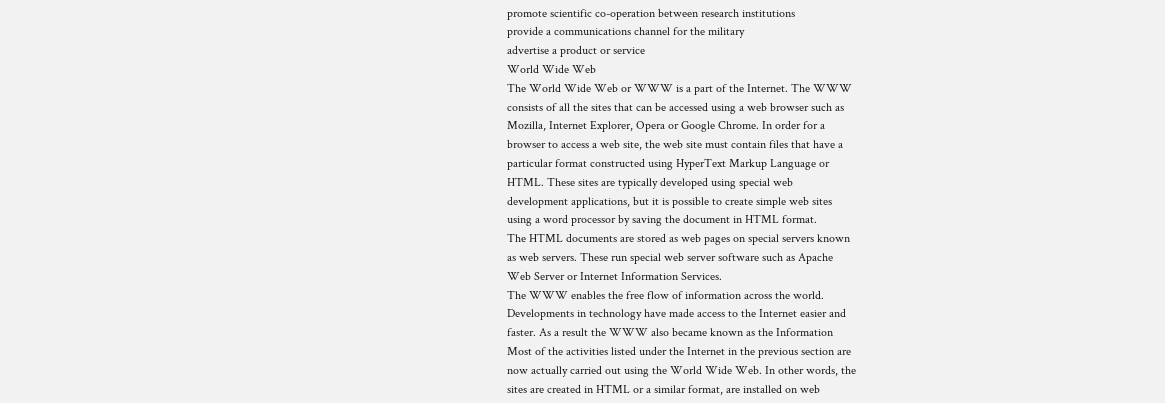promote scientific co-operation between research institutions
provide a communications channel for the military
advertise a product or service
World Wide Web
The World Wide Web or WWW is a part of the Internet. The WWW
consists of all the sites that can be accessed using a web browser such as
Mozilla, Internet Explorer, Opera or Google Chrome. In order for a
browser to access a web site, the web site must contain files that have a
particular format constructed using HyperText Markup Language or
HTML. These sites are typically developed using special web
development applications, but it is possible to create simple web sites
using a word processor by saving the document in HTML format.
The HTML documents are stored as web pages on special servers known
as web servers. These run special web server software such as Apache
Web Server or Internet Information Services.
The WWW enables the free flow of information across the world.
Developments in technology have made access to the Internet easier and
faster. As a result the WWW also became known as the Information
Most of the activities listed under the Internet in the previous section are
now actually carried out using the World Wide Web. In other words, the
sites are created in HTML or a similar format, are installed on web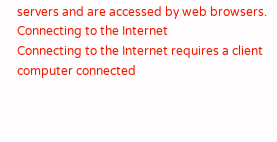servers and are accessed by web browsers.
Connecting to the Internet
Connecting to the Internet requires a client computer connected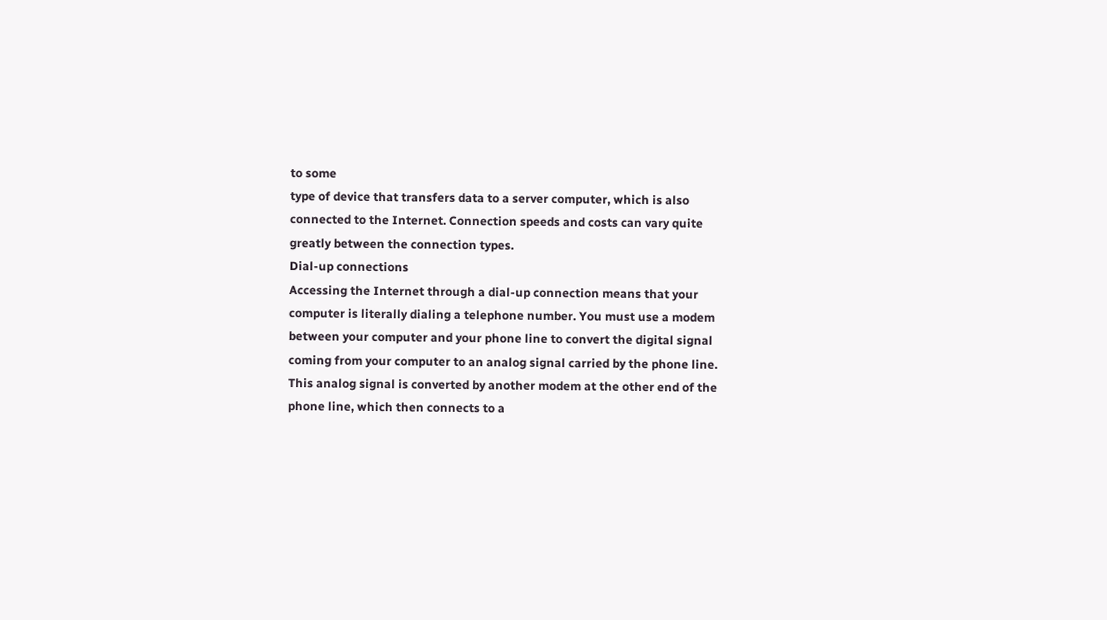to some
type of device that transfers data to a server computer, which is also
connected to the Internet. Connection speeds and costs can vary quite
greatly between the connection types.
Dial-up connections
Accessing the Internet through a dial-up connection means that your
computer is literally dialing a telephone number. You must use a modem
between your computer and your phone line to convert the digital signal
coming from your computer to an analog signal carried by the phone line.
This analog signal is converted by another modem at the other end of the
phone line, which then connects to a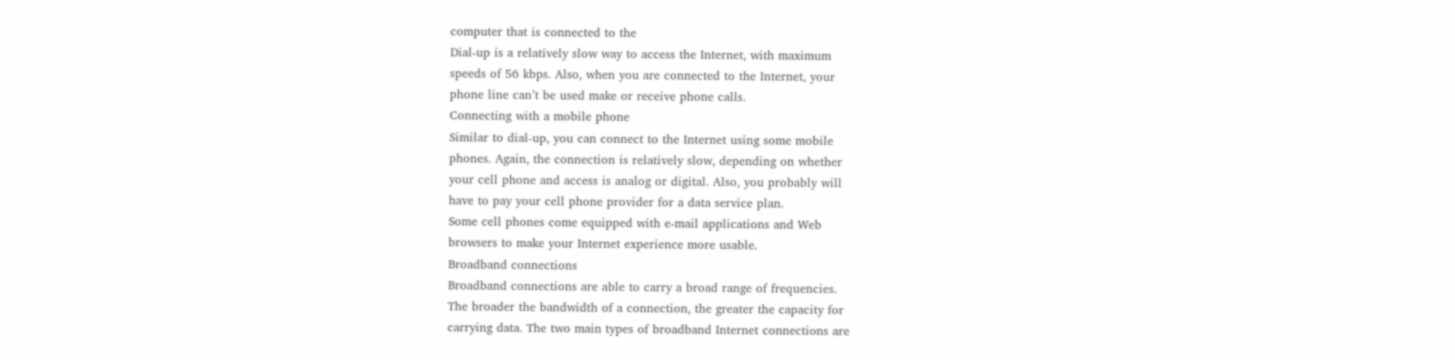computer that is connected to the
Dial-up is a relatively slow way to access the Internet, with maximum
speeds of 56 kbps. Also, when you are connected to the Internet, your
phone line can’t be used make or receive phone calls.
Connecting with a mobile phone
Similar to dial-up, you can connect to the Internet using some mobile
phones. Again, the connection is relatively slow, depending on whether
your cell phone and access is analog or digital. Also, you probably will
have to pay your cell phone provider for a data service plan.
Some cell phones come equipped with e-mail applications and Web
browsers to make your Internet experience more usable.
Broadband connections
Broadband connections are able to carry a broad range of frequencies.
The broader the bandwidth of a connection, the greater the capacity for
carrying data. The two main types of broadband Internet connections are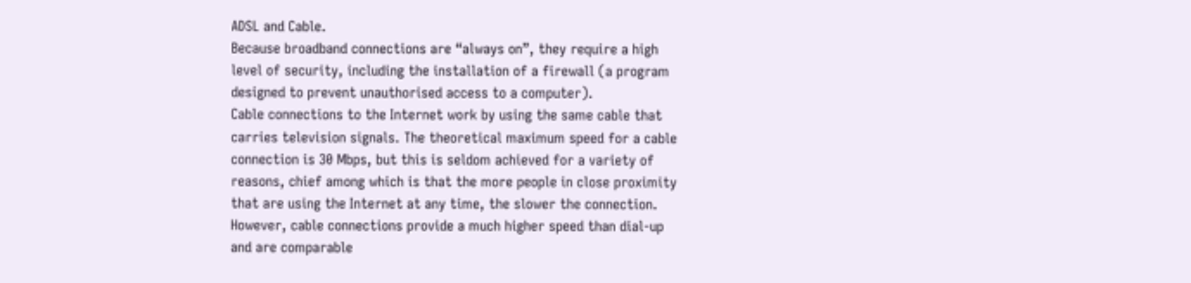ADSL and Cable.
Because broadband connections are “always on”, they require a high
level of security, including the installation of a firewall (a program
designed to prevent unauthorised access to a computer).
Cable connections to the Internet work by using the same cable that
carries television signals. The theoretical maximum speed for a cable
connection is 30 Mbps, but this is seldom achieved for a variety of
reasons, chief among which is that the more people in close proximity
that are using the Internet at any time, the slower the connection.
However, cable connections provide a much higher speed than dial-up
and are comparable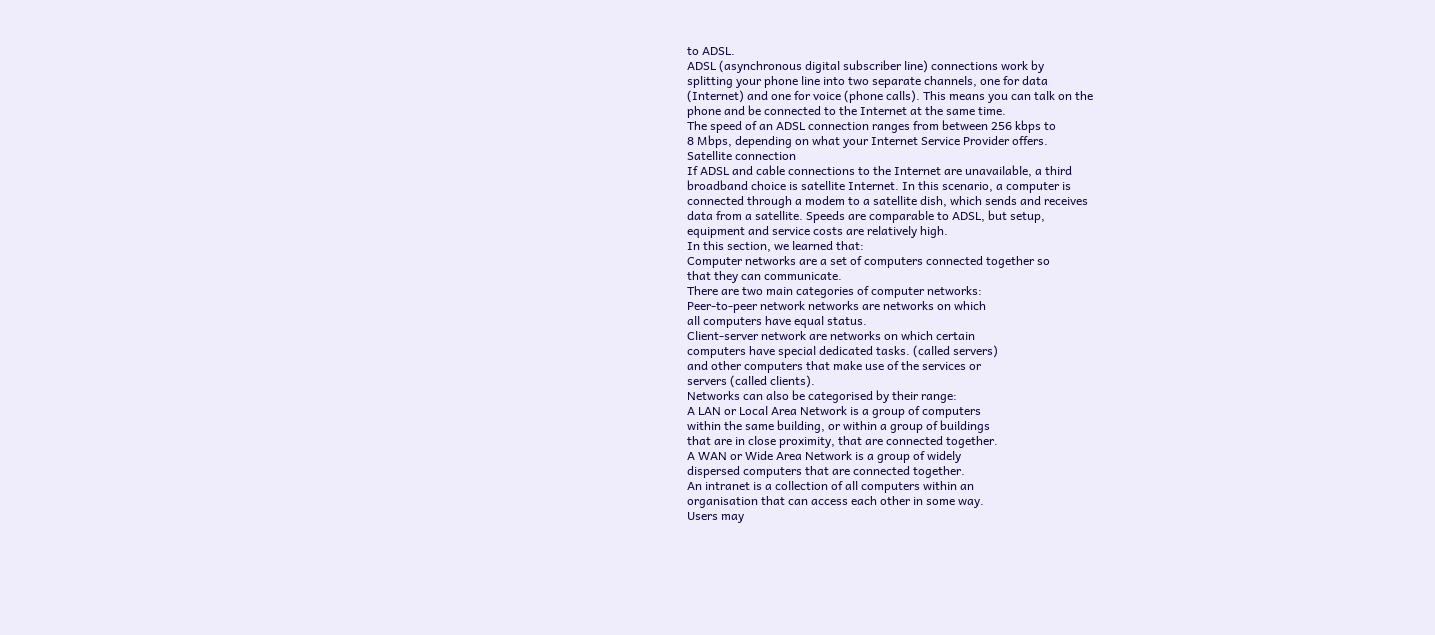to ADSL.
ADSL (asynchronous digital subscriber line) connections work by
splitting your phone line into two separate channels, one for data
(Internet) and one for voice (phone calls). This means you can talk on the
phone and be connected to the Internet at the same time.
The speed of an ADSL connection ranges from between 256 kbps to
8 Mbps, depending on what your Internet Service Provider offers.
Satellite connection
If ADSL and cable connections to the Internet are unavailable, a third
broadband choice is satellite Internet. In this scenario, a computer is
connected through a modem to a satellite dish, which sends and receives
data from a satellite. Speeds are comparable to ADSL, but setup,
equipment and service costs are relatively high.
In this section, we learned that:
Computer networks are a set of computers connected together so
that they can communicate.
There are two main categories of computer networks:
Peer-to-peer network networks are networks on which
all computers have equal status.
Client-server network are networks on which certain
computers have special dedicated tasks. (called servers)
and other computers that make use of the services or
servers (called clients).
Networks can also be categorised by their range:
A LAN or Local Area Network is a group of computers
within the same building, or within a group of buildings
that are in close proximity, that are connected together.
A WAN or Wide Area Network is a group of widely
dispersed computers that are connected together.
An intranet is a collection of all computers within an
organisation that can access each other in some way.
Users may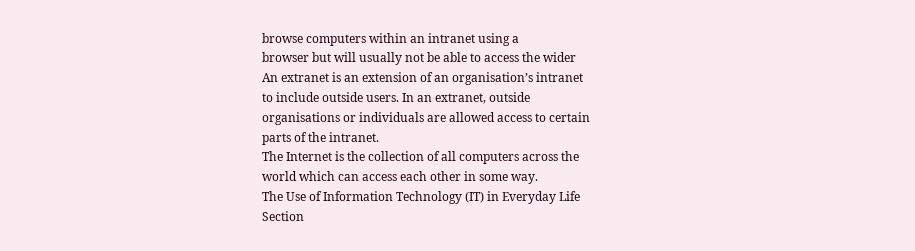browse computers within an intranet using a
browser but will usually not be able to access the wider
An extranet is an extension of an organisation’s intranet
to include outside users. In an extranet, outside
organisations or individuals are allowed access to certain
parts of the intranet.
The Internet is the collection of all computers across the
world which can access each other in some way.
The Use of Information Technology (IT) in Everyday Life
Section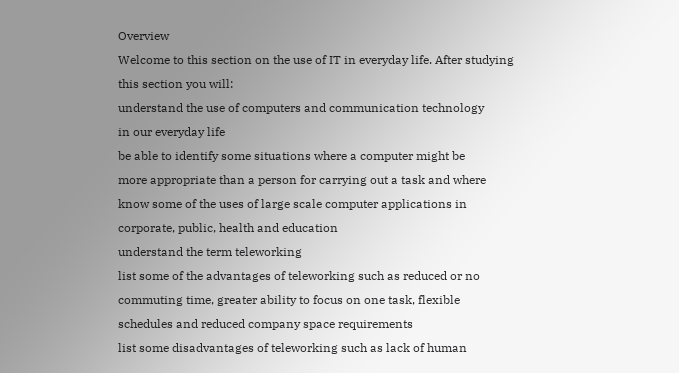Overview
Welcome to this section on the use of IT in everyday life. After studying
this section you will:
understand the use of computers and communication technology
in our everyday life
be able to identify some situations where a computer might be
more appropriate than a person for carrying out a task and where
know some of the uses of large scale computer applications in
corporate, public, health and education
understand the term teleworking
list some of the advantages of teleworking such as reduced or no
commuting time, greater ability to focus on one task, flexible
schedules and reduced company space requirements
list some disadvantages of teleworking such as lack of human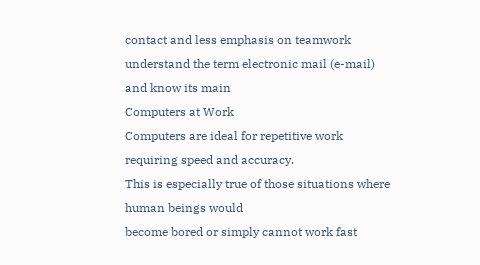contact and less emphasis on teamwork
understand the term electronic mail (e-mail) and know its main
Computers at Work
Computers are ideal for repetitive work requiring speed and accuracy.
This is especially true of those situations where human beings would
become bored or simply cannot work fast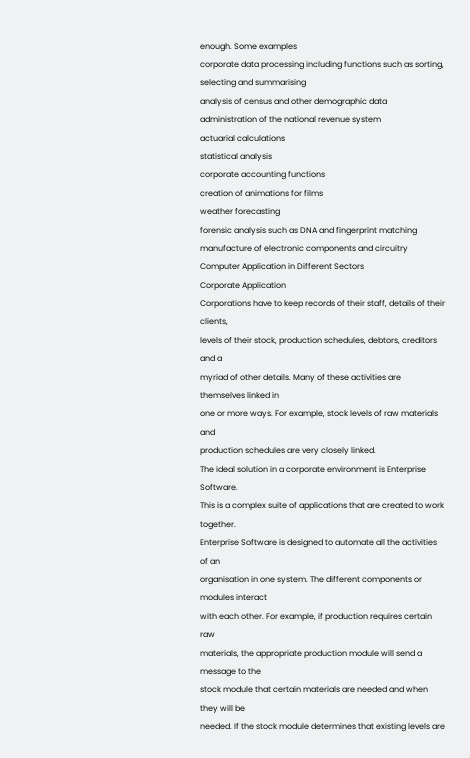enough. Some examples
corporate data processing including functions such as sorting,
selecting and summarising
analysis of census and other demographic data
administration of the national revenue system
actuarial calculations
statistical analysis
corporate accounting functions
creation of animations for films
weather forecasting
forensic analysis such as DNA and fingerprint matching
manufacture of electronic components and circuitry
Computer Application in Different Sectors
Corporate Application
Corporations have to keep records of their staff, details of their clients,
levels of their stock, production schedules, debtors, creditors and a
myriad of other details. Many of these activities are themselves linked in
one or more ways. For example, stock levels of raw materials and
production schedules are very closely linked.
The ideal solution in a corporate environment is Enterprise Software.
This is a complex suite of applications that are created to work together.
Enterprise Software is designed to automate all the activities of an
organisation in one system. The different components or modules interact
with each other. For example, if production requires certain raw
materials, the appropriate production module will send a message to the
stock module that certain materials are needed and when they will be
needed. If the stock module determines that existing levels are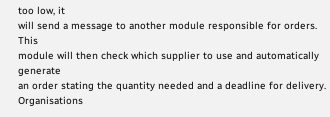too low, it
will send a message to another module responsible for orders. This
module will then check which supplier to use and automatically generate
an order stating the quantity needed and a deadline for delivery.
Organisations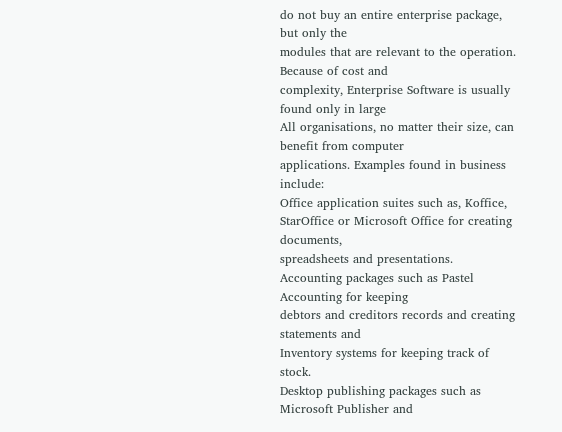do not buy an entire enterprise package, but only the
modules that are relevant to the operation. Because of cost and
complexity, Enterprise Software is usually found only in large
All organisations, no matter their size, can benefit from computer
applications. Examples found in business include:
Office application suites such as, Koffice,
StarOffice or Microsoft Office for creating documents,
spreadsheets and presentations.
Accounting packages such as Pastel Accounting for keeping
debtors and creditors records and creating statements and
Inventory systems for keeping track of stock.
Desktop publishing packages such as Microsoft Publisher and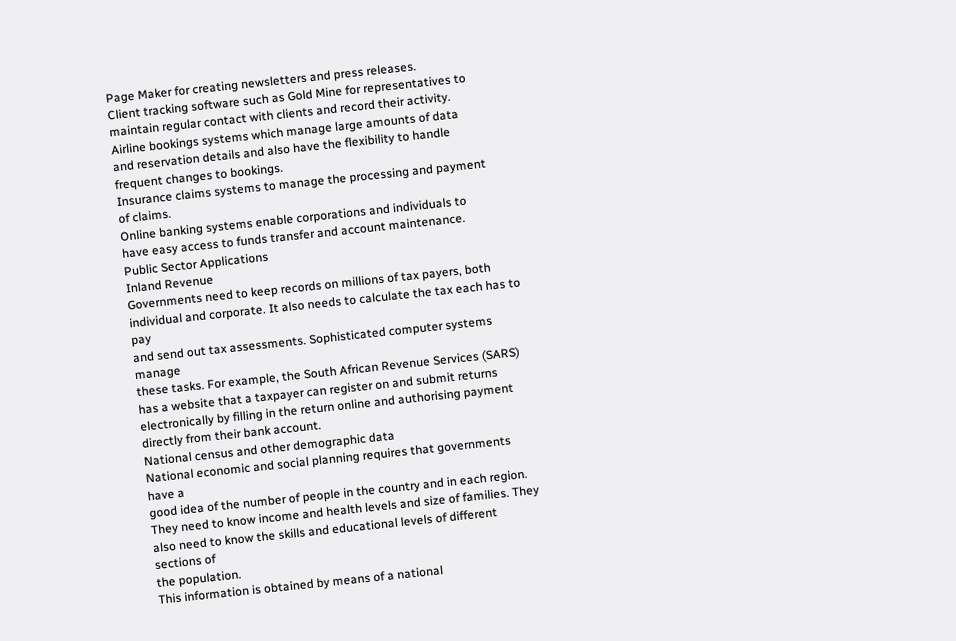Page Maker for creating newsletters and press releases.
Client tracking software such as Gold Mine for representatives to
maintain regular contact with clients and record their activity.
Airline bookings systems which manage large amounts of data
and reservation details and also have the flexibility to handle
frequent changes to bookings.
Insurance claims systems to manage the processing and payment
of claims.
Online banking systems enable corporations and individuals to
have easy access to funds transfer and account maintenance.
Public Sector Applications
Inland Revenue
Governments need to keep records on millions of tax payers, both
individual and corporate. It also needs to calculate the tax each has to pay
and send out tax assessments. Sophisticated computer systems manage
these tasks. For example, the South African Revenue Services (SARS)
has a website that a taxpayer can register on and submit returns
electronically by filling in the return online and authorising payment
directly from their bank account.
National census and other demographic data
National economic and social planning requires that governments have a
good idea of the number of people in the country and in each region.
They need to know income and health levels and size of families. They
also need to know the skills and educational levels of different sections of
the population.
This information is obtained by means of a national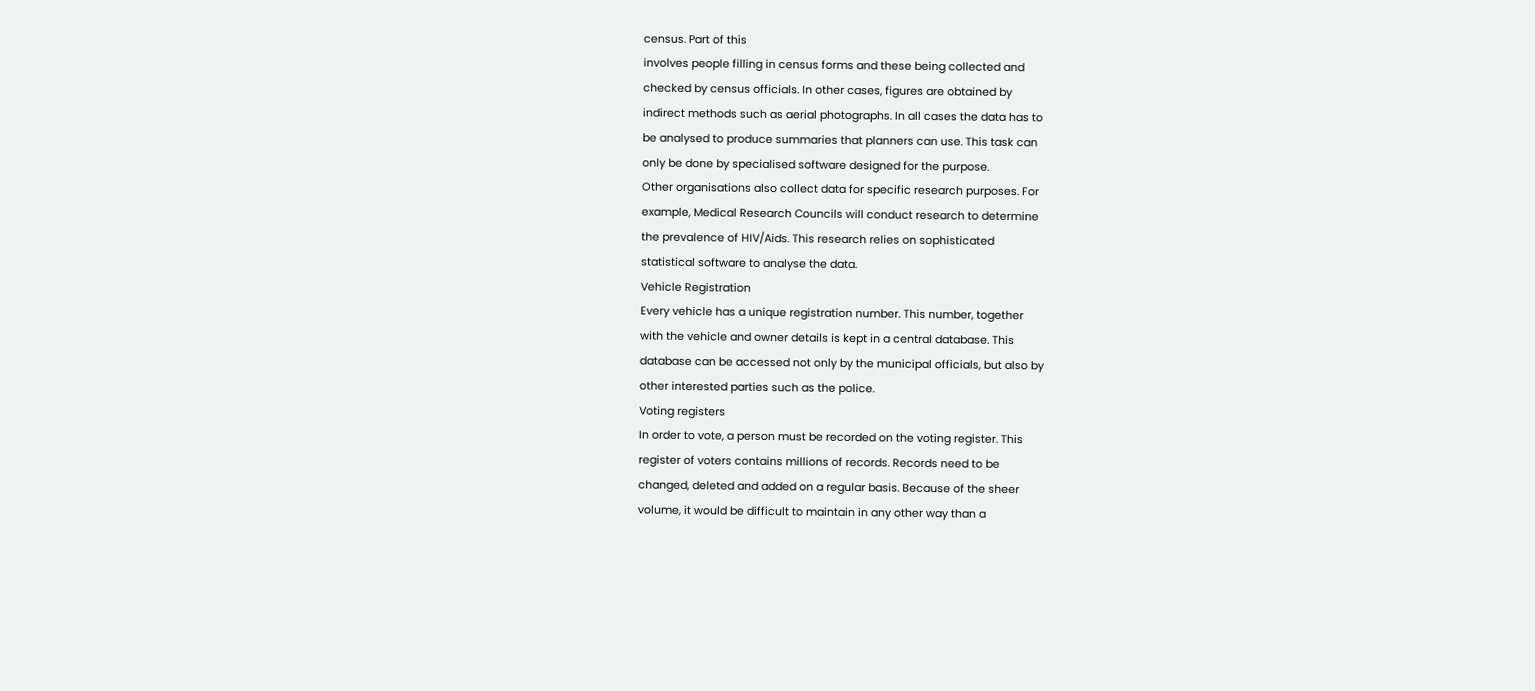census. Part of this
involves people filling in census forms and these being collected and
checked by census officials. In other cases, figures are obtained by
indirect methods such as aerial photographs. In all cases the data has to
be analysed to produce summaries that planners can use. This task can
only be done by specialised software designed for the purpose.
Other organisations also collect data for specific research purposes. For
example, Medical Research Councils will conduct research to determine
the prevalence of HIV/Aids. This research relies on sophisticated
statistical software to analyse the data.
Vehicle Registration
Every vehicle has a unique registration number. This number, together
with the vehicle and owner details is kept in a central database. This
database can be accessed not only by the municipal officials, but also by
other interested parties such as the police.
Voting registers
In order to vote, a person must be recorded on the voting register. This
register of voters contains millions of records. Records need to be
changed, deleted and added on a regular basis. Because of the sheer
volume, it would be difficult to maintain in any other way than a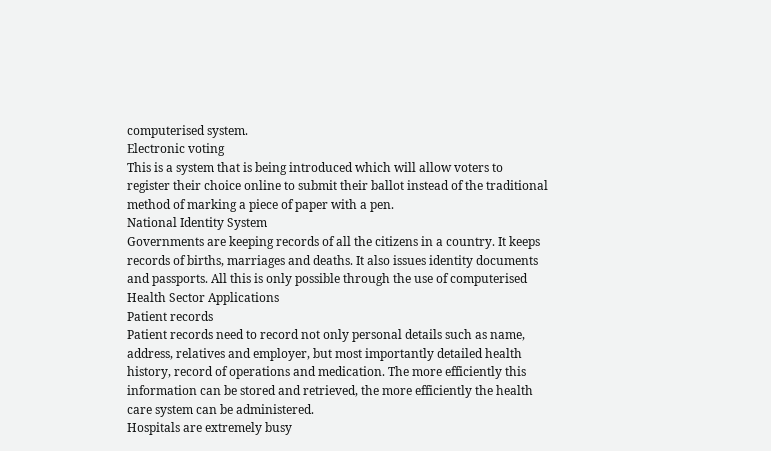computerised system.
Electronic voting
This is a system that is being introduced which will allow voters to
register their choice online to submit their ballot instead of the traditional
method of marking a piece of paper with a pen.
National Identity System
Governments are keeping records of all the citizens in a country. It keeps
records of births, marriages and deaths. It also issues identity documents
and passports. All this is only possible through the use of computerised
Health Sector Applications
Patient records
Patient records need to record not only personal details such as name,
address, relatives and employer, but most importantly detailed health
history, record of operations and medication. The more efficiently this
information can be stored and retrieved, the more efficiently the health
care system can be administered.
Hospitals are extremely busy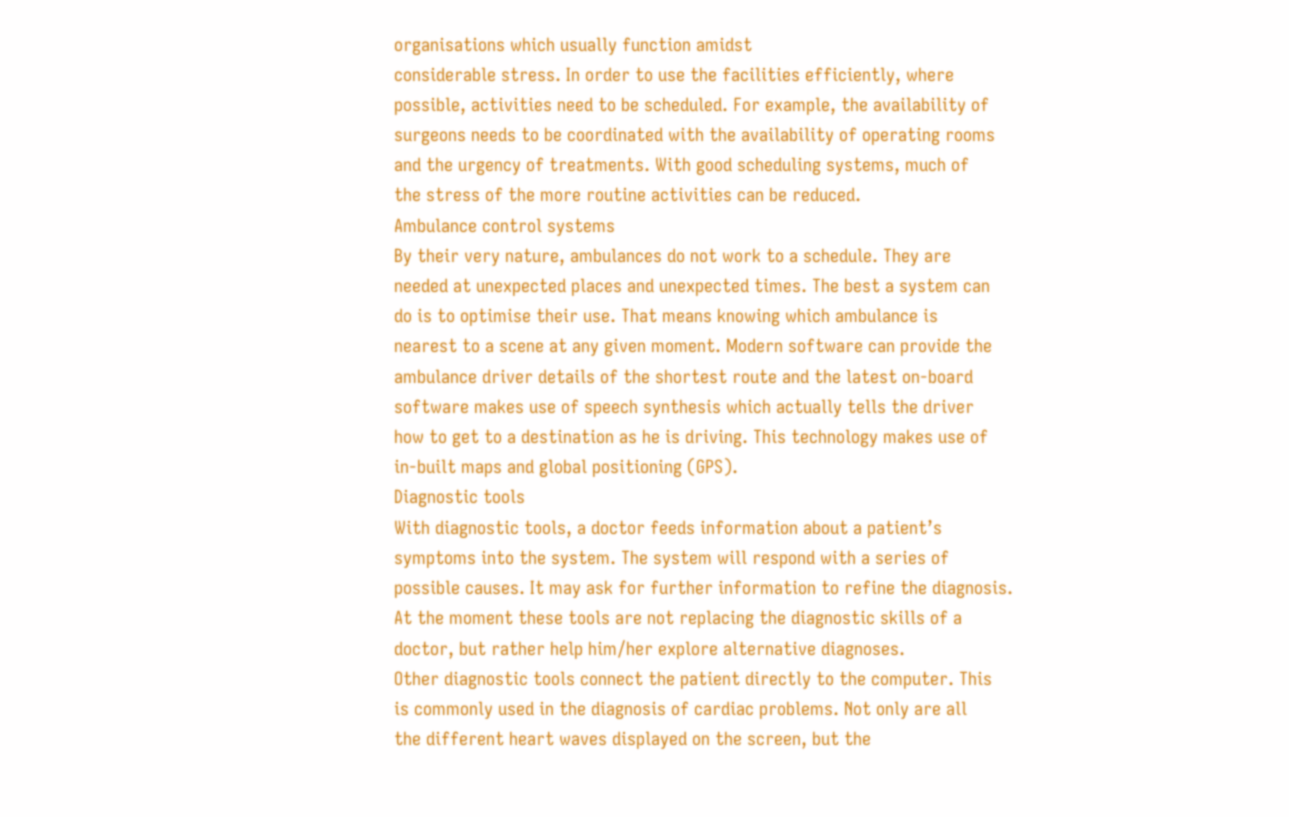organisations which usually function amidst
considerable stress. In order to use the facilities efficiently, where
possible, activities need to be scheduled. For example, the availability of
surgeons needs to be coordinated with the availability of operating rooms
and the urgency of treatments. With good scheduling systems, much of
the stress of the more routine activities can be reduced.
Ambulance control systems
By their very nature, ambulances do not work to a schedule. They are
needed at unexpected places and unexpected times. The best a system can
do is to optimise their use. That means knowing which ambulance is
nearest to a scene at any given moment. Modern software can provide the
ambulance driver details of the shortest route and the latest on-board
software makes use of speech synthesis which actually tells the driver
how to get to a destination as he is driving. This technology makes use of
in-built maps and global positioning (GPS).
Diagnostic tools
With diagnostic tools, a doctor feeds information about a patient’s
symptoms into the system. The system will respond with a series of
possible causes. It may ask for further information to refine the diagnosis.
At the moment these tools are not replacing the diagnostic skills of a
doctor, but rather help him/her explore alternative diagnoses.
Other diagnostic tools connect the patient directly to the computer. This
is commonly used in the diagnosis of cardiac problems. Not only are all
the different heart waves displayed on the screen, but the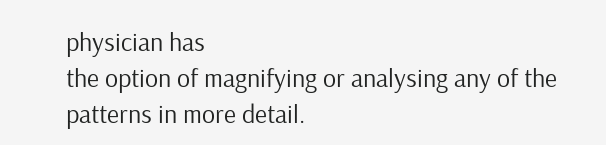physician has
the option of magnifying or analysing any of the patterns in more detail.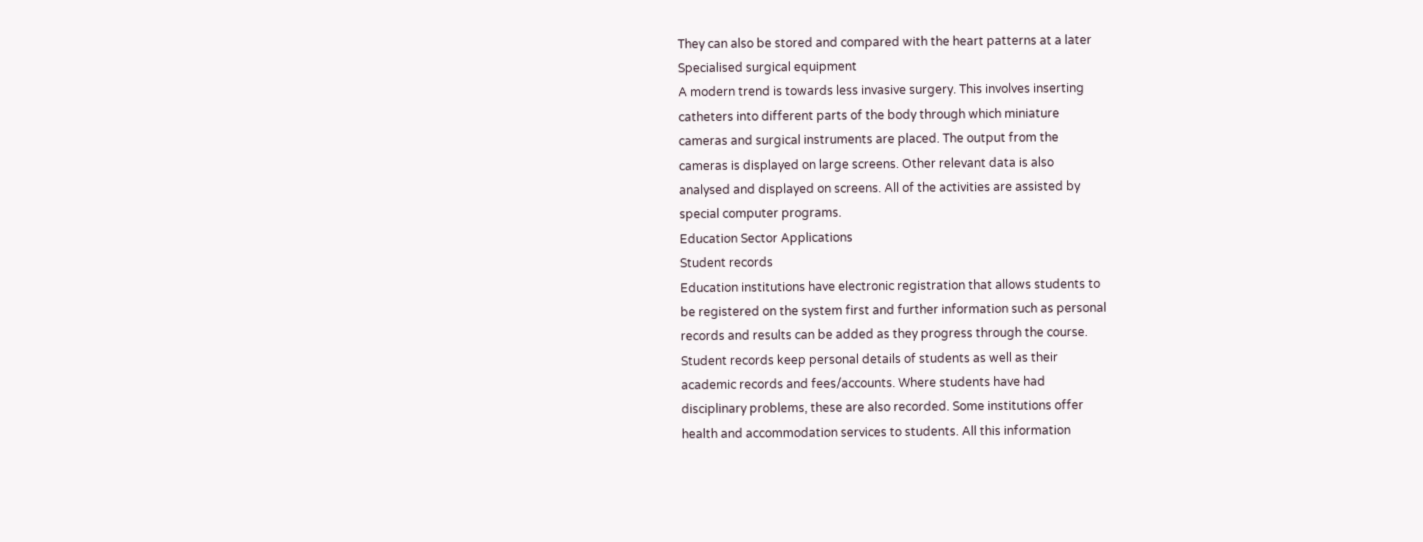They can also be stored and compared with the heart patterns at a later
Specialised surgical equipment
A modern trend is towards less invasive surgery. This involves inserting
catheters into different parts of the body through which miniature
cameras and surgical instruments are placed. The output from the
cameras is displayed on large screens. Other relevant data is also
analysed and displayed on screens. All of the activities are assisted by
special computer programs.
Education Sector Applications
Student records
Education institutions have electronic registration that allows students to
be registered on the system first and further information such as personal
records and results can be added as they progress through the course.
Student records keep personal details of students as well as their
academic records and fees/accounts. Where students have had
disciplinary problems, these are also recorded. Some institutions offer
health and accommodation services to students. All this information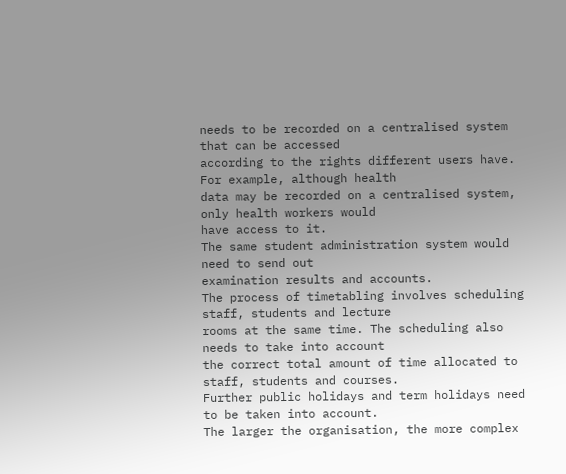needs to be recorded on a centralised system that can be accessed
according to the rights different users have. For example, although health
data may be recorded on a centralised system, only health workers would
have access to it.
The same student administration system would need to send out
examination results and accounts.
The process of timetabling involves scheduling staff, students and lecture
rooms at the same time. The scheduling also needs to take into account
the correct total amount of time allocated to staff, students and courses.
Further public holidays and term holidays need to be taken into account.
The larger the organisation, the more complex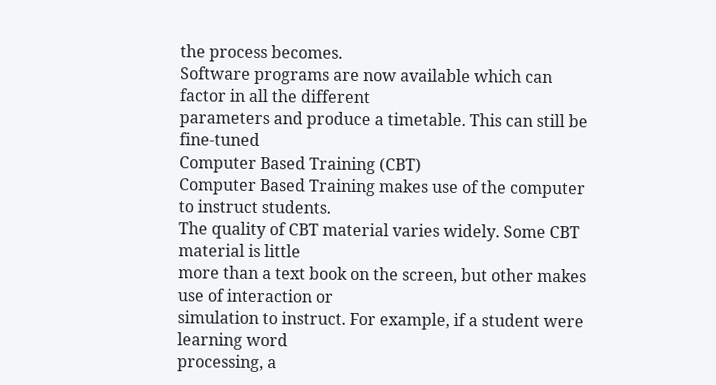the process becomes.
Software programs are now available which can factor in all the different
parameters and produce a timetable. This can still be fine-tuned
Computer Based Training (CBT)
Computer Based Training makes use of the computer to instruct students.
The quality of CBT material varies widely. Some CBT material is little
more than a text book on the screen, but other makes use of interaction or
simulation to instruct. For example, if a student were learning word
processing, a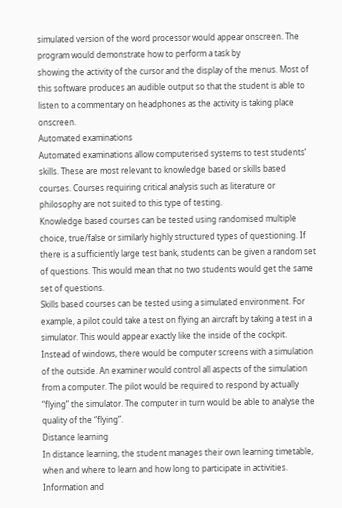simulated version of the word processor would appear onscreen. The program would demonstrate how to perform a task by
showing the activity of the cursor and the display of the menus. Most of
this software produces an audible output so that the student is able to
listen to a commentary on headphones as the activity is taking place onscreen.
Automated examinations
Automated examinations allow computerised systems to test students’
skills. These are most relevant to knowledge based or skills based
courses. Courses requiring critical analysis such as literature or
philosophy are not suited to this type of testing.
Knowledge based courses can be tested using randomised multiple
choice, true/false or similarly highly structured types of questioning. If
there is a sufficiently large test bank, students can be given a random set
of questions. This would mean that no two students would get the same
set of questions.
Skills based courses can be tested using a simulated environment. For
example, a pilot could take a test on flying an aircraft by taking a test in a
simulator. This would appear exactly like the inside of the cockpit.
Instead of windows, there would be computer screens with a simulation
of the outside. An examiner would control all aspects of the simulation
from a computer. The pilot would be required to respond by actually
“flying” the simulator. The computer in turn would be able to analyse the
quality of the “flying”.
Distance learning
In distance learning, the student manages their own learning timetable,
when and where to learn and how long to participate in activities.
Information and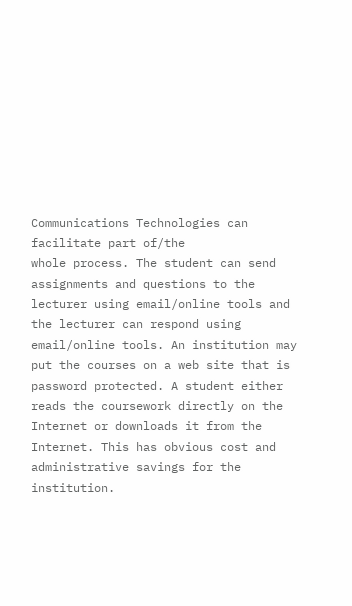Communications Technologies can facilitate part of/the
whole process. The student can send assignments and questions to the
lecturer using email/online tools and the lecturer can respond using
email/online tools. An institution may put the courses on a web site that is
password protected. A student either reads the coursework directly on the
Internet or downloads it from the Internet. This has obvious cost and
administrative savings for the institution.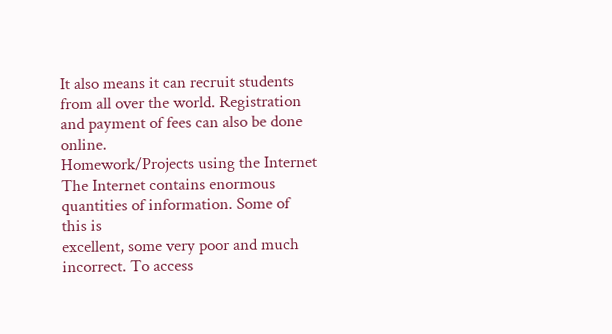It also means it can recruit students from all over the world. Registration
and payment of fees can also be done online.
Homework/Projects using the Internet
The Internet contains enormous quantities of information. Some of this is
excellent, some very poor and much incorrect. To access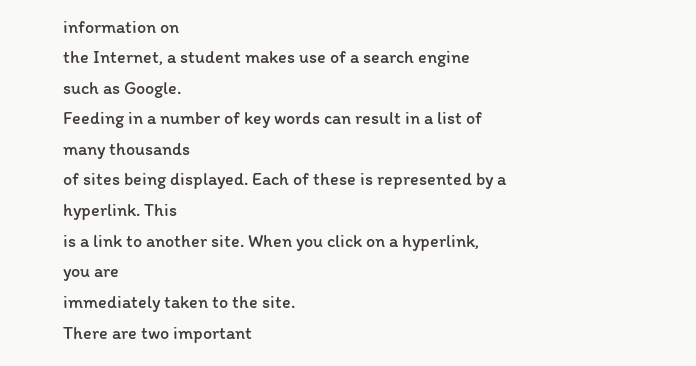information on
the Internet, a student makes use of a search engine such as Google.
Feeding in a number of key words can result in a list of many thousands
of sites being displayed. Each of these is represented by a hyperlink. This
is a link to another site. When you click on a hyperlink, you are
immediately taken to the site.
There are two important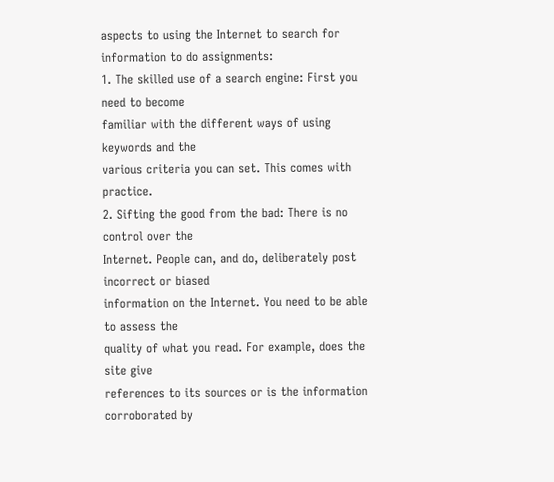aspects to using the Internet to search for
information to do assignments:
1. The skilled use of a search engine: First you need to become
familiar with the different ways of using keywords and the
various criteria you can set. This comes with practice.
2. Sifting the good from the bad: There is no control over the
Internet. People can, and do, deliberately post incorrect or biased
information on the Internet. You need to be able to assess the
quality of what you read. For example, does the site give
references to its sources or is the information corroborated by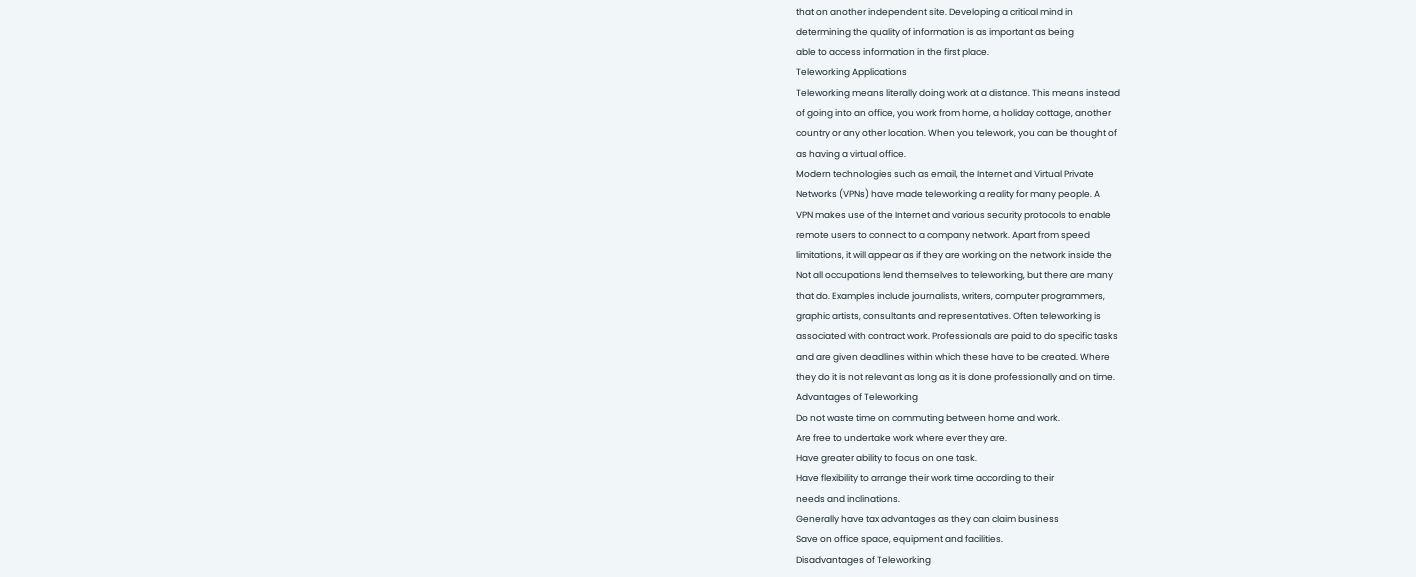that on another independent site. Developing a critical mind in
determining the quality of information is as important as being
able to access information in the first place.
Teleworking Applications
Teleworking means literally doing work at a distance. This means instead
of going into an office, you work from home, a holiday cottage, another
country or any other location. When you telework, you can be thought of
as having a virtual office.
Modern technologies such as email, the Internet and Virtual Private
Networks (VPNs) have made teleworking a reality for many people. A
VPN makes use of the Internet and various security protocols to enable
remote users to connect to a company network. Apart from speed
limitations, it will appear as if they are working on the network inside the
Not all occupations lend themselves to teleworking, but there are many
that do. Examples include journalists, writers, computer programmers,
graphic artists, consultants and representatives. Often teleworking is
associated with contract work. Professionals are paid to do specific tasks
and are given deadlines within which these have to be created. Where
they do it is not relevant as long as it is done professionally and on time.
Advantages of Teleworking
Do not waste time on commuting between home and work.
Are free to undertake work where ever they are.
Have greater ability to focus on one task.
Have flexibility to arrange their work time according to their
needs and inclinations.
Generally have tax advantages as they can claim business
Save on office space, equipment and facilities.
Disadvantages of Teleworking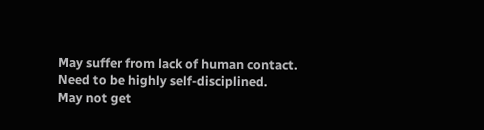May suffer from lack of human contact.
Need to be highly self-disciplined.
May not get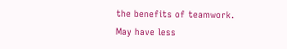the benefits of teamwork.
May have less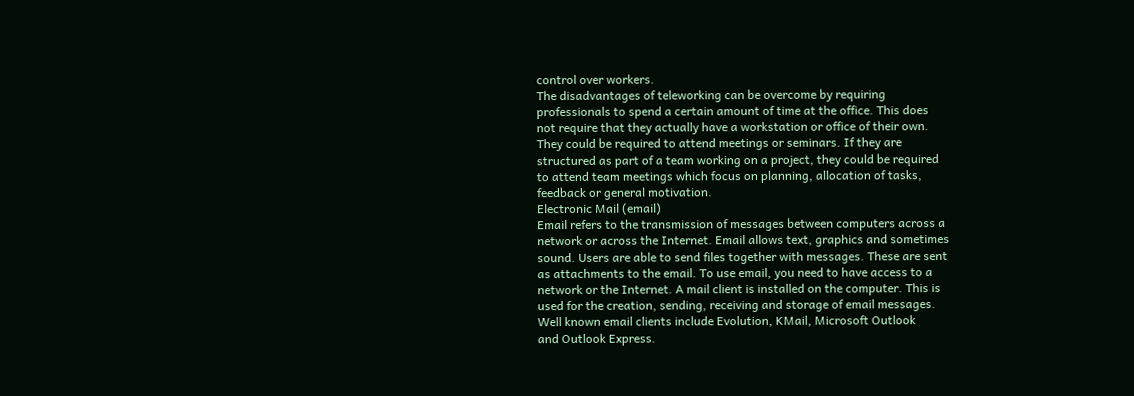control over workers.
The disadvantages of teleworking can be overcome by requiring
professionals to spend a certain amount of time at the office. This does
not require that they actually have a workstation or office of their own.
They could be required to attend meetings or seminars. If they are
structured as part of a team working on a project, they could be required
to attend team meetings which focus on planning, allocation of tasks,
feedback or general motivation.
Electronic Mail (email)
Email refers to the transmission of messages between computers across a
network or across the Internet. Email allows text, graphics and sometimes
sound. Users are able to send files together with messages. These are sent
as attachments to the email. To use email, you need to have access to a
network or the Internet. A mail client is installed on the computer. This is
used for the creation, sending, receiving and storage of email messages.
Well known email clients include Evolution, KMail, Microsoft Outlook
and Outlook Express.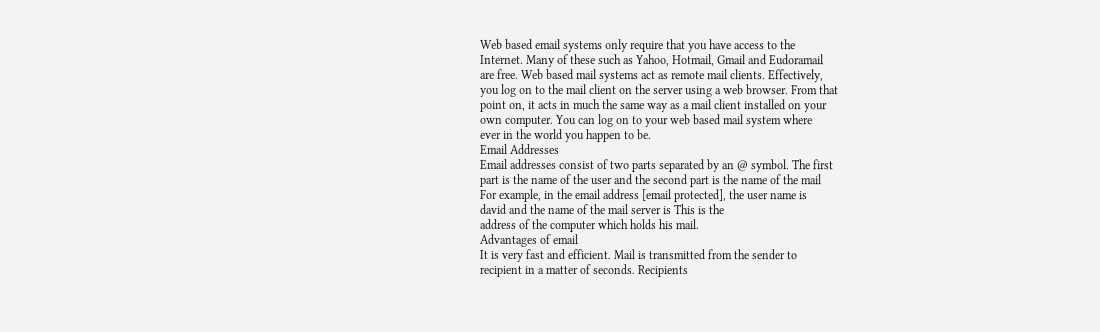Web based email systems only require that you have access to the
Internet. Many of these such as Yahoo, Hotmail, Gmail and Eudoramail
are free. Web based mail systems act as remote mail clients. Effectively,
you log on to the mail client on the server using a web browser. From that
point on, it acts in much the same way as a mail client installed on your
own computer. You can log on to your web based mail system where
ever in the world you happen to be.
Email Addresses
Email addresses consist of two parts separated by an @ symbol. The first
part is the name of the user and the second part is the name of the mail
For example, in the email address [email protected], the user name is
david and the name of the mail server is This is the
address of the computer which holds his mail.
Advantages of email
It is very fast and efficient. Mail is transmitted from the sender to
recipient in a matter of seconds. Recipients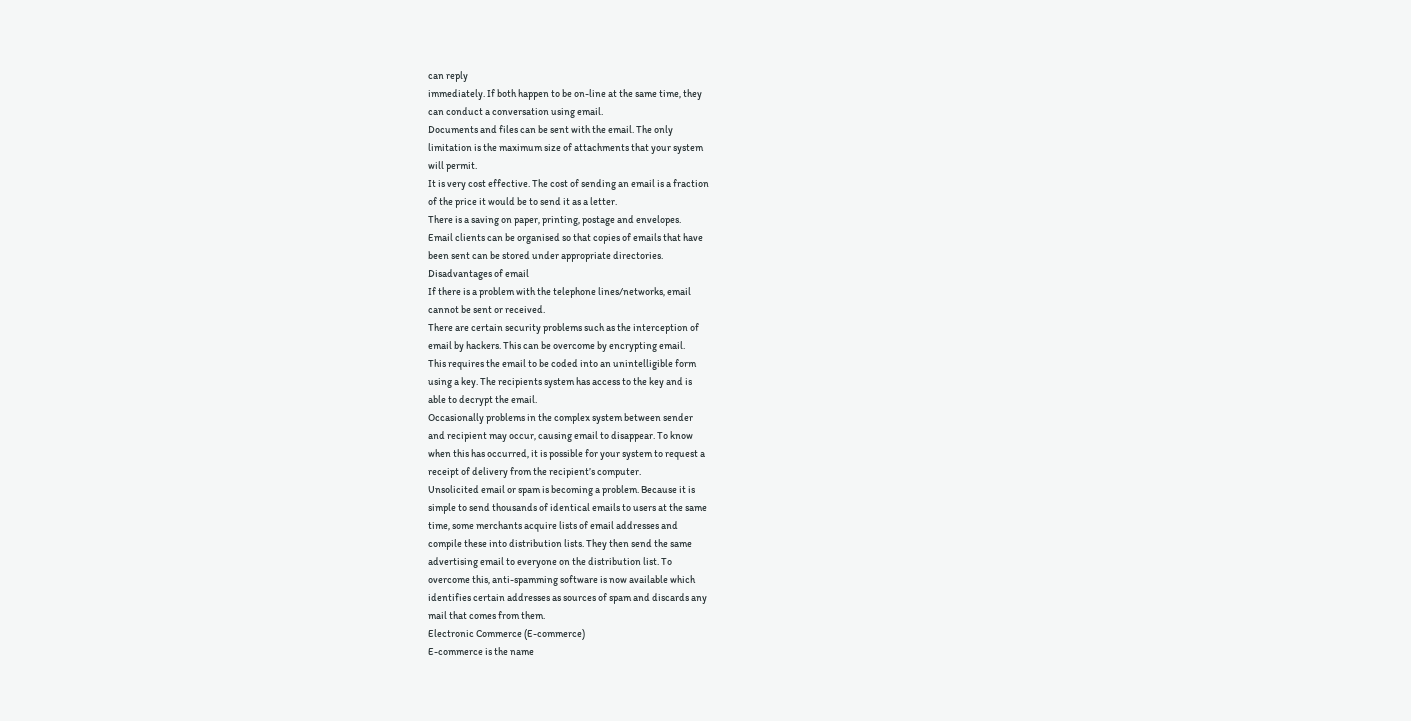can reply
immediately. If both happen to be on-line at the same time, they
can conduct a conversation using email.
Documents and files can be sent with the email. The only
limitation is the maximum size of attachments that your system
will permit.
It is very cost effective. The cost of sending an email is a fraction
of the price it would be to send it as a letter.
There is a saving on paper, printing, postage and envelopes.
Email clients can be organised so that copies of emails that have
been sent can be stored under appropriate directories.
Disadvantages of email
If there is a problem with the telephone lines/networks, email
cannot be sent or received.
There are certain security problems such as the interception of
email by hackers. This can be overcome by encrypting email.
This requires the email to be coded into an unintelligible form
using a key. The recipients system has access to the key and is
able to decrypt the email.
Occasionally problems in the complex system between sender
and recipient may occur, causing email to disappear. To know
when this has occurred, it is possible for your system to request a
receipt of delivery from the recipient’s computer.
Unsolicited email or spam is becoming a problem. Because it is
simple to send thousands of identical emails to users at the same
time, some merchants acquire lists of email addresses and
compile these into distribution lists. They then send the same
advertising email to everyone on the distribution list. To
overcome this, anti-spamming software is now available which
identifies certain addresses as sources of spam and discards any
mail that comes from them.
Electronic Commerce (E-commerce)
E-commerce is the name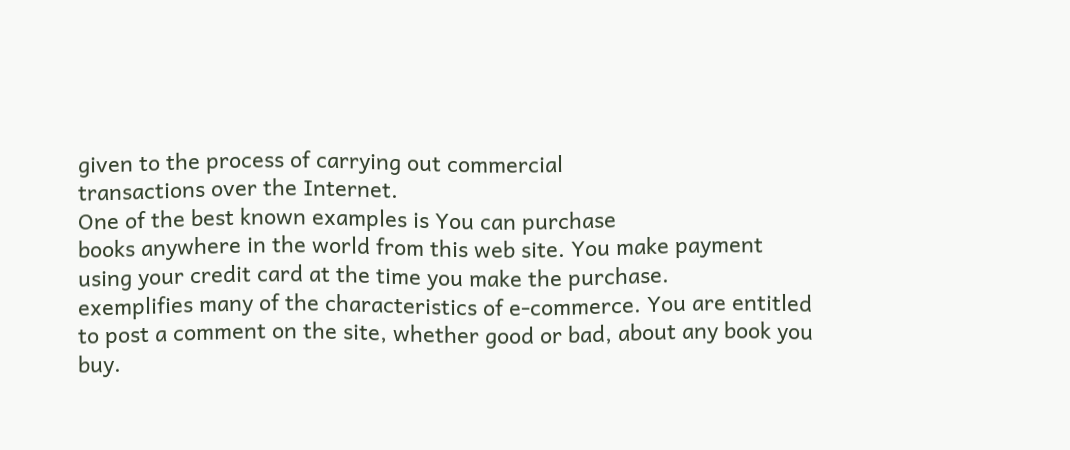given to the process of carrying out commercial
transactions over the Internet.
One of the best known examples is You can purchase
books anywhere in the world from this web site. You make payment
using your credit card at the time you make the purchase.
exemplifies many of the characteristics of e-commerce. You are entitled
to post a comment on the site, whether good or bad, about any book you
buy.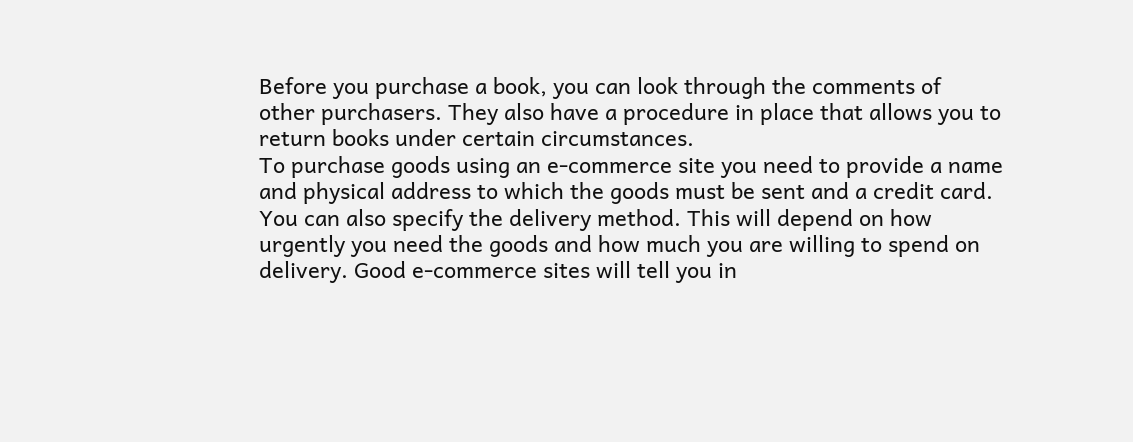Before you purchase a book, you can look through the comments of
other purchasers. They also have a procedure in place that allows you to
return books under certain circumstances.
To purchase goods using an e-commerce site you need to provide a name
and physical address to which the goods must be sent and a credit card.
You can also specify the delivery method. This will depend on how
urgently you need the goods and how much you are willing to spend on
delivery. Good e-commerce sites will tell you in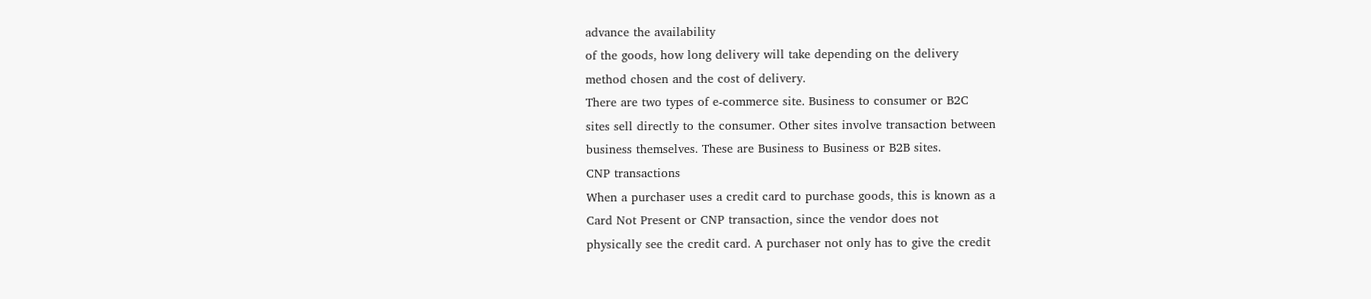advance the availability
of the goods, how long delivery will take depending on the delivery
method chosen and the cost of delivery.
There are two types of e-commerce site. Business to consumer or B2C
sites sell directly to the consumer. Other sites involve transaction between
business themselves. These are Business to Business or B2B sites.
CNP transactions
When a purchaser uses a credit card to purchase goods, this is known as a
Card Not Present or CNP transaction, since the vendor does not
physically see the credit card. A purchaser not only has to give the credit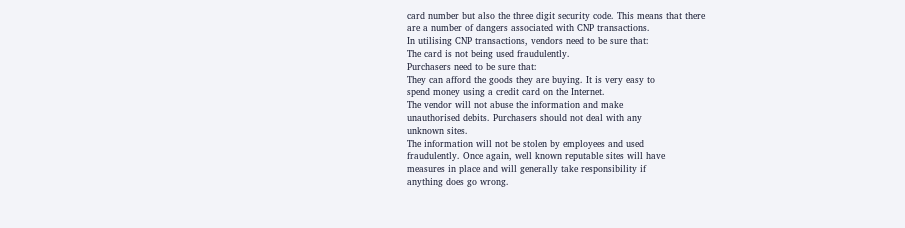card number but also the three digit security code. This means that there
are a number of dangers associated with CNP transactions.
In utilising CNP transactions, vendors need to be sure that:
The card is not being used fraudulently.
Purchasers need to be sure that:
They can afford the goods they are buying. It is very easy to
spend money using a credit card on the Internet.
The vendor will not abuse the information and make
unauthorised debits. Purchasers should not deal with any
unknown sites.
The information will not be stolen by employees and used
fraudulently. Once again, well known reputable sites will have
measures in place and will generally take responsibility if
anything does go wrong.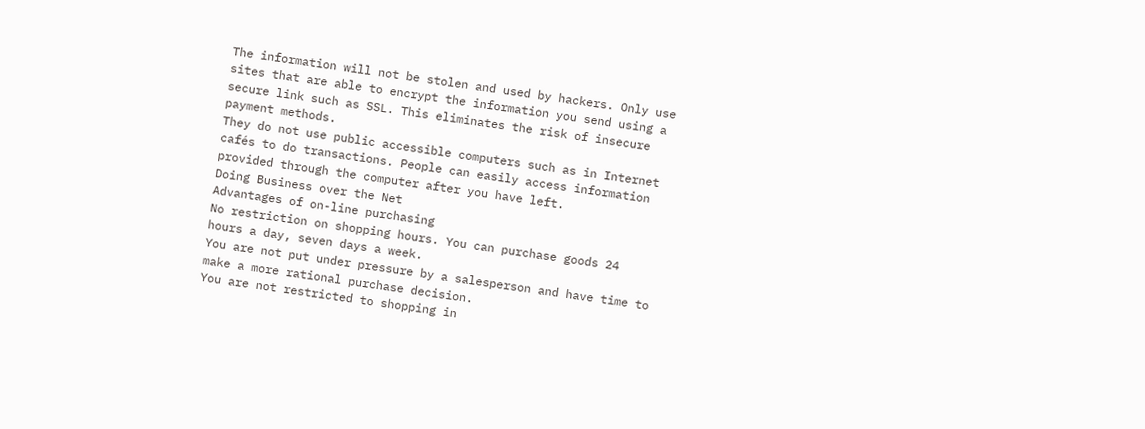The information will not be stolen and used by hackers. Only use
sites that are able to encrypt the information you send using a
secure link such as SSL. This eliminates the risk of insecure
payment methods.
They do not use public accessible computers such as in Internet
cafés to do transactions. People can easily access information
provided through the computer after you have left.
Doing Business over the Net
Advantages of on-line purchasing
No restriction on shopping hours. You can purchase goods 24
hours a day, seven days a week.
You are not put under pressure by a salesperson and have time to
make a more rational purchase decision.
You are not restricted to shopping in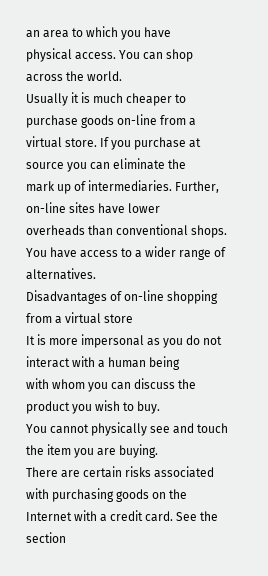an area to which you have
physical access. You can shop across the world.
Usually it is much cheaper to purchase goods on-line from a
virtual store. If you purchase at source you can eliminate the
mark up of intermediaries. Further, on-line sites have lower
overheads than conventional shops.
You have access to a wider range of alternatives.
Disadvantages of on-line shopping from a virtual store
It is more impersonal as you do not interact with a human being
with whom you can discuss the product you wish to buy.
You cannot physically see and touch the item you are buying.
There are certain risks associated with purchasing goods on the
Internet with a credit card. See the section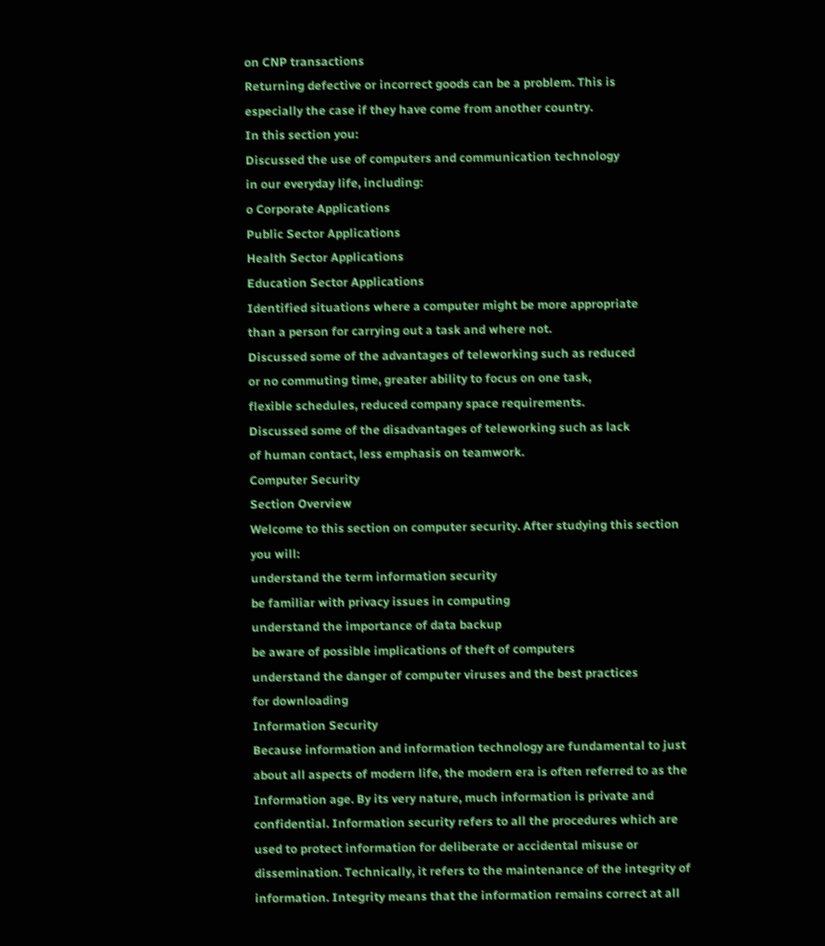on CNP transactions
Returning defective or incorrect goods can be a problem. This is
especially the case if they have come from another country.
In this section you:
Discussed the use of computers and communication technology
in our everyday life, including:
o Corporate Applications
Public Sector Applications
Health Sector Applications
Education Sector Applications
Identified situations where a computer might be more appropriate
than a person for carrying out a task and where not.
Discussed some of the advantages of teleworking such as reduced
or no commuting time, greater ability to focus on one task,
flexible schedules, reduced company space requirements.
Discussed some of the disadvantages of teleworking such as lack
of human contact, less emphasis on teamwork.
Computer Security
Section Overview
Welcome to this section on computer security. After studying this section
you will:
understand the term information security
be familiar with privacy issues in computing
understand the importance of data backup
be aware of possible implications of theft of computers
understand the danger of computer viruses and the best practices
for downloading
Information Security
Because information and information technology are fundamental to just
about all aspects of modern life, the modern era is often referred to as the
Information age. By its very nature, much information is private and
confidential. Information security refers to all the procedures which are
used to protect information for deliberate or accidental misuse or
dissemination. Technically, it refers to the maintenance of the integrity of
information. Integrity means that the information remains correct at all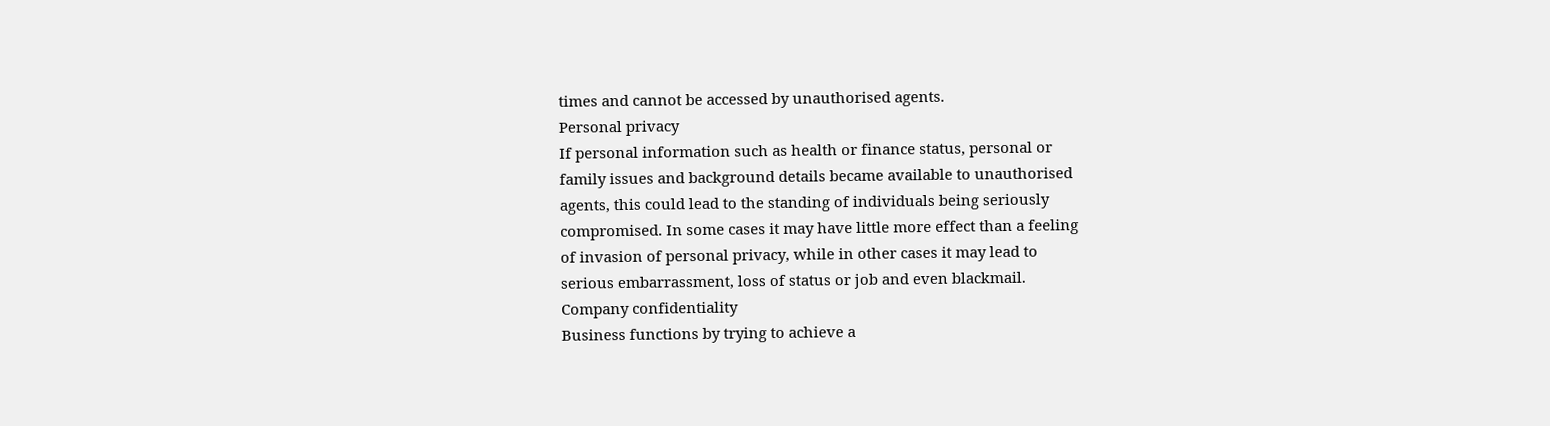times and cannot be accessed by unauthorised agents.
Personal privacy
If personal information such as health or finance status, personal or
family issues and background details became available to unauthorised
agents, this could lead to the standing of individuals being seriously
compromised. In some cases it may have little more effect than a feeling
of invasion of personal privacy, while in other cases it may lead to
serious embarrassment, loss of status or job and even blackmail.
Company confidentiality
Business functions by trying to achieve a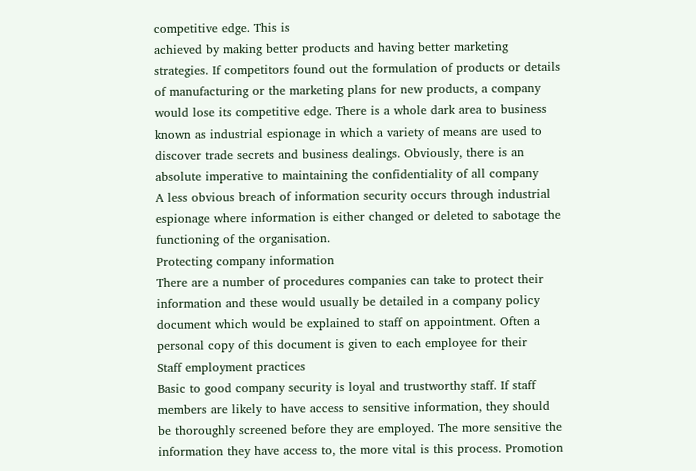competitive edge. This is
achieved by making better products and having better marketing
strategies. If competitors found out the formulation of products or details
of manufacturing or the marketing plans for new products, a company
would lose its competitive edge. There is a whole dark area to business
known as industrial espionage in which a variety of means are used to
discover trade secrets and business dealings. Obviously, there is an
absolute imperative to maintaining the confidentiality of all company
A less obvious breach of information security occurs through industrial
espionage where information is either changed or deleted to sabotage the
functioning of the organisation.
Protecting company information
There are a number of procedures companies can take to protect their
information and these would usually be detailed in a company policy
document which would be explained to staff on appointment. Often a
personal copy of this document is given to each employee for their
Staff employment practices
Basic to good company security is loyal and trustworthy staff. If staff
members are likely to have access to sensitive information, they should
be thoroughly screened before they are employed. The more sensitive the
information they have access to, the more vital is this process. Promotion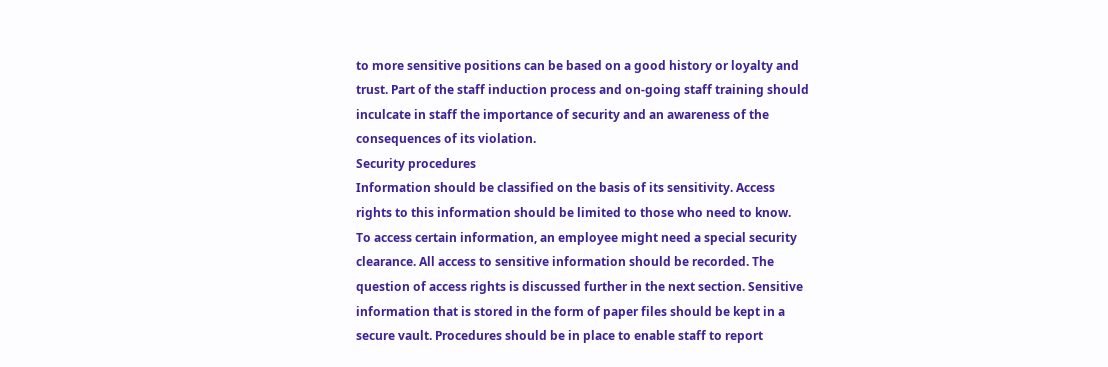to more sensitive positions can be based on a good history or loyalty and
trust. Part of the staff induction process and on-going staff training should
inculcate in staff the importance of security and an awareness of the
consequences of its violation.
Security procedures
Information should be classified on the basis of its sensitivity. Access
rights to this information should be limited to those who need to know.
To access certain information, an employee might need a special security
clearance. All access to sensitive information should be recorded. The
question of access rights is discussed further in the next section. Sensitive
information that is stored in the form of paper files should be kept in a
secure vault. Procedures should be in place to enable staff to report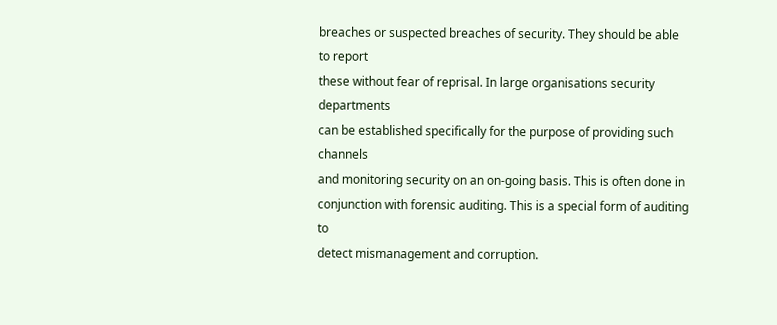breaches or suspected breaches of security. They should be able to report
these without fear of reprisal. In large organisations security departments
can be established specifically for the purpose of providing such channels
and monitoring security on an on-going basis. This is often done in
conjunction with forensic auditing. This is a special form of auditing to
detect mismanagement and corruption.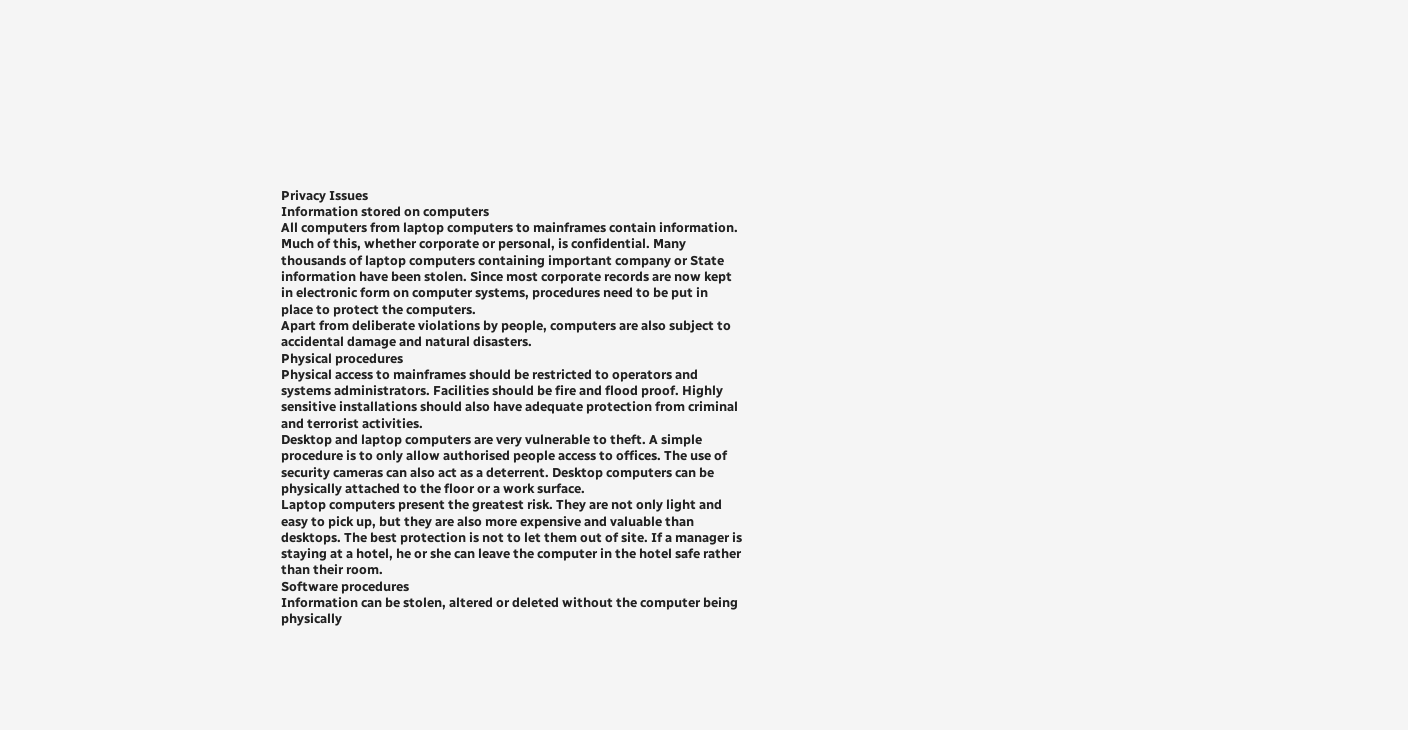Privacy Issues
Information stored on computers
All computers from laptop computers to mainframes contain information.
Much of this, whether corporate or personal, is confidential. Many
thousands of laptop computers containing important company or State
information have been stolen. Since most corporate records are now kept
in electronic form on computer systems, procedures need to be put in
place to protect the computers.
Apart from deliberate violations by people, computers are also subject to
accidental damage and natural disasters.
Physical procedures
Physical access to mainframes should be restricted to operators and
systems administrators. Facilities should be fire and flood proof. Highly
sensitive installations should also have adequate protection from criminal
and terrorist activities.
Desktop and laptop computers are very vulnerable to theft. A simple
procedure is to only allow authorised people access to offices. The use of
security cameras can also act as a deterrent. Desktop computers can be
physically attached to the floor or a work surface.
Laptop computers present the greatest risk. They are not only light and
easy to pick up, but they are also more expensive and valuable than
desktops. The best protection is not to let them out of site. If a manager is
staying at a hotel, he or she can leave the computer in the hotel safe rather
than their room.
Software procedures
Information can be stolen, altered or deleted without the computer being
physically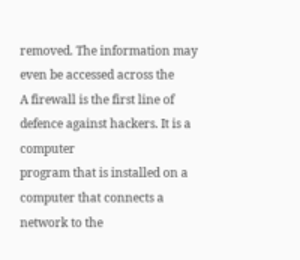removed. The information may even be accessed across the
A firewall is the first line of defence against hackers. It is a computer
program that is installed on a computer that connects a network to the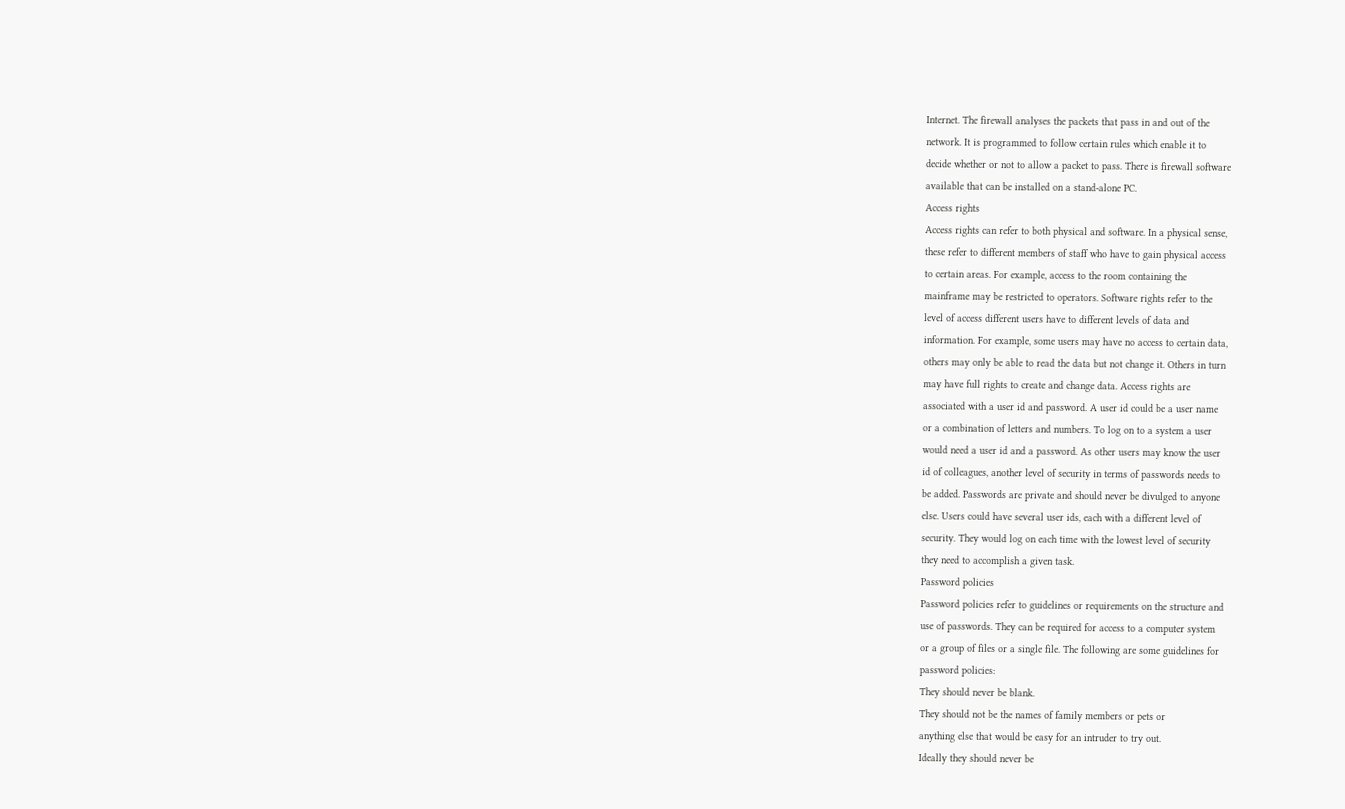Internet. The firewall analyses the packets that pass in and out of the
network. It is programmed to follow certain rules which enable it to
decide whether or not to allow a packet to pass. There is firewall software
available that can be installed on a stand-alone PC.
Access rights
Access rights can refer to both physical and software. In a physical sense,
these refer to different members of staff who have to gain physical access
to certain areas. For example, access to the room containing the
mainframe may be restricted to operators. Software rights refer to the
level of access different users have to different levels of data and
information. For example, some users may have no access to certain data,
others may only be able to read the data but not change it. Others in turn
may have full rights to create and change data. Access rights are
associated with a user id and password. A user id could be a user name
or a combination of letters and numbers. To log on to a system a user
would need a user id and a password. As other users may know the user
id of colleagues, another level of security in terms of passwords needs to
be added. Passwords are private and should never be divulged to anyone
else. Users could have several user ids, each with a different level of
security. They would log on each time with the lowest level of security
they need to accomplish a given task.
Password policies
Password policies refer to guidelines or requirements on the structure and
use of passwords. They can be required for access to a computer system
or a group of files or a single file. The following are some guidelines for
password policies:
They should never be blank.
They should not be the names of family members or pets or
anything else that would be easy for an intruder to try out.
Ideally they should never be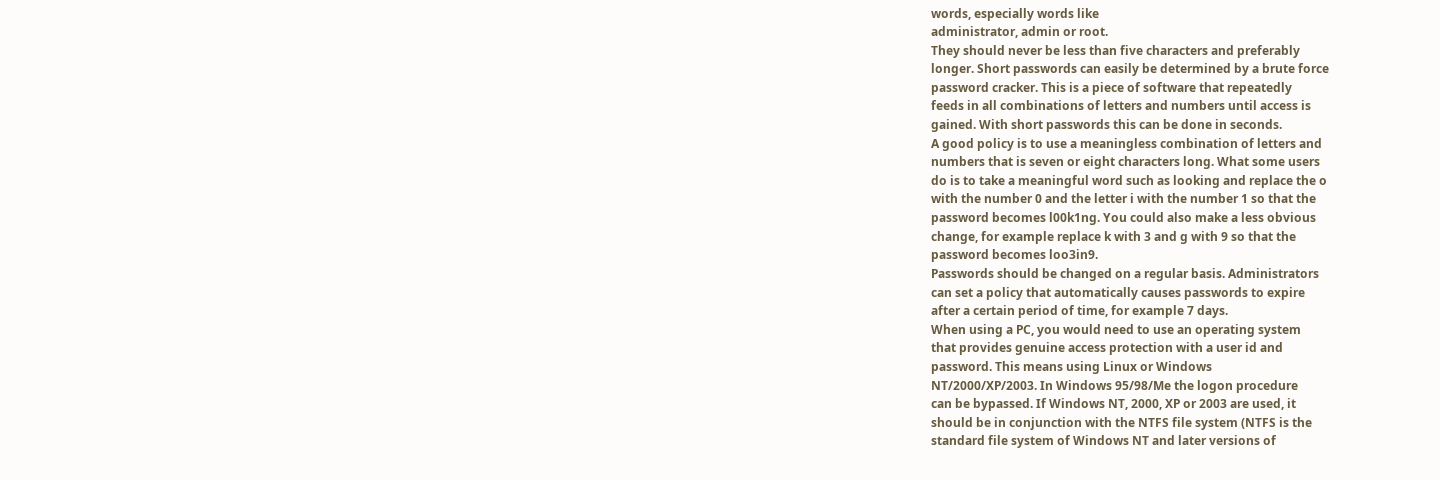words, especially words like
administrator, admin or root.
They should never be less than five characters and preferably
longer. Short passwords can easily be determined by a brute force
password cracker. This is a piece of software that repeatedly
feeds in all combinations of letters and numbers until access is
gained. With short passwords this can be done in seconds.
A good policy is to use a meaningless combination of letters and
numbers that is seven or eight characters long. What some users
do is to take a meaningful word such as looking and replace the o
with the number 0 and the letter i with the number 1 so that the
password becomes l00k1ng. You could also make a less obvious
change, for example replace k with 3 and g with 9 so that the
password becomes loo3in9.
Passwords should be changed on a regular basis. Administrators
can set a policy that automatically causes passwords to expire
after a certain period of time, for example 7 days.
When using a PC, you would need to use an operating system
that provides genuine access protection with a user id and
password. This means using Linux or Windows
NT/2000/XP/2003. In Windows 95/98/Me the logon procedure
can be bypassed. If Windows NT, 2000, XP or 2003 are used, it
should be in conjunction with the NTFS file system (NTFS is the
standard file system of Windows NT and later versions of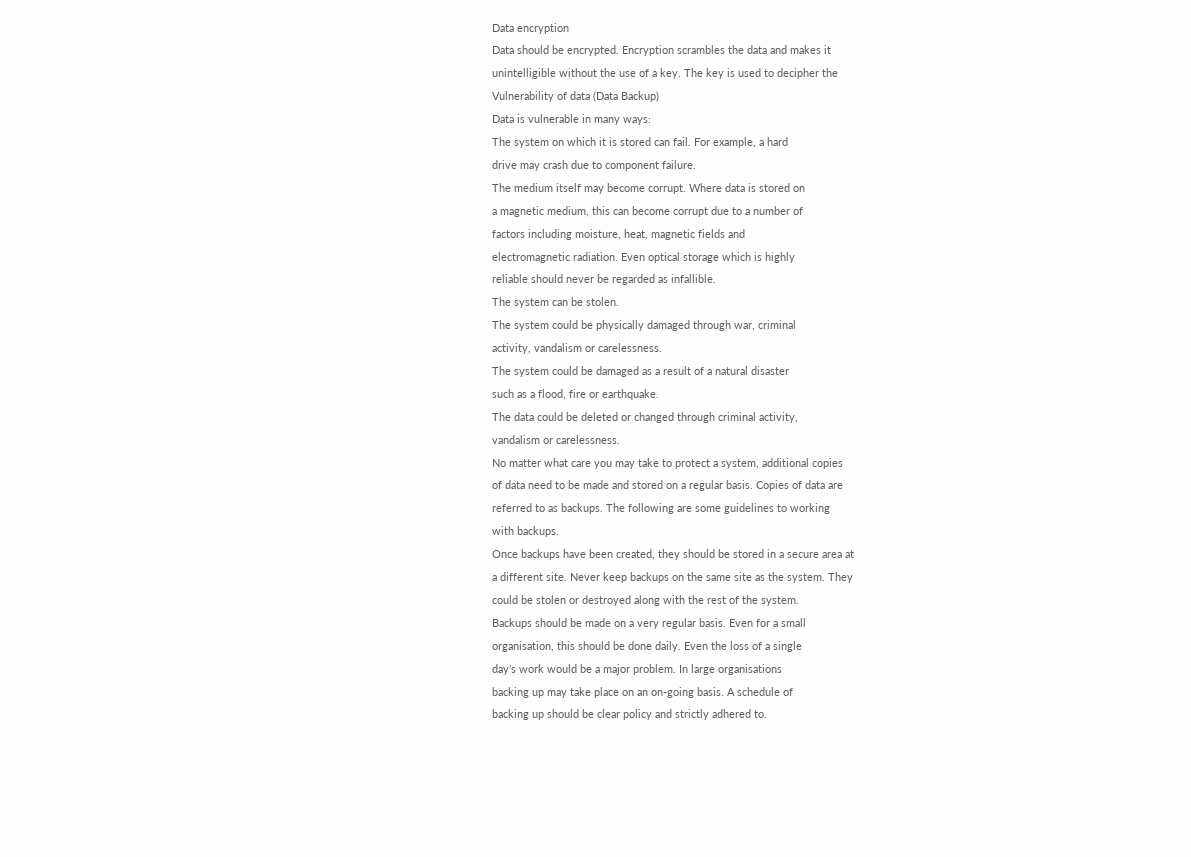Data encryption
Data should be encrypted. Encryption scrambles the data and makes it
unintelligible without the use of a key. The key is used to decipher the
Vulnerability of data (Data Backup)
Data is vulnerable in many ways:
The system on which it is stored can fail. For example, a hard
drive may crash due to component failure.
The medium itself may become corrupt. Where data is stored on
a magnetic medium, this can become corrupt due to a number of
factors including moisture, heat, magnetic fields and
electromagnetic radiation. Even optical storage which is highly
reliable should never be regarded as infallible.
The system can be stolen.
The system could be physically damaged through war, criminal
activity, vandalism or carelessness.
The system could be damaged as a result of a natural disaster
such as a flood, fire or earthquake.
The data could be deleted or changed through criminal activity,
vandalism or carelessness.
No matter what care you may take to protect a system, additional copies
of data need to be made and stored on a regular basis. Copies of data are
referred to as backups. The following are some guidelines to working
with backups.
Once backups have been created, they should be stored in a secure area at
a different site. Never keep backups on the same site as the system. They
could be stolen or destroyed along with the rest of the system.
Backups should be made on a very regular basis. Even for a small
organisation, this should be done daily. Even the loss of a single
day’s work would be a major problem. In large organisations
backing up may take place on an on-going basis. A schedule of
backing up should be clear policy and strictly adhered to.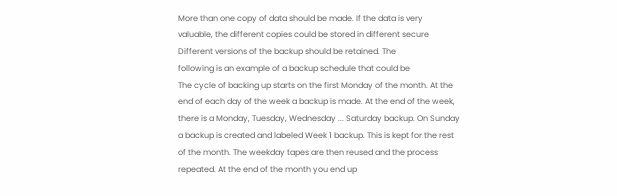More than one copy of data should be made. If the data is very
valuable, the different copies could be stored in different secure
Different versions of the backup should be retained. The
following is an example of a backup schedule that could be
The cycle of backing up starts on the first Monday of the month. At the
end of each day of the week a backup is made. At the end of the week,
there is a Monday, Tuesday, Wednesday ... Saturday backup. On Sunday
a backup is created and labeled Week 1 backup. This is kept for the rest
of the month. The weekday tapes are then reused and the process
repeated. At the end of the month you end up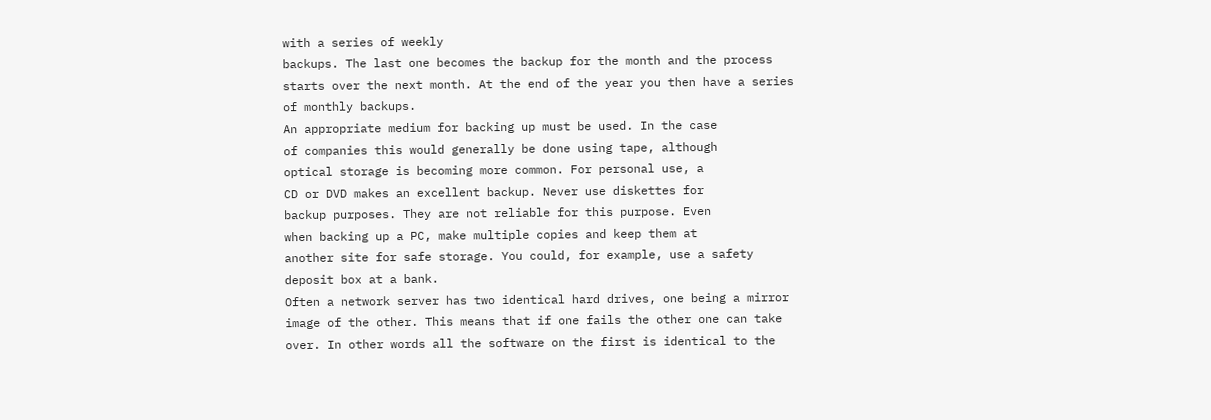with a series of weekly
backups. The last one becomes the backup for the month and the process
starts over the next month. At the end of the year you then have a series
of monthly backups.
An appropriate medium for backing up must be used. In the case
of companies this would generally be done using tape, although
optical storage is becoming more common. For personal use, a
CD or DVD makes an excellent backup. Never use diskettes for
backup purposes. They are not reliable for this purpose. Even
when backing up a PC, make multiple copies and keep them at
another site for safe storage. You could, for example, use a safety
deposit box at a bank.
Often a network server has two identical hard drives, one being a mirror
image of the other. This means that if one fails the other one can take
over. In other words all the software on the first is identical to the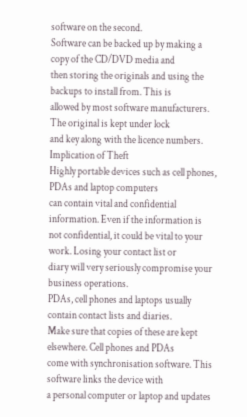software on the second.
Software can be backed up by making a copy of the CD/DVD media and
then storing the originals and using the backups to install from. This is
allowed by most software manufacturers. The original is kept under lock
and key along with the licence numbers.
Implication of Theft
Highly portable devices such as cell phones, PDAs and laptop computers
can contain vital and confidential information. Even if the information is
not confidential, it could be vital to your work. Losing your contact list or
diary will very seriously compromise your business operations.
PDAs, cell phones and laptops usually contain contact lists and diaries.
Make sure that copies of these are kept elsewhere. Cell phones and PDAs
come with synchronisation software. This software links the device with
a personal computer or laptop and updates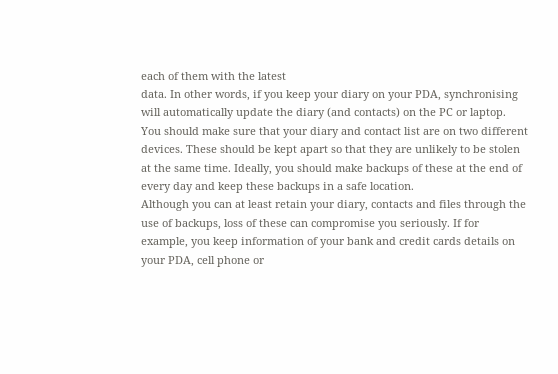each of them with the latest
data. In other words, if you keep your diary on your PDA, synchronising
will automatically update the diary (and contacts) on the PC or laptop.
You should make sure that your diary and contact list are on two different
devices. These should be kept apart so that they are unlikely to be stolen
at the same time. Ideally, you should make backups of these at the end of
every day and keep these backups in a safe location.
Although you can at least retain your diary, contacts and files through the
use of backups, loss of these can compromise you seriously. If for
example, you keep information of your bank and credit cards details on
your PDA, cell phone or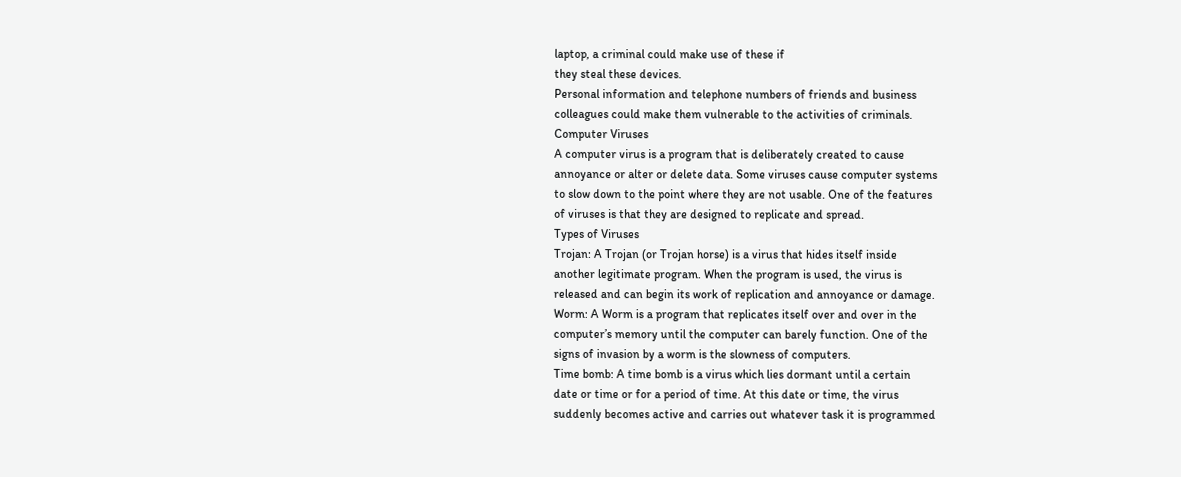laptop, a criminal could make use of these if
they steal these devices.
Personal information and telephone numbers of friends and business
colleagues could make them vulnerable to the activities of criminals.
Computer Viruses
A computer virus is a program that is deliberately created to cause
annoyance or alter or delete data. Some viruses cause computer systems
to slow down to the point where they are not usable. One of the features
of viruses is that they are designed to replicate and spread.
Types of Viruses
Trojan: A Trojan (or Trojan horse) is a virus that hides itself inside
another legitimate program. When the program is used, the virus is
released and can begin its work of replication and annoyance or damage.
Worm: A Worm is a program that replicates itself over and over in the
computer’s memory until the computer can barely function. One of the
signs of invasion by a worm is the slowness of computers.
Time bomb: A time bomb is a virus which lies dormant until a certain
date or time or for a period of time. At this date or time, the virus
suddenly becomes active and carries out whatever task it is programmed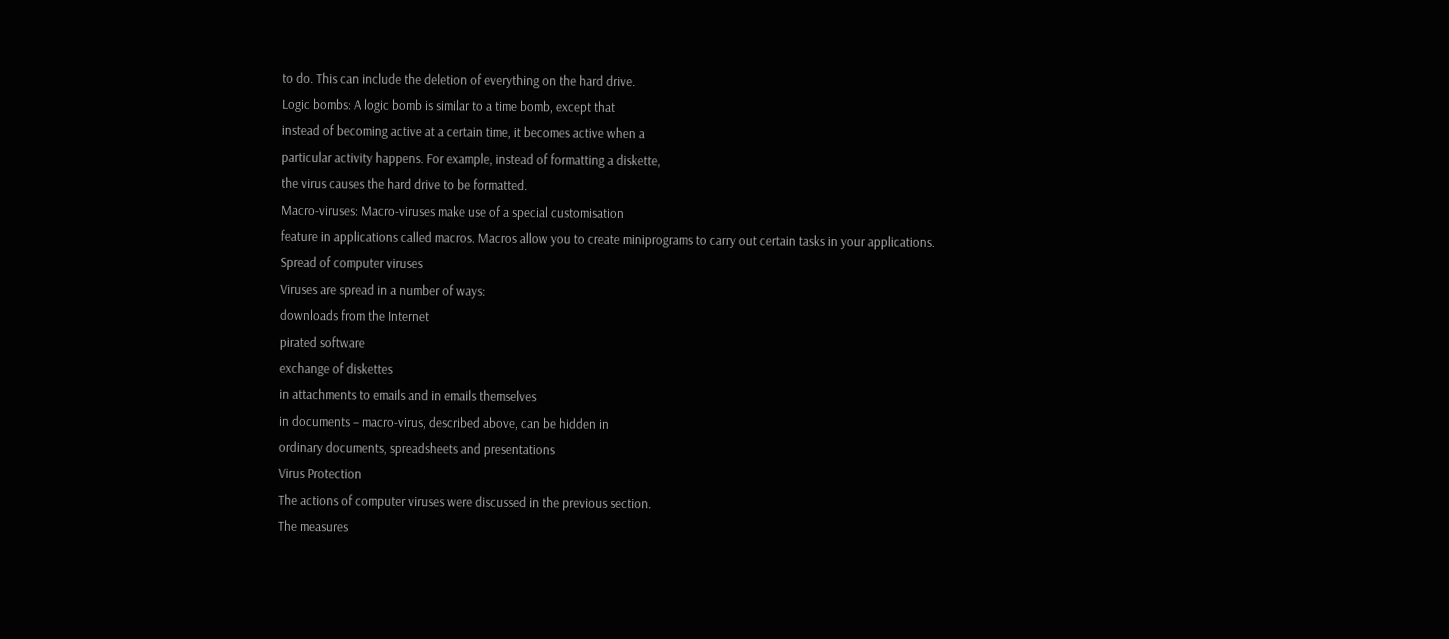to do. This can include the deletion of everything on the hard drive.
Logic bombs: A logic bomb is similar to a time bomb, except that
instead of becoming active at a certain time, it becomes active when a
particular activity happens. For example, instead of formatting a diskette,
the virus causes the hard drive to be formatted.
Macro-viruses: Macro-viruses make use of a special customisation
feature in applications called macros. Macros allow you to create miniprograms to carry out certain tasks in your applications.
Spread of computer viruses
Viruses are spread in a number of ways:
downloads from the Internet
pirated software
exchange of diskettes
in attachments to emails and in emails themselves
in documents – macro-virus, described above, can be hidden in
ordinary documents, spreadsheets and presentations
Virus Protection
The actions of computer viruses were discussed in the previous section.
The measures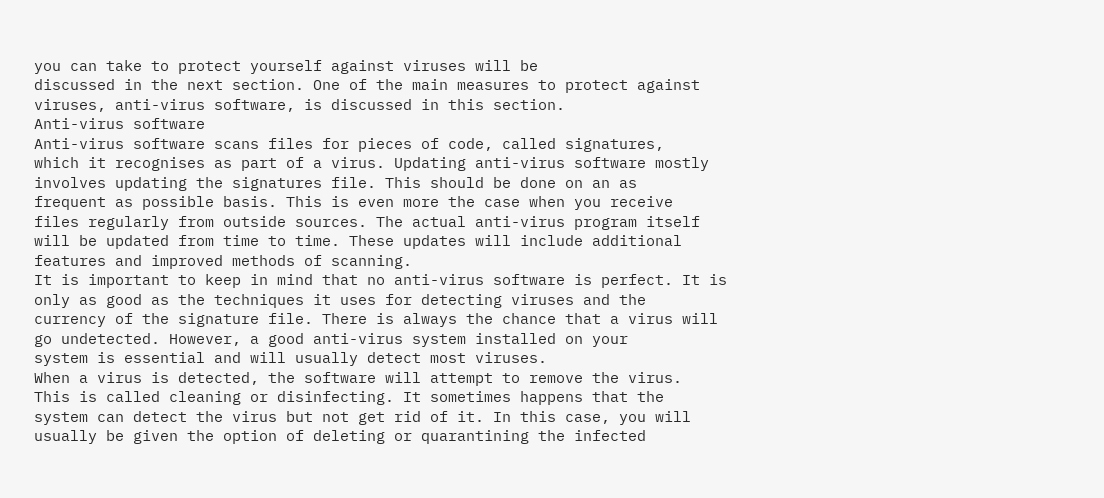you can take to protect yourself against viruses will be
discussed in the next section. One of the main measures to protect against
viruses, anti-virus software, is discussed in this section.
Anti-virus software
Anti-virus software scans files for pieces of code, called signatures,
which it recognises as part of a virus. Updating anti-virus software mostly
involves updating the signatures file. This should be done on an as
frequent as possible basis. This is even more the case when you receive
files regularly from outside sources. The actual anti-virus program itself
will be updated from time to time. These updates will include additional
features and improved methods of scanning.
It is important to keep in mind that no anti-virus software is perfect. It is
only as good as the techniques it uses for detecting viruses and the
currency of the signature file. There is always the chance that a virus will
go undetected. However, a good anti-virus system installed on your
system is essential and will usually detect most viruses.
When a virus is detected, the software will attempt to remove the virus.
This is called cleaning or disinfecting. It sometimes happens that the
system can detect the virus but not get rid of it. In this case, you will
usually be given the option of deleting or quarantining the infected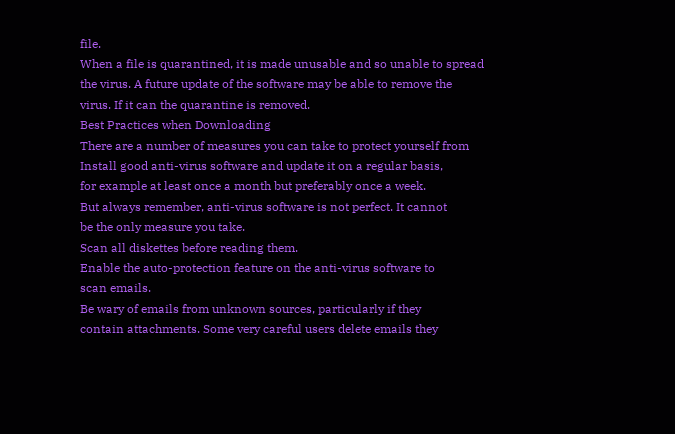file.
When a file is quarantined, it is made unusable and so unable to spread
the virus. A future update of the software may be able to remove the
virus. If it can the quarantine is removed.
Best Practices when Downloading
There are a number of measures you can take to protect yourself from
Install good anti-virus software and update it on a regular basis,
for example at least once a month but preferably once a week.
But always remember, anti-virus software is not perfect. It cannot
be the only measure you take.
Scan all diskettes before reading them.
Enable the auto-protection feature on the anti-virus software to
scan emails.
Be wary of emails from unknown sources, particularly if they
contain attachments. Some very careful users delete emails they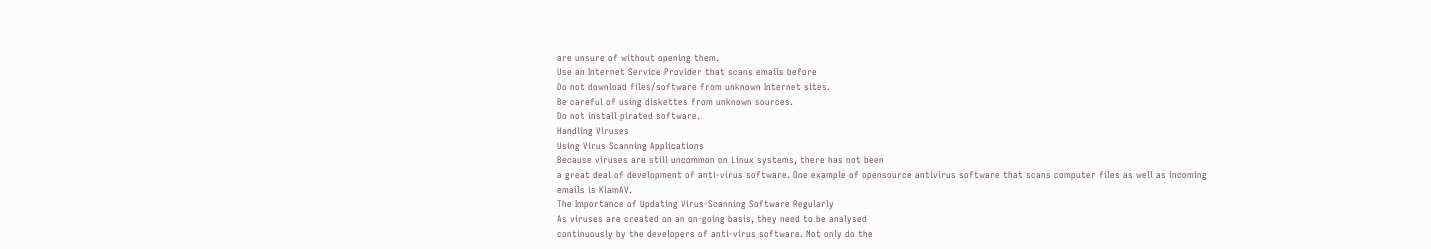are unsure of without opening them.
Use an Internet Service Provider that scans emails before
Do not download files/software from unknown Internet sites.
Be careful of using diskettes from unknown sources.
Do not install pirated software.
Handling Viruses
Using Virus Scanning Applications
Because viruses are still uncommon on Linux systems, there has not been
a great deal of development of anti-virus software. One example of opensource antivirus software that scans computer files as well as incoming
emails is KlamAV.
The Importance of Updating Virus-Scanning Software Regularly
As viruses are created on an on-going basis, they need to be analysed
continuously by the developers of anti-virus software. Not only do the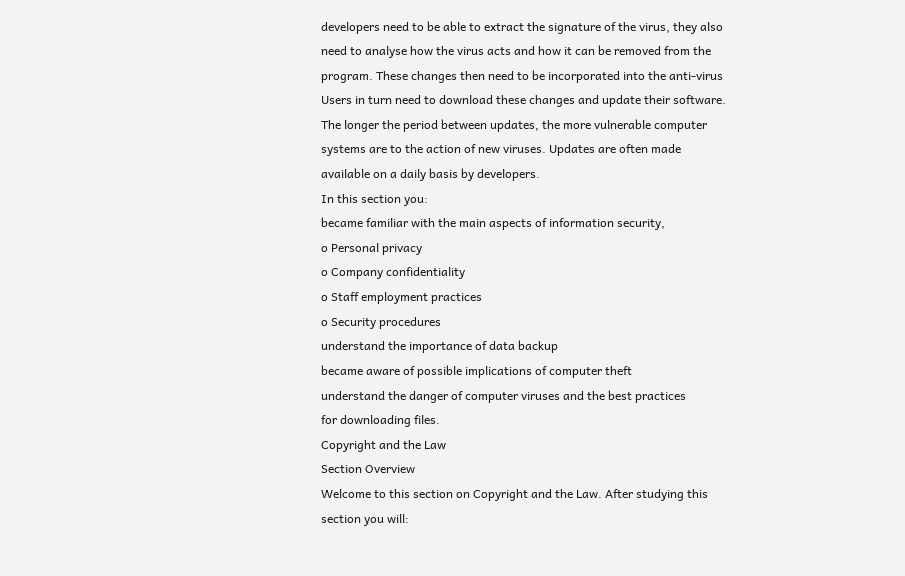developers need to be able to extract the signature of the virus, they also
need to analyse how the virus acts and how it can be removed from the
program. These changes then need to be incorporated into the anti-virus
Users in turn need to download these changes and update their software.
The longer the period between updates, the more vulnerable computer
systems are to the action of new viruses. Updates are often made
available on a daily basis by developers.
In this section you:
became familiar with the main aspects of information security,
o Personal privacy
o Company confidentiality
o Staff employment practices
o Security procedures
understand the importance of data backup
became aware of possible implications of computer theft
understand the danger of computer viruses and the best practices
for downloading files.
Copyright and the Law
Section Overview
Welcome to this section on Copyright and the Law. After studying this
section you will: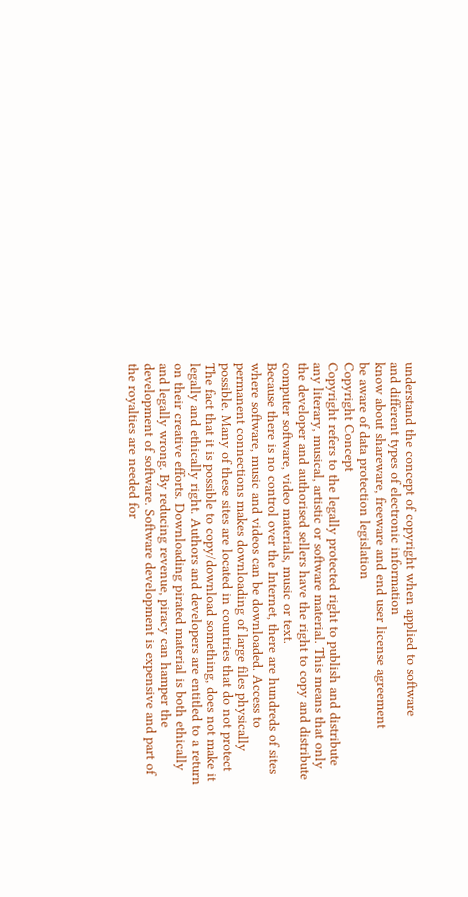understand the concept of copyright when applied to software
and different types of electronic information
know about shareware, freeware and end user license agreement
be aware of data protection legislation
Copyright Concept
Copyright refers to the legally protected right to publish and distribute
any literary, musical, artistic or software material. This means that only
the developer and authorised sellers have the right to copy and distribute
computer software, video materials, music or text.
Because there is no control over the Internet, there are hundreds of sites
where software, music and videos can be downloaded. Access to
permanent connections makes downloading of large files physically
possible. Many of these sites are located in countries that do not protect
The fact that it is possible to copy/download something, does not make it
legally and ethically right. Authors and developers are entitled to a return
on their creative efforts. Downloading pirated material is both ethically
and legally wrong. By reducing revenue, piracy can hamper the
development of software. Software development is expensive and part of
the royalties are needed for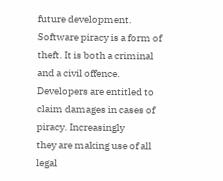future development.
Software piracy is a form of theft. It is both a criminal and a civil offence.
Developers are entitled to claim damages in cases of piracy. Increasingly
they are making use of all legal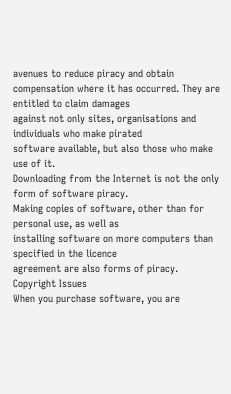avenues to reduce piracy and obtain
compensation where it has occurred. They are entitled to claim damages
against not only sites, organisations and individuals who make pirated
software available, but also those who make use of it.
Downloading from the Internet is not the only form of software piracy.
Making copies of software, other than for personal use, as well as
installing software on more computers than specified in the licence
agreement are also forms of piracy.
Copyright Issues
When you purchase software, you are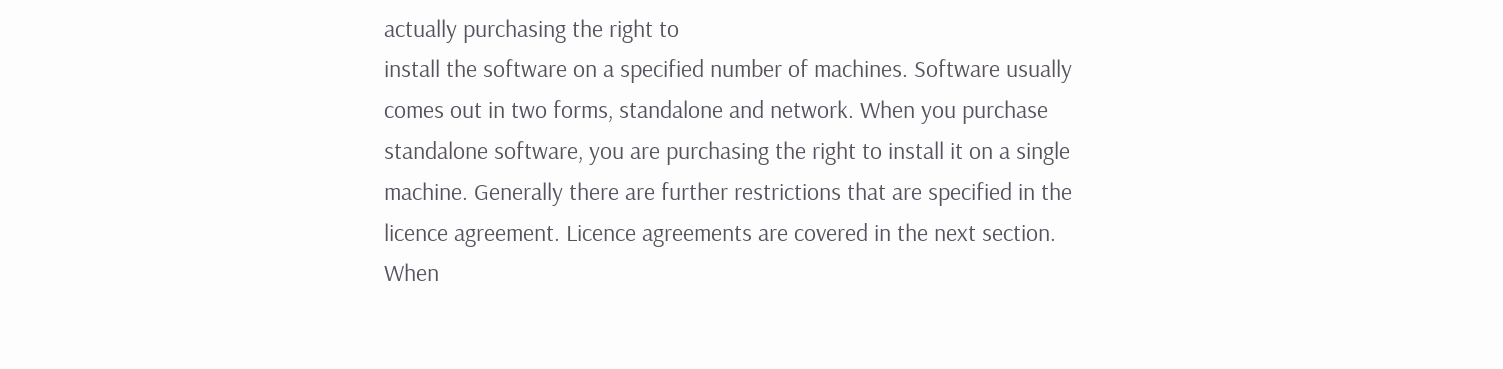actually purchasing the right to
install the software on a specified number of machines. Software usually
comes out in two forms, standalone and network. When you purchase
standalone software, you are purchasing the right to install it on a single
machine. Generally there are further restrictions that are specified in the
licence agreement. Licence agreements are covered in the next section.
When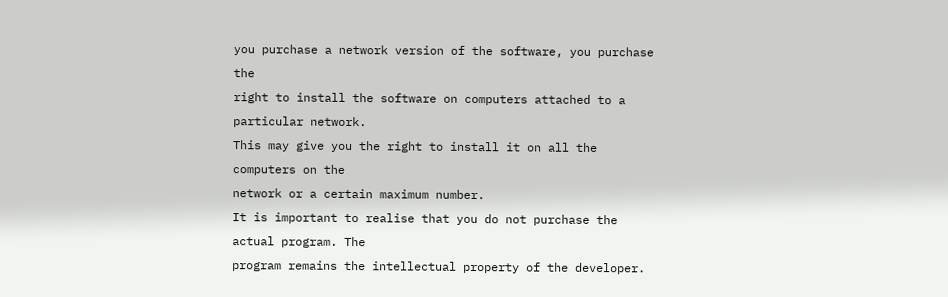you purchase a network version of the software, you purchase the
right to install the software on computers attached to a particular network.
This may give you the right to install it on all the computers on the
network or a certain maximum number.
It is important to realise that you do not purchase the actual program. The
program remains the intellectual property of the developer.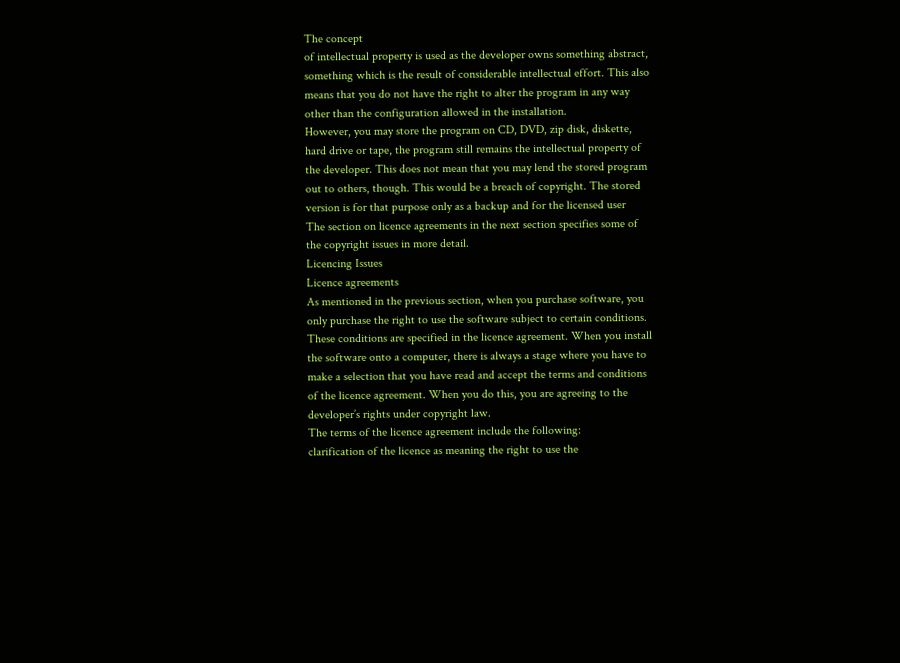The concept
of intellectual property is used as the developer owns something abstract,
something which is the result of considerable intellectual effort. This also
means that you do not have the right to alter the program in any way
other than the configuration allowed in the installation.
However, you may store the program on CD, DVD, zip disk, diskette,
hard drive or tape, the program still remains the intellectual property of
the developer. This does not mean that you may lend the stored program
out to others, though. This would be a breach of copyright. The stored
version is for that purpose only as a backup and for the licensed user
The section on licence agreements in the next section specifies some of
the copyright issues in more detail.
Licencing Issues
Licence agreements
As mentioned in the previous section, when you purchase software, you
only purchase the right to use the software subject to certain conditions.
These conditions are specified in the licence agreement. When you install
the software onto a computer, there is always a stage where you have to
make a selection that you have read and accept the terms and conditions
of the licence agreement. When you do this, you are agreeing to the
developer’s rights under copyright law.
The terms of the licence agreement include the following:
clarification of the licence as meaning the right to use the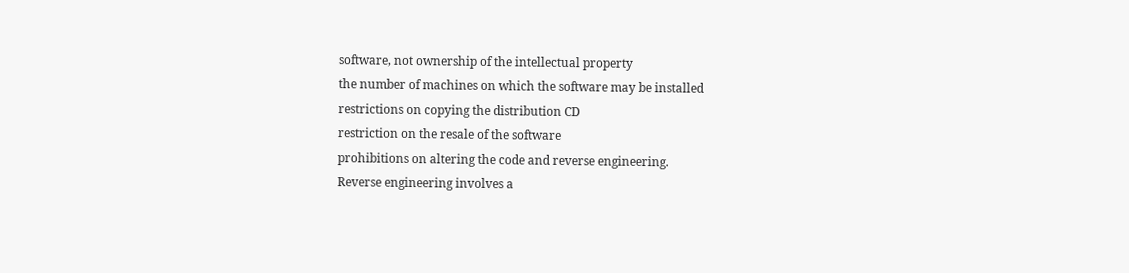software, not ownership of the intellectual property
the number of machines on which the software may be installed
restrictions on copying the distribution CD
restriction on the resale of the software
prohibitions on altering the code and reverse engineering.
Reverse engineering involves a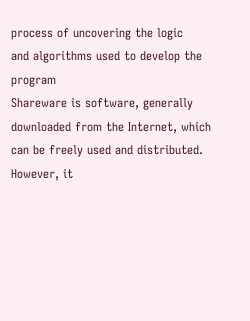process of uncovering the logic
and algorithms used to develop the program
Shareware is software, generally downloaded from the Internet, which
can be freely used and distributed. However, it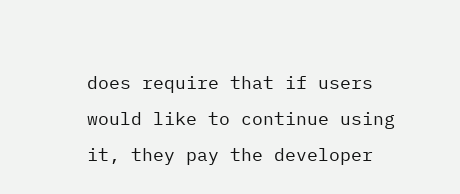does require that if users
would like to continue using it, they pay the developer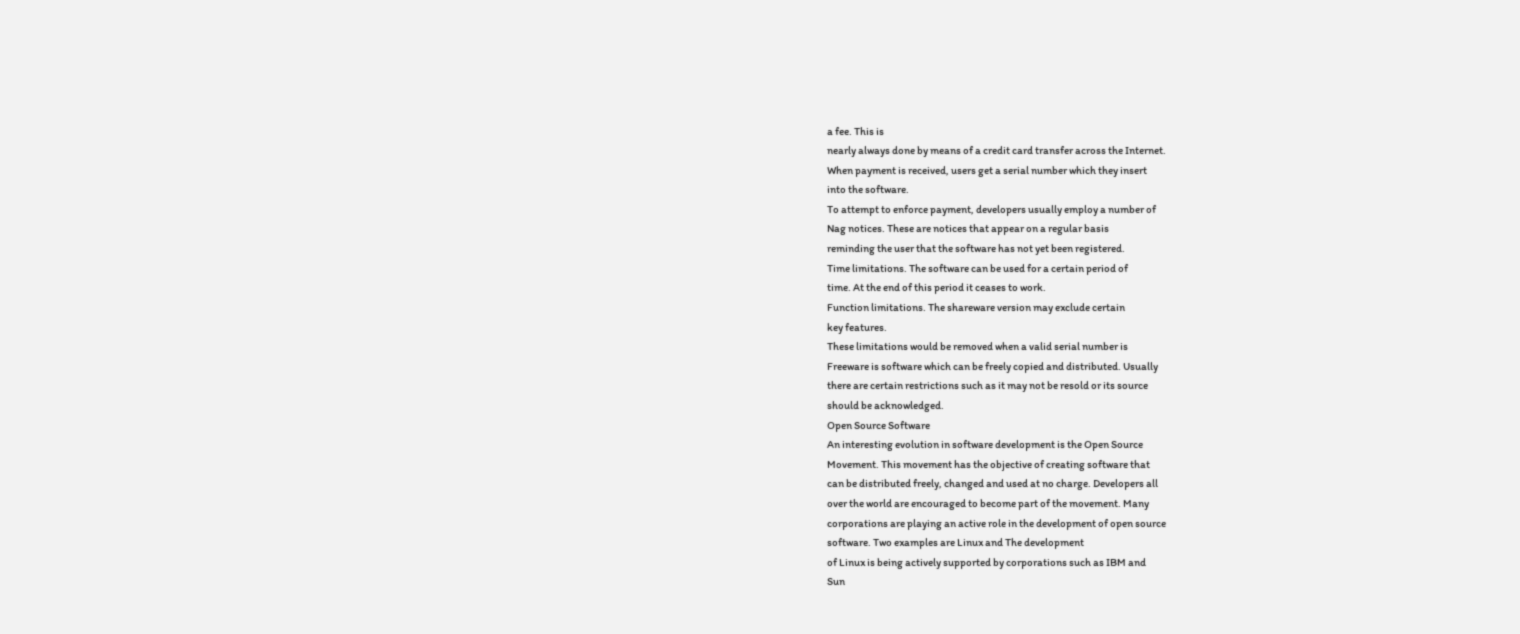a fee. This is
nearly always done by means of a credit card transfer across the Internet.
When payment is received, users get a serial number which they insert
into the software.
To attempt to enforce payment, developers usually employ a number of
Nag notices. These are notices that appear on a regular basis
reminding the user that the software has not yet been registered.
Time limitations. The software can be used for a certain period of
time. At the end of this period it ceases to work.
Function limitations. The shareware version may exclude certain
key features.
These limitations would be removed when a valid serial number is
Freeware is software which can be freely copied and distributed. Usually
there are certain restrictions such as it may not be resold or its source
should be acknowledged.
Open Source Software
An interesting evolution in software development is the Open Source
Movement. This movement has the objective of creating software that
can be distributed freely, changed and used at no charge. Developers all
over the world are encouraged to become part of the movement. Many
corporations are playing an active role in the development of open source
software. Two examples are Linux and The development
of Linux is being actively supported by corporations such as IBM and
Sun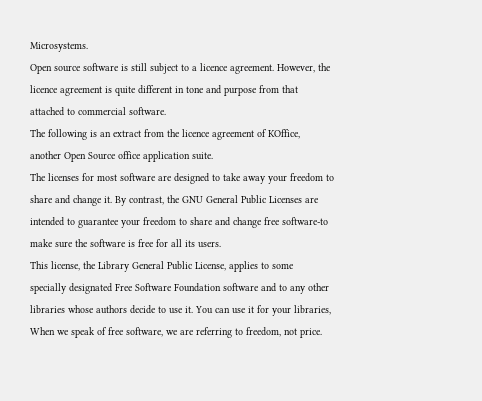Microsystems.
Open source software is still subject to a licence agreement. However, the
licence agreement is quite different in tone and purpose from that
attached to commercial software.
The following is an extract from the licence agreement of KOffice,
another Open Source office application suite.
The licenses for most software are designed to take away your freedom to
share and change it. By contrast, the GNU General Public Licenses are
intended to guarantee your freedom to share and change free software-to
make sure the software is free for all its users.
This license, the Library General Public License, applies to some
specially designated Free Software Foundation software and to any other
libraries whose authors decide to use it. You can use it for your libraries,
When we speak of free software, we are referring to freedom, not price.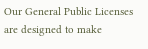Our General Public Licenses are designed to make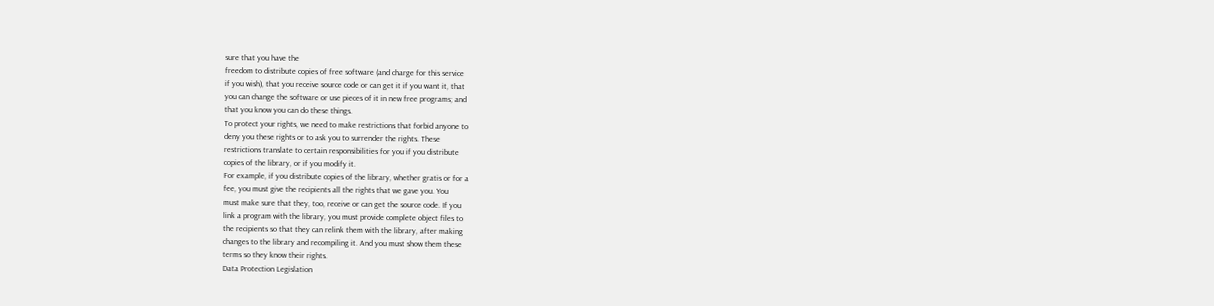sure that you have the
freedom to distribute copies of free software (and charge for this service
if you wish), that you receive source code or can get it if you want it, that
you can change the software or use pieces of it in new free programs; and
that you know you can do these things.
To protect your rights, we need to make restrictions that forbid anyone to
deny you these rights or to ask you to surrender the rights. These
restrictions translate to certain responsibilities for you if you distribute
copies of the library, or if you modify it.
For example, if you distribute copies of the library, whether gratis or for a
fee, you must give the recipients all the rights that we gave you. You
must make sure that they, too, receive or can get the source code. If you
link a program with the library, you must provide complete object files to
the recipients so that they can relink them with the library, after making
changes to the library and recompiling it. And you must show them these
terms so they know their rights.
Data Protection Legislation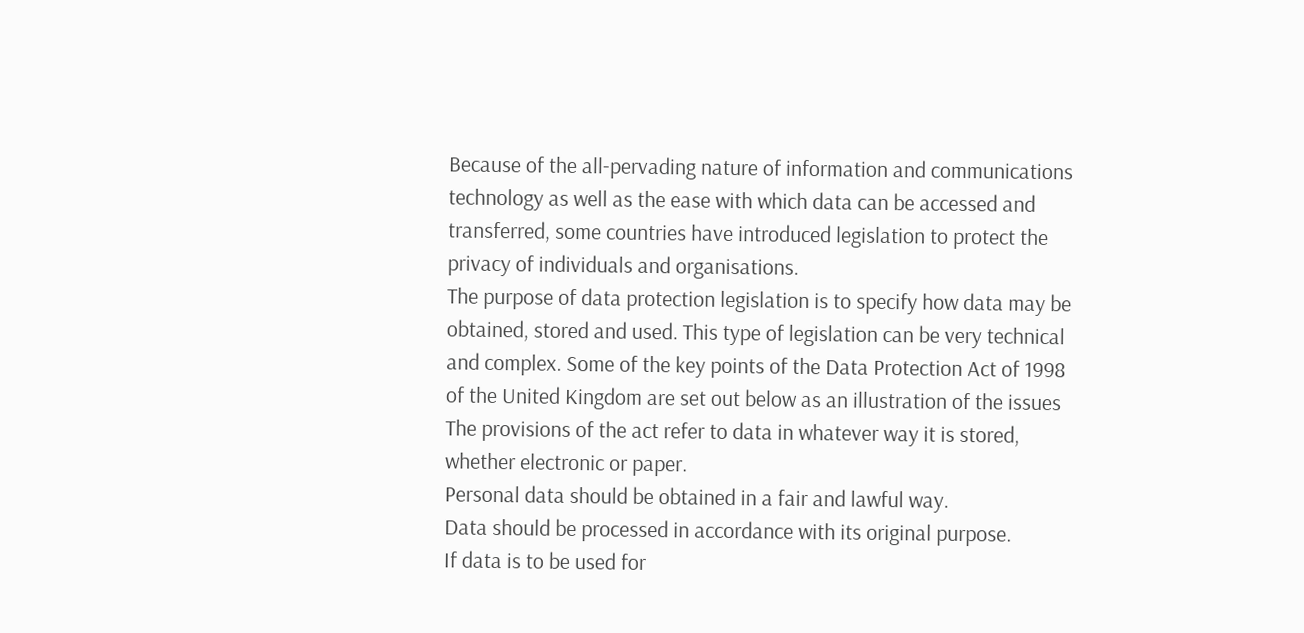Because of the all-pervading nature of information and communications
technology as well as the ease with which data can be accessed and
transferred, some countries have introduced legislation to protect the
privacy of individuals and organisations.
The purpose of data protection legislation is to specify how data may be
obtained, stored and used. This type of legislation can be very technical
and complex. Some of the key points of the Data Protection Act of 1998
of the United Kingdom are set out below as an illustration of the issues
The provisions of the act refer to data in whatever way it is stored,
whether electronic or paper.
Personal data should be obtained in a fair and lawful way.
Data should be processed in accordance with its original purpose.
If data is to be used for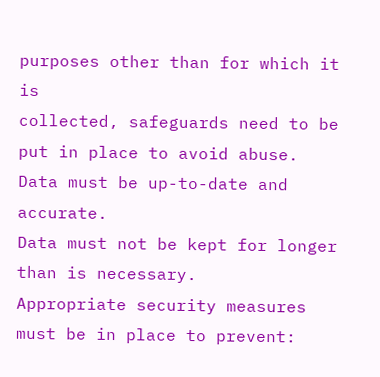purposes other than for which it is
collected, safeguards need to be put in place to avoid abuse.
Data must be up-to-date and accurate.
Data must not be kept for longer than is necessary.
Appropriate security measures must be in place to prevent: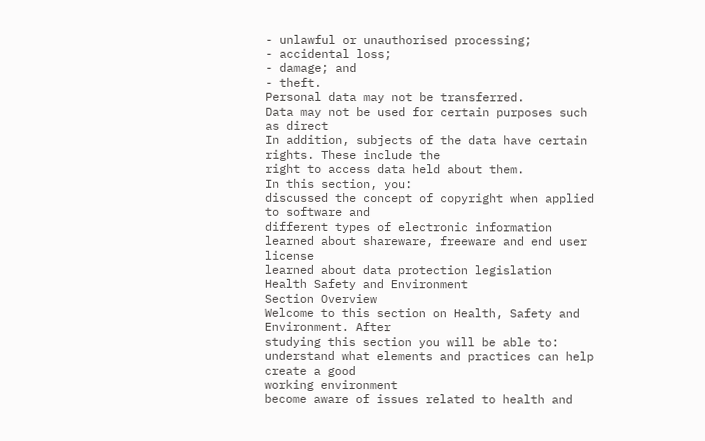- unlawful or unauthorised processing;
- accidental loss;
- damage; and
- theft.
Personal data may not be transferred.
Data may not be used for certain purposes such as direct
In addition, subjects of the data have certain rights. These include the
right to access data held about them.
In this section, you:
discussed the concept of copyright when applied to software and
different types of electronic information
learned about shareware, freeware and end user license
learned about data protection legislation
Health Safety and Environment
Section Overview
Welcome to this section on Health, Safety and Environment. After
studying this section you will be able to:
understand what elements and practices can help create a good
working environment
become aware of issues related to health and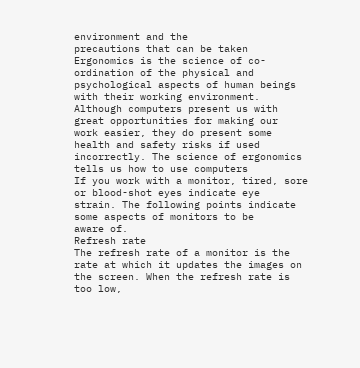environment and the
precautions that can be taken
Ergonomics is the science of co-ordination of the physical and
psychological aspects of human beings with their working environment.
Although computers present us with great opportunities for making our
work easier, they do present some health and safety risks if used
incorrectly. The science of ergonomics tells us how to use computers
If you work with a monitor, tired, sore or blood-shot eyes indicate eye
strain. The following points indicate some aspects of monitors to be
aware of.
Refresh rate
The refresh rate of a monitor is the rate at which it updates the images on
the screen. When the refresh rate is too low,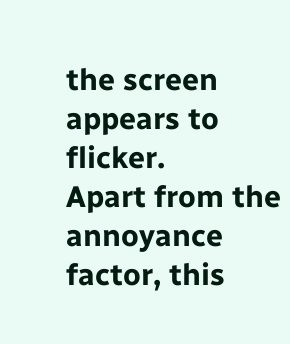the screen appears to flicker.
Apart from the annoyance factor, this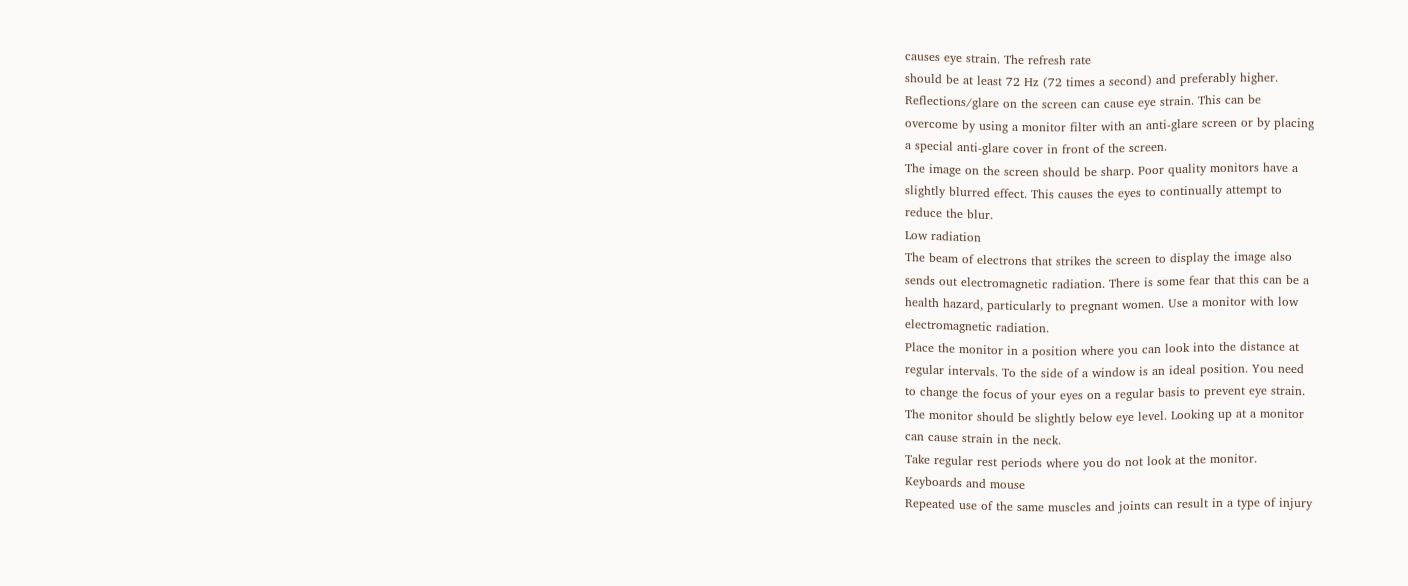causes eye strain. The refresh rate
should be at least 72 Hz (72 times a second) and preferably higher.
Reflections/glare on the screen can cause eye strain. This can be
overcome by using a monitor filter with an anti-glare screen or by placing
a special anti-glare cover in front of the screen.
The image on the screen should be sharp. Poor quality monitors have a
slightly blurred effect. This causes the eyes to continually attempt to
reduce the blur.
Low radiation
The beam of electrons that strikes the screen to display the image also
sends out electromagnetic radiation. There is some fear that this can be a
health hazard, particularly to pregnant women. Use a monitor with low
electromagnetic radiation.
Place the monitor in a position where you can look into the distance at
regular intervals. To the side of a window is an ideal position. You need
to change the focus of your eyes on a regular basis to prevent eye strain.
The monitor should be slightly below eye level. Looking up at a monitor
can cause strain in the neck.
Take regular rest periods where you do not look at the monitor.
Keyboards and mouse
Repeated use of the same muscles and joints can result in a type of injury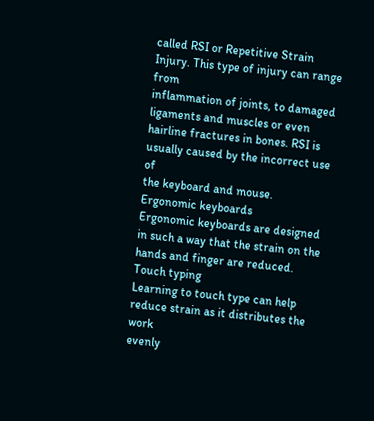called RSI or Repetitive Strain Injury. This type of injury can range from
inflammation of joints, to damaged ligaments and muscles or even
hairline fractures in bones. RSI is usually caused by the incorrect use of
the keyboard and mouse.
Ergonomic keyboards
Ergonomic keyboards are designed in such a way that the strain on the
hands and finger are reduced.
Touch typing
Learning to touch type can help reduce strain as it distributes the work
evenly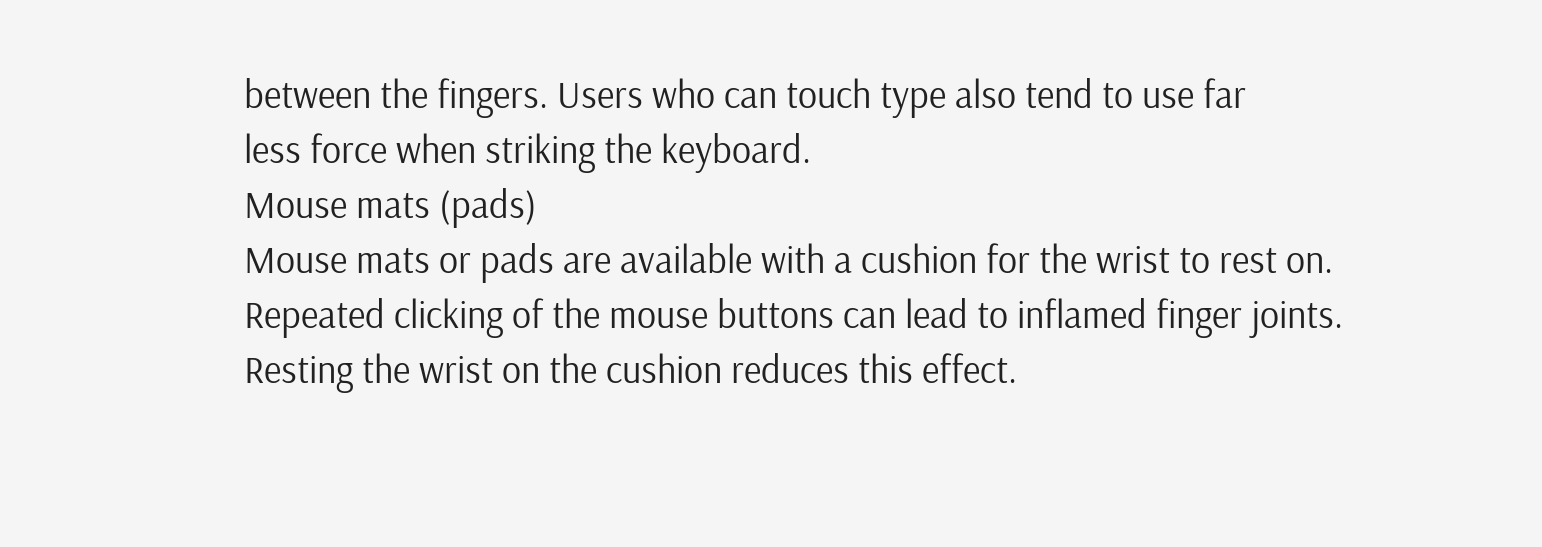between the fingers. Users who can touch type also tend to use far
less force when striking the keyboard.
Mouse mats (pads)
Mouse mats or pads are available with a cushion for the wrist to rest on.
Repeated clicking of the mouse buttons can lead to inflamed finger joints.
Resting the wrist on the cushion reduces this effect.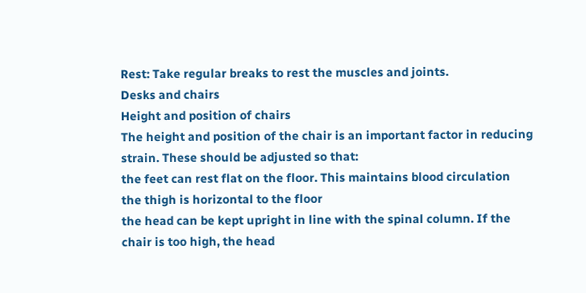Rest: Take regular breaks to rest the muscles and joints.
Desks and chairs
Height and position of chairs
The height and position of the chair is an important factor in reducing
strain. These should be adjusted so that:
the feet can rest flat on the floor. This maintains blood circulation
the thigh is horizontal to the floor
the head can be kept upright in line with the spinal column. If the
chair is too high, the head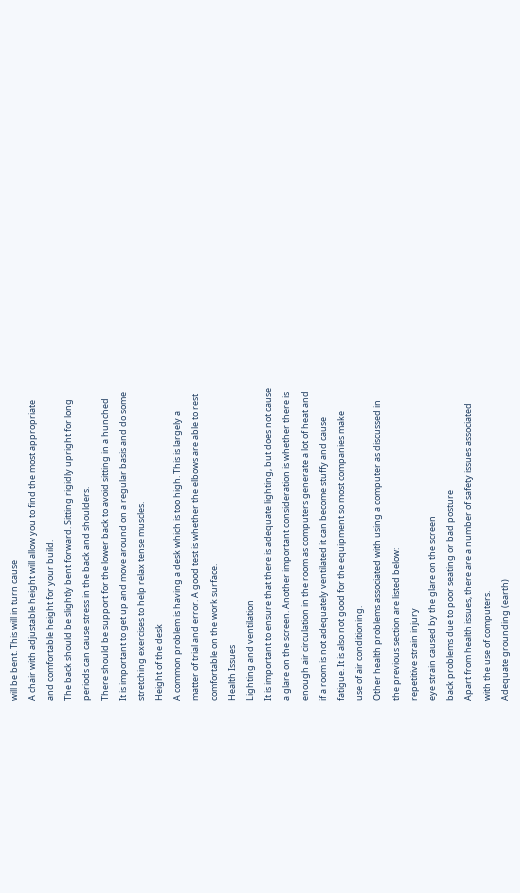will be bent. This will in turn cause
A chair with adjustable height will allow you to find the most appropriate
and comfortable height for your build.
The back should be slightly bent forward. Sitting rigidly upright for long
periods can cause stress in the back and shoulders.
There should be support for the lower back to avoid sitting in a hunched
It is important to get up and move around on a regular basis and do some
stretching exercises to help relax tense muscles.
Height of the desk
A common problem is having a desk which is too high. This is largely a
matter of trial and error. A good test is whether the elbows are able to rest
comfortable on the work surface.
Health Issues
Lighting and ventilation
It is important to ensure that there is adequate lighting, but does not cause
a glare on the screen. Another important consideration is whether there is
enough air circulation in the room as computers generate a lot of heat and
if a room is not adequately ventilated it can become stuffy and cause
fatigue. It is also not good for the equipment so most companies make
use of air conditioning.
Other health problems associated with using a computer as discussed in
the previous section are listed below:
repetitive strain injury
eye strain caused by the glare on the screen
back problems due to poor seating or bad posture
Apart from health issues, there are a number of safety issues associated
with the use of computers.
Adequate grounding (earth)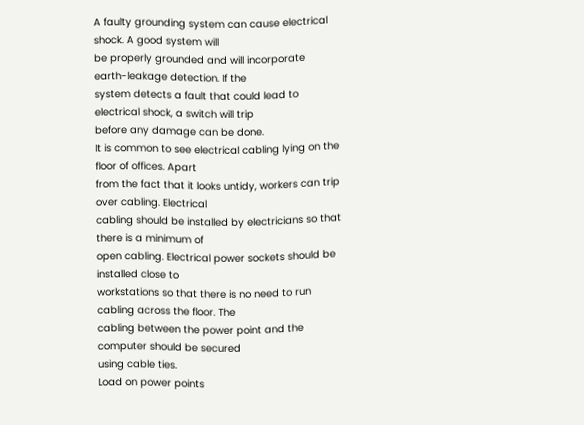A faulty grounding system can cause electrical shock. A good system will
be properly grounded and will incorporate earth-leakage detection. If the
system detects a fault that could lead to electrical shock, a switch will trip
before any damage can be done.
It is common to see electrical cabling lying on the floor of offices. Apart
from the fact that it looks untidy, workers can trip over cabling. Electrical
cabling should be installed by electricians so that there is a minimum of
open cabling. Electrical power sockets should be installed close to
workstations so that there is no need to run cabling across the floor. The
cabling between the power point and the computer should be secured
using cable ties.
Load on power points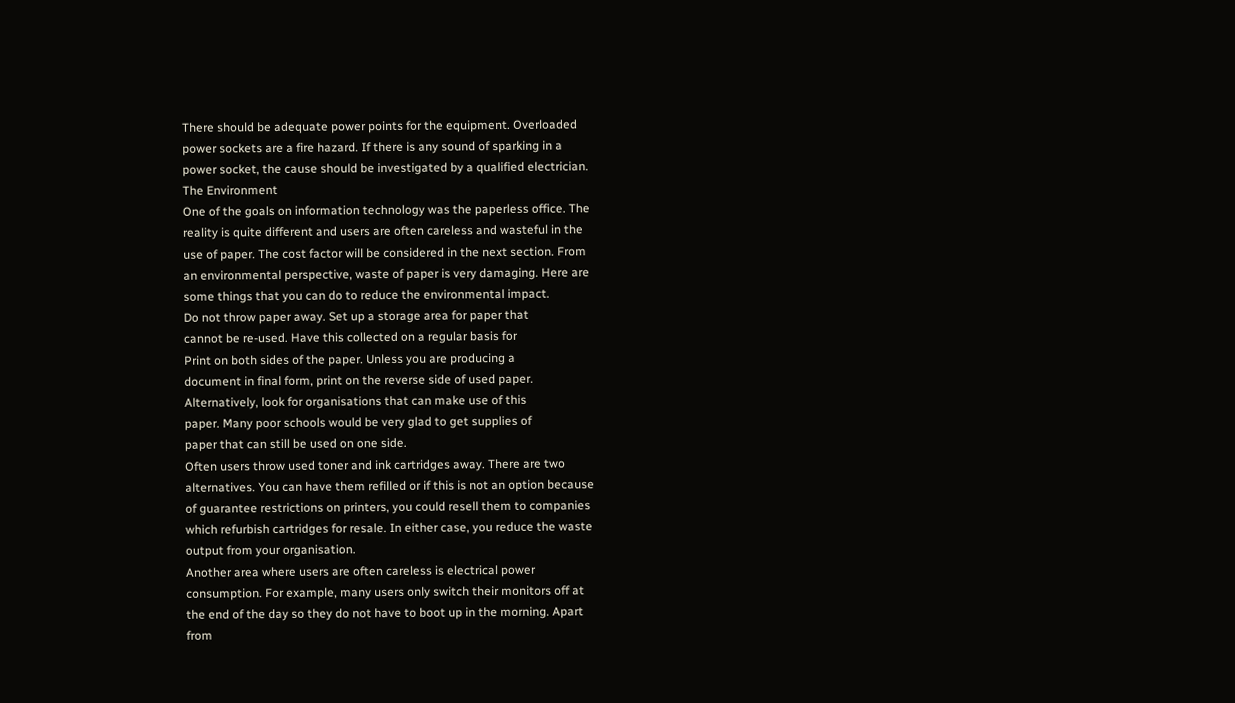There should be adequate power points for the equipment. Overloaded
power sockets are a fire hazard. If there is any sound of sparking in a
power socket, the cause should be investigated by a qualified electrician.
The Environment
One of the goals on information technology was the paperless office. The
reality is quite different and users are often careless and wasteful in the
use of paper. The cost factor will be considered in the next section. From
an environmental perspective, waste of paper is very damaging. Here are
some things that you can do to reduce the environmental impact.
Do not throw paper away. Set up a storage area for paper that
cannot be re-used. Have this collected on a regular basis for
Print on both sides of the paper. Unless you are producing a
document in final form, print on the reverse side of used paper.
Alternatively, look for organisations that can make use of this
paper. Many poor schools would be very glad to get supplies of
paper that can still be used on one side.
Often users throw used toner and ink cartridges away. There are two
alternatives. You can have them refilled or if this is not an option because
of guarantee restrictions on printers, you could resell them to companies
which refurbish cartridges for resale. In either case, you reduce the waste
output from your organisation.
Another area where users are often careless is electrical power
consumption. For example, many users only switch their monitors off at
the end of the day so they do not have to boot up in the morning. Apart
from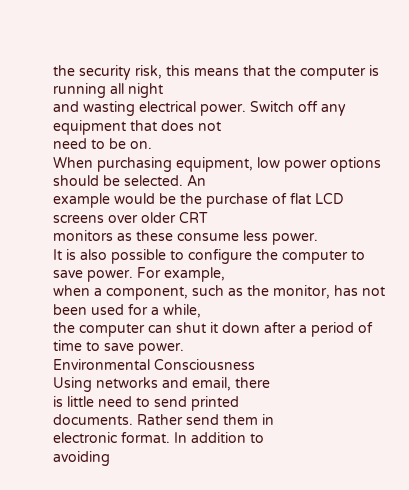the security risk, this means that the computer is running all night
and wasting electrical power. Switch off any equipment that does not
need to be on.
When purchasing equipment, low power options should be selected. An
example would be the purchase of flat LCD screens over older CRT
monitors as these consume less power.
It is also possible to configure the computer to save power. For example,
when a component, such as the monitor, has not been used for a while,
the computer can shut it down after a period of time to save power.
Environmental Consciousness
Using networks and email, there
is little need to send printed
documents. Rather send them in
electronic format. In addition to
avoiding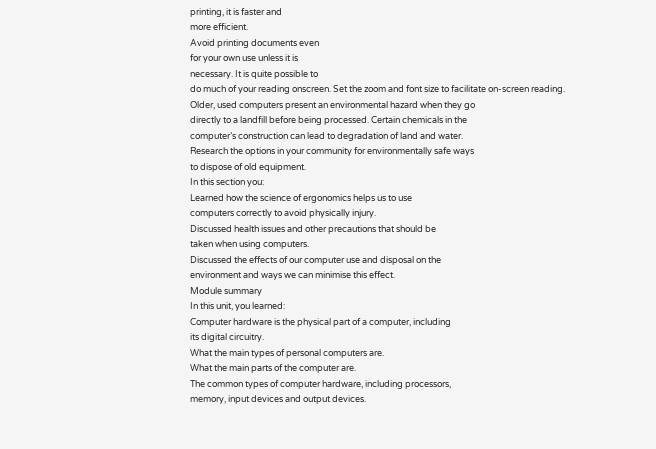printing, it is faster and
more efficient.
Avoid printing documents even
for your own use unless it is
necessary. It is quite possible to
do much of your reading onscreen. Set the zoom and font size to facilitate on-screen reading.
Older, used computers present an environmental hazard when they go
directly to a landfill before being processed. Certain chemicals in the
computer’s construction can lead to degradation of land and water.
Research the options in your community for environmentally safe ways
to dispose of old equipment.
In this section you:
Learned how the science of ergonomics helps us to use
computers correctly to avoid physically injury.
Discussed health issues and other precautions that should be
taken when using computers.
Discussed the effects of our computer use and disposal on the
environment and ways we can minimise this effect.
Module summary
In this unit, you learned:
Computer hardware is the physical part of a computer, including
its digital circuitry.
What the main types of personal computers are.
What the main parts of the computer are.
The common types of computer hardware, including processors,
memory, input devices and output devices.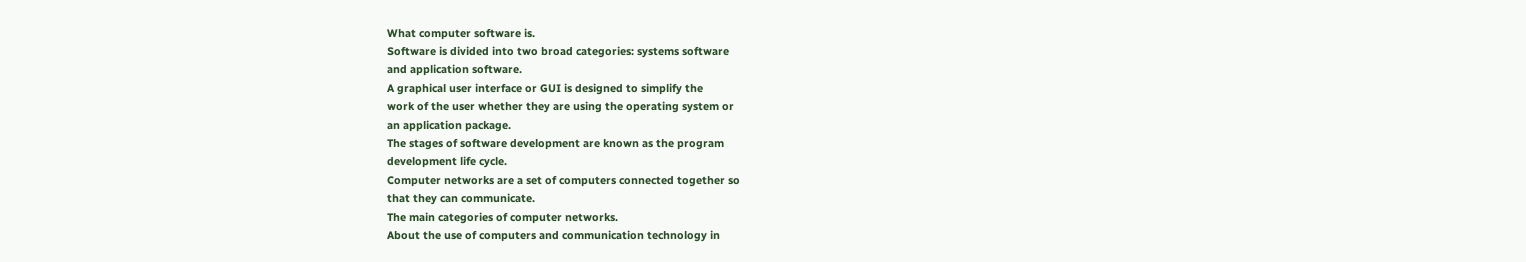What computer software is.
Software is divided into two broad categories: systems software
and application software.
A graphical user interface or GUI is designed to simplify the
work of the user whether they are using the operating system or
an application package.
The stages of software development are known as the program
development life cycle.
Computer networks are a set of computers connected together so
that they can communicate.
The main categories of computer networks.
About the use of computers and communication technology in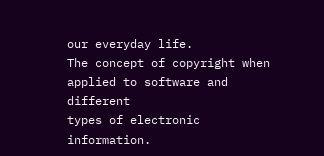our everyday life.
The concept of copyright when applied to software and different
types of electronic information.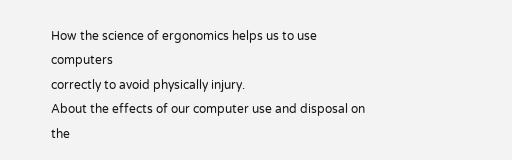How the science of ergonomics helps us to use computers
correctly to avoid physically injury.
About the effects of our computer use and disposal on the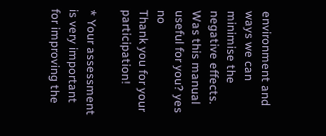environment and ways we can minimise the negative effects.
Was this manual useful for you? yes no
Thank you for your participation!

* Your assessment is very important for improving the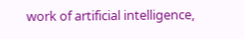work of artificial intelligence,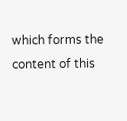which forms the content of this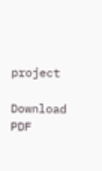project

Download PDF